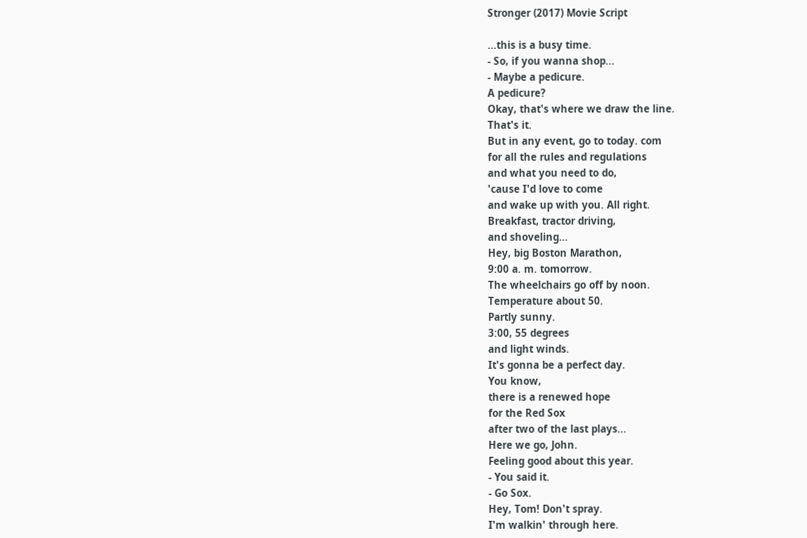Stronger (2017) Movie Script

...this is a busy time.
- So, if you wanna shop...
- Maybe a pedicure.
A pedicure?
Okay, that's where we draw the line.
That's it.
But in any event, go to today. com
for all the rules and regulations
and what you need to do,
'cause I'd love to come
and wake up with you. All right.
Breakfast, tractor driving,
and shoveling...
Hey, big Boston Marathon,
9:00 a. m. tomorrow.
The wheelchairs go off by noon.
Temperature about 50.
Partly sunny.
3:00, 55 degrees
and light winds.
It's gonna be a perfect day.
You know,
there is a renewed hope
for the Red Sox
after two of the last plays...
Here we go, John.
Feeling good about this year.
- You said it.
- Go Sox.
Hey, Tom! Don't spray.
I'm walkin' through here.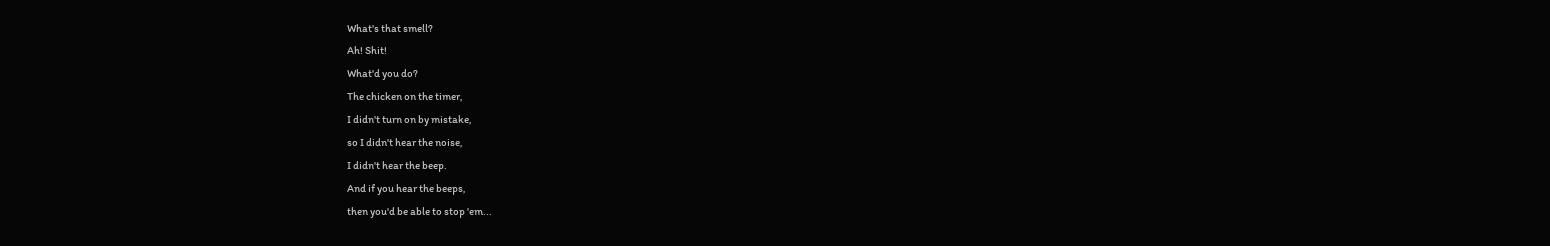What's that smell?
Ah! Shit!
What'd you do?
The chicken on the timer,
I didn't turn on by mistake,
so I didn't hear the noise,
I didn't hear the beep.
And if you hear the beeps,
then you'd be able to stop 'em...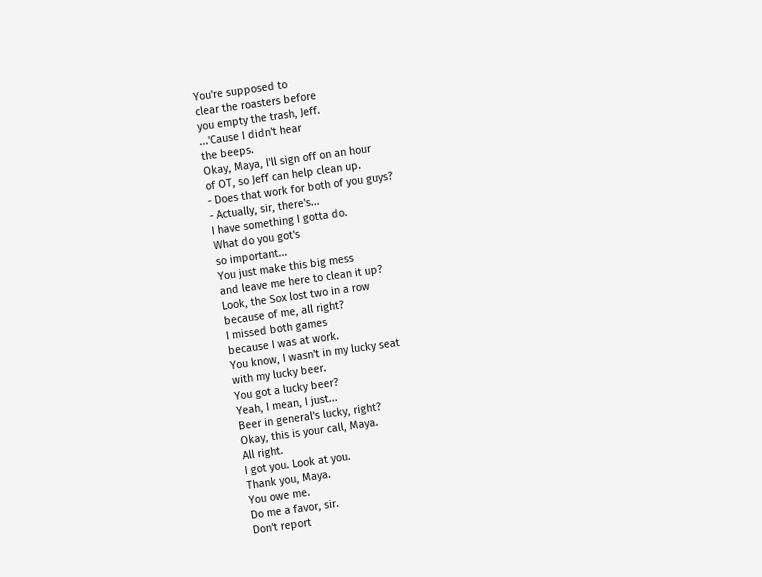You're supposed to
clear the roasters before
you empty the trash, Jeff.
...'Cause I didn't hear
the beeps.
Okay, Maya, I'll sign off on an hour
of OT, so Jeff can help clean up.
- Does that work for both of you guys?
- Actually, sir, there's...
I have something I gotta do.
What do you got's
so important...
You just make this big mess
and leave me here to clean it up?
Look, the Sox lost two in a row
because of me, all right?
I missed both games
because I was at work.
You know, I wasn't in my lucky seat
with my lucky beer.
You got a lucky beer?
Yeah, I mean, I just...
Beer in general's lucky, right?
Okay, this is your call, Maya.
All right.
I got you. Look at you.
Thank you, Maya.
You owe me.
Do me a favor, sir.
Don't report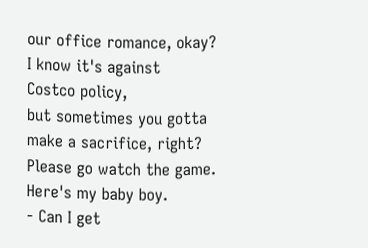our office romance, okay?
I know it's against
Costco policy,
but sometimes you gotta
make a sacrifice, right?
Please go watch the game.
Here's my baby boy.
- Can I get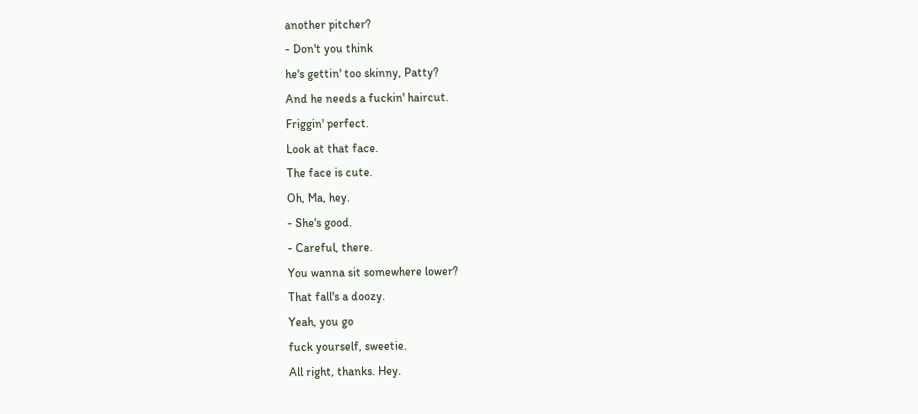another pitcher?
- Don't you think
he's gettin' too skinny, Patty?
And he needs a fuckin' haircut.
Friggin' perfect.
Look at that face.
The face is cute.
Oh, Ma, hey.
- She's good.
- Careful, there.
You wanna sit somewhere lower?
That fall's a doozy.
Yeah, you go
fuck yourself, sweetie.
All right, thanks. Hey.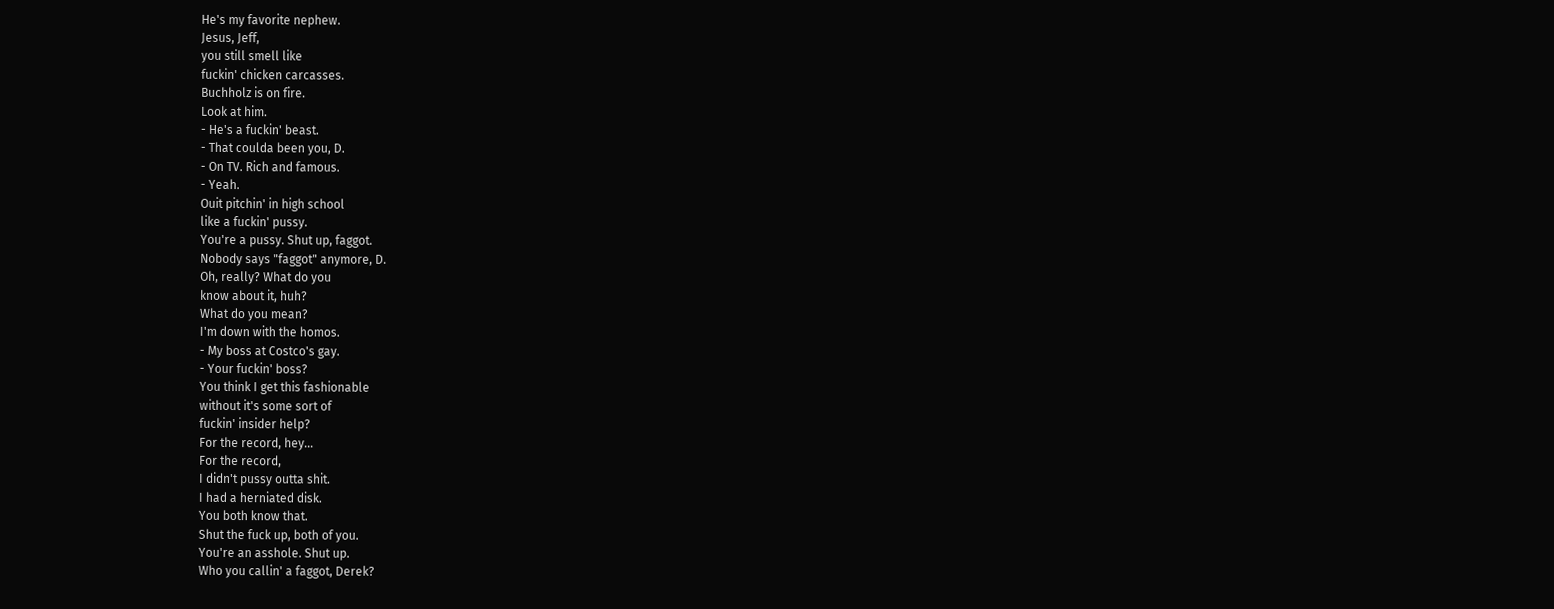He's my favorite nephew.
Jesus, Jeff,
you still smell like
fuckin' chicken carcasses.
Buchholz is on fire.
Look at him.
- He's a fuckin' beast.
- That coulda been you, D.
- On TV. Rich and famous.
- Yeah.
Ouit pitchin' in high school
like a fuckin' pussy.
You're a pussy. Shut up, faggot.
Nobody says "faggot" anymore, D.
Oh, really? What do you
know about it, huh?
What do you mean?
I'm down with the homos.
- My boss at Costco's gay.
- Your fuckin' boss?
You think I get this fashionable
without it's some sort of
fuckin' insider help?
For the record, hey...
For the record,
I didn't pussy outta shit.
I had a herniated disk.
You both know that.
Shut the fuck up, both of you.
You're an asshole. Shut up.
Who you callin' a faggot, Derek?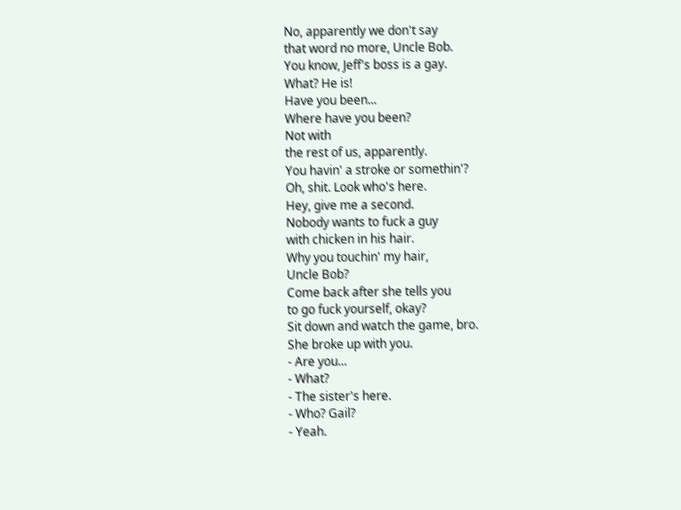No, apparently we don't say
that word no more, Uncle Bob.
You know, Jeff's boss is a gay.
What? He is!
Have you been...
Where have you been?
Not with
the rest of us, apparently.
You havin' a stroke or somethin'?
Oh, shit. Look who's here.
Hey, give me a second.
Nobody wants to fuck a guy
with chicken in his hair.
Why you touchin' my hair,
Uncle Bob?
Come back after she tells you
to go fuck yourself, okay?
Sit down and watch the game, bro.
She broke up with you.
- Are you...
- What?
- The sister's here.
- Who? Gail?
- Yeah.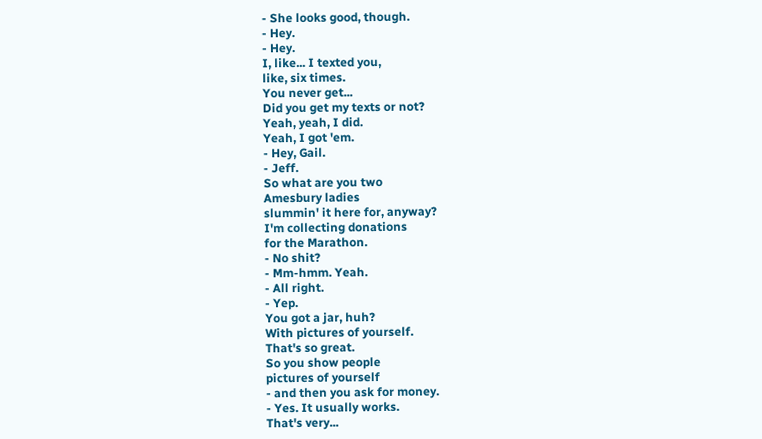- She looks good, though.
- Hey.
- Hey.
I, like... I texted you,
like, six times.
You never get...
Did you get my texts or not?
Yeah, yeah, I did.
Yeah, I got 'em.
- Hey, Gail.
- Jeff.
So what are you two
Amesbury ladies
slummin' it here for, anyway?
I'm collecting donations
for the Marathon.
- No shit?
- Mm-hmm. Yeah.
- All right.
- Yep.
You got a jar, huh?
With pictures of yourself.
That's so great.
So you show people
pictures of yourself
- and then you ask for money.
- Yes. It usually works.
That's very...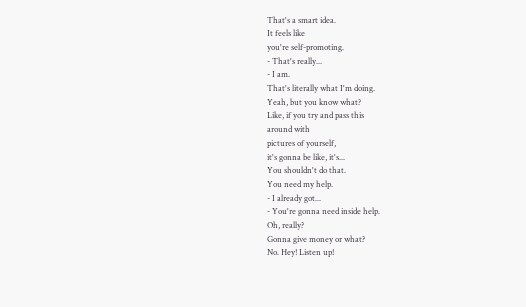That's a smart idea.
It feels like
you're self-promoting.
- That's really...
- I am.
That's literally what I'm doing.
Yeah, but you know what?
Like, if you try and pass this
around with
pictures of yourself,
it's gonna be like, it's...
You shouldn't do that.
You need my help.
- I already got...
- You're gonna need inside help.
Oh, really?
Gonna give money or what?
No. Hey! Listen up!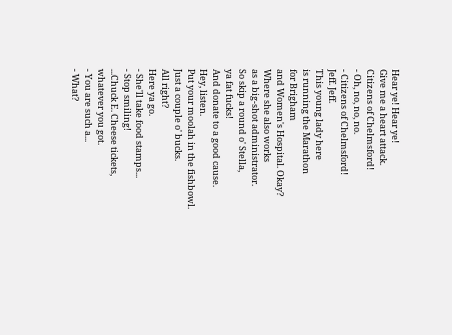Hear ye! Hear ye!
Give me a heart attack.
Citizens of Chelmsford!
- Oh, no, no, no.
- Citizens of Chelmsford!
Jeff. Jeff.
This young lady here
is running the Marathon
for Brigham
and Women's Hospital. Okay?
Where she also works
as a big-shot administrator.
So skip a round o' Stella,
ya fat fucks!
And donate to a good cause.
Hey, listen.
Put your moolah in the fishbowl.
Just a couple o' bucks.
All right?
Here ya go.
- She'll take food stamps...
- Stop smiling!
...Chuck E. Cheese tickets,
whatever you got.
- You are such a...
- What?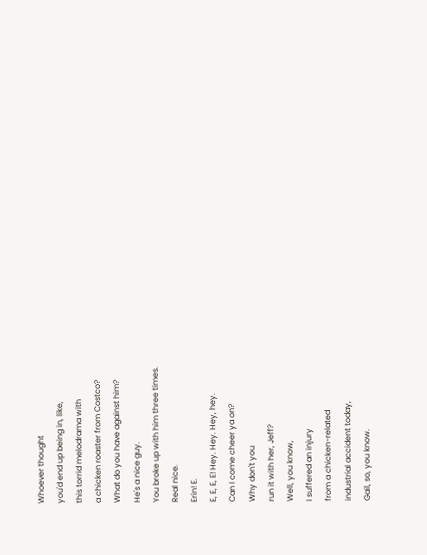Whoever thought
you'd end up being in, like,
this torrid melodrama with
a chicken roaster from Costco?
What do you have against him?
He's a nice guy.
You broke up with him three times.
Real nice.
Erin! E.
E, E, E, E! Hey. Hey. Hey, hey.
Can I come cheer ya on?
Why don't you
run it with her, Jeff?
Well, you know,
I suffered an injury
from a chicken-related
industrial accident today,
Gail, so, you know.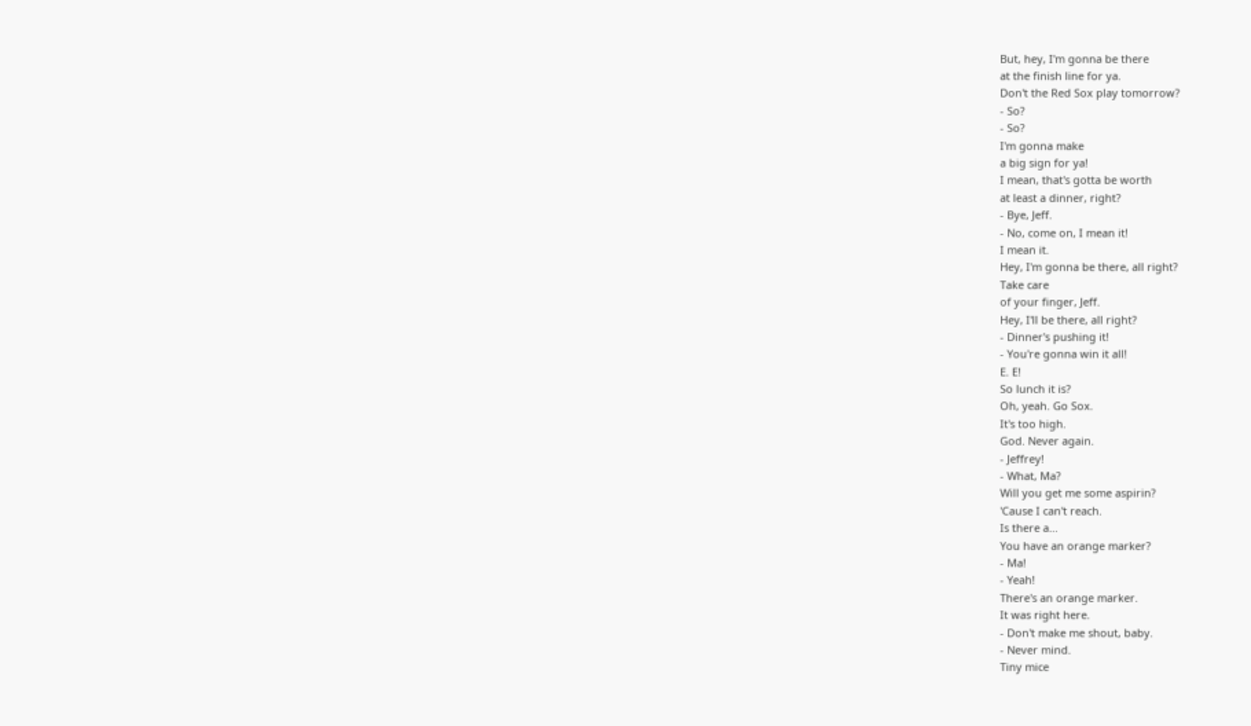But, hey, I'm gonna be there
at the finish line for ya.
Don't the Red Sox play tomorrow?
- So?
- So?
I'm gonna make
a big sign for ya!
I mean, that's gotta be worth
at least a dinner, right?
- Bye, Jeff.
- No, come on, I mean it!
I mean it.
Hey, I'm gonna be there, all right?
Take care
of your finger, Jeff.
Hey, I'll be there, all right?
- Dinner's pushing it!
- You're gonna win it all!
E. E!
So lunch it is?
Oh, yeah. Go Sox.
It's too high.
God. Never again.
- Jeffrey!
- What, Ma?
Will you get me some aspirin?
'Cause I can't reach.
Is there a...
You have an orange marker?
- Ma!
- Yeah!
There's an orange marker.
It was right here.
- Don't make me shout, baby.
- Never mind.
Tiny mice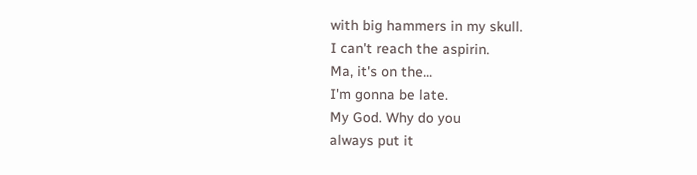with big hammers in my skull.
I can't reach the aspirin.
Ma, it's on the...
I'm gonna be late.
My God. Why do you
always put it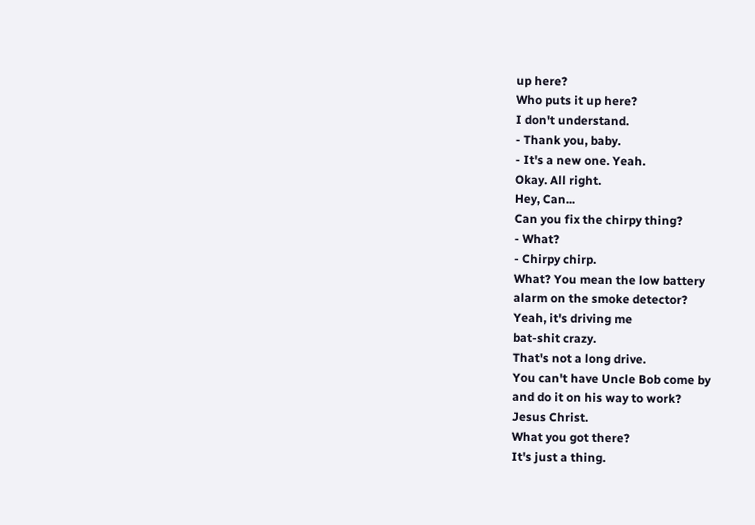up here?
Who puts it up here?
I don't understand.
- Thank you, baby.
- It's a new one. Yeah.
Okay. All right.
Hey, Can...
Can you fix the chirpy thing?
- What?
- Chirpy chirp.
What? You mean the low battery
alarm on the smoke detector?
Yeah, it's driving me
bat-shit crazy.
That's not a long drive.
You can't have Uncle Bob come by
and do it on his way to work?
Jesus Christ.
What you got there?
It's just a thing.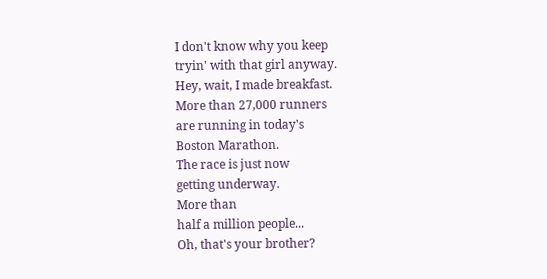I don't know why you keep
tryin' with that girl anyway.
Hey, wait, I made breakfast.
More than 27,000 runners
are running in today's
Boston Marathon.
The race is just now
getting underway.
More than
half a million people...
Oh, that's your brother?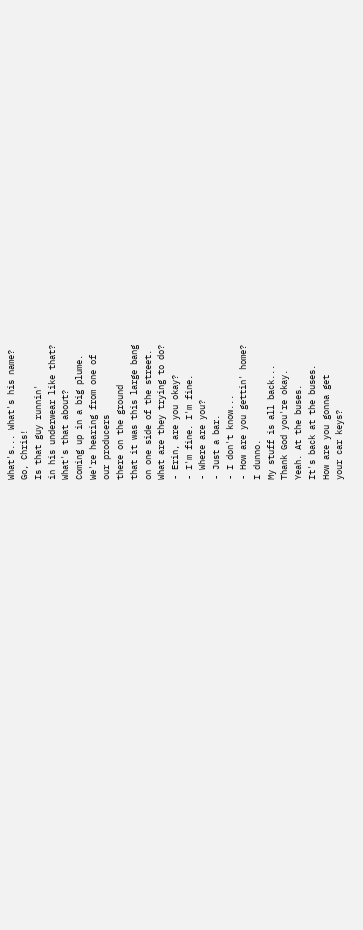What's... What's his name?
Go, Chris!
Is that guy runnin'
in his underwear like that?
What's that about?
Coming up in a big plume.
We're hearing from one of
our producers
there on the ground
that it was this large bang
on one side of the street.
What are they trying to do?
- Erin, are you okay?
- I'm fine. I'm fine.
- Where are you?
- Just a bar.
- I don't know...
- How are you gettin' home?
I dunno.
My stuff is all back...
Thank God you're okay.
Yeah. At the buses.
It's back at the buses.
How are you gonna get
your car keys?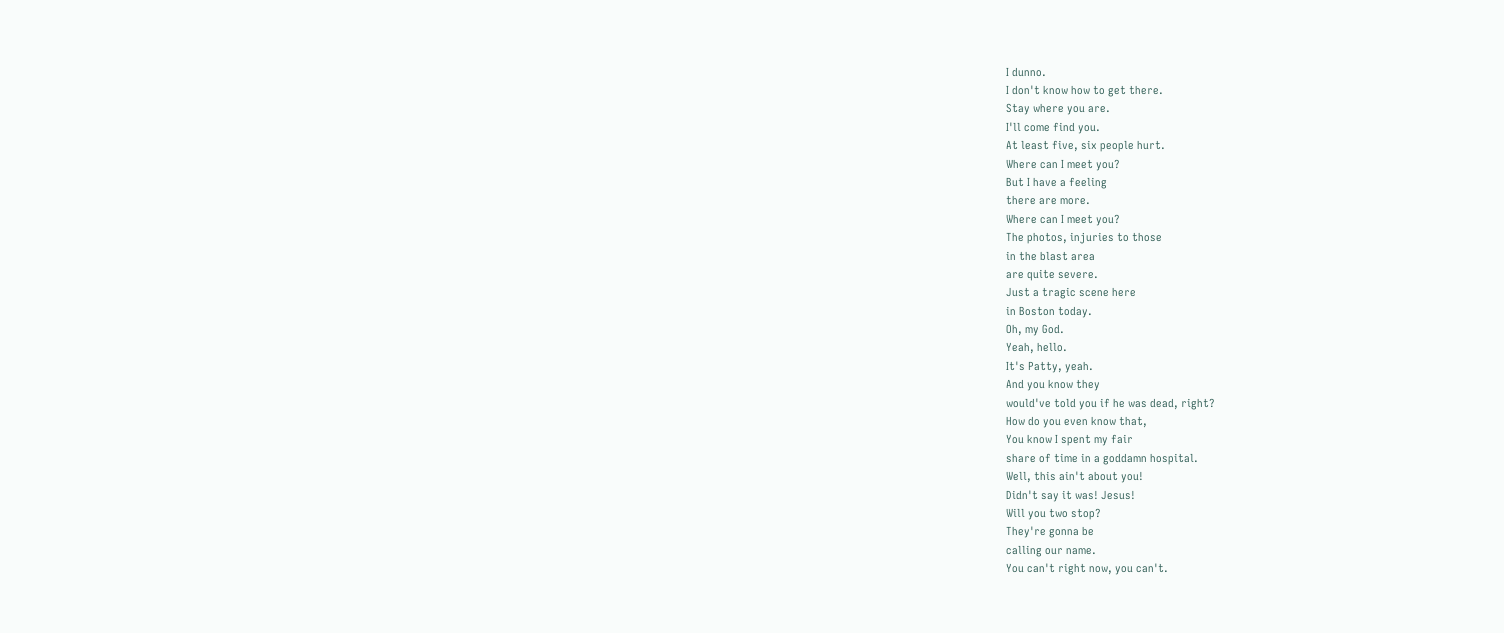I dunno.
I don't know how to get there.
Stay where you are.
I'll come find you.
At least five, six people hurt.
Where can I meet you?
But I have a feeling
there are more.
Where can I meet you?
The photos, injuries to those
in the blast area
are quite severe.
Just a tragic scene here
in Boston today.
Oh, my God.
Yeah, hello.
It's Patty, yeah.
And you know they
would've told you if he was dead, right?
How do you even know that,
You know I spent my fair
share of time in a goddamn hospital.
Well, this ain't about you!
Didn't say it was! Jesus!
Will you two stop?
They're gonna be
calling our name.
You can't right now, you can't.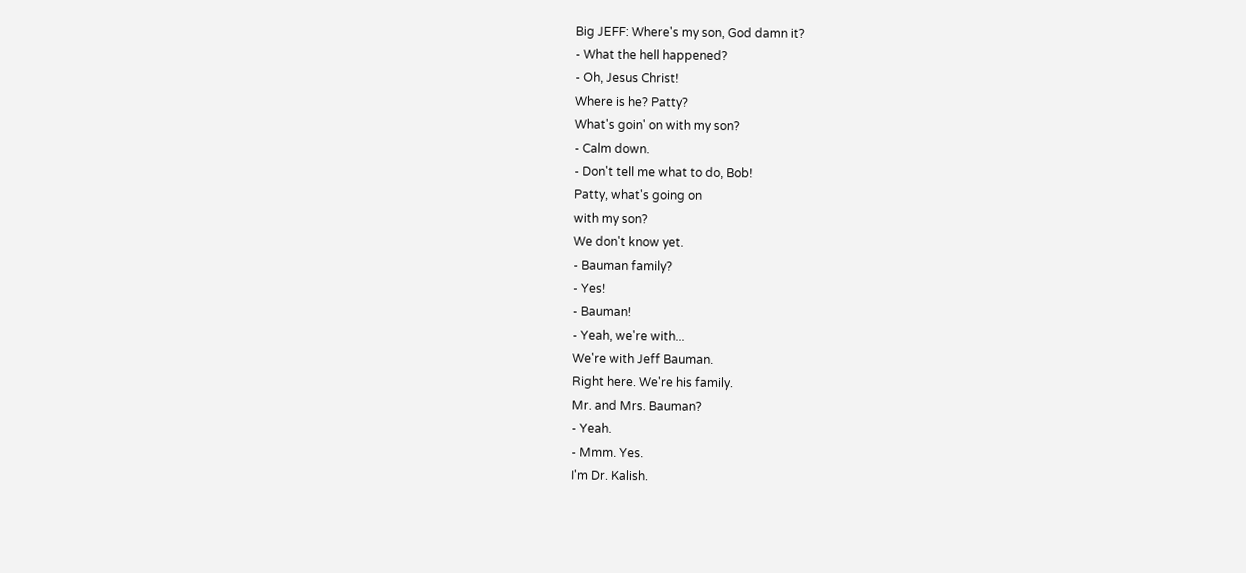Big JEFF: Where's my son, God damn it?
- What the hell happened?
- Oh, Jesus Christ!
Where is he? Patty?
What's goin' on with my son?
- Calm down.
- Don't tell me what to do, Bob!
Patty, what's going on
with my son?
We don't know yet.
- Bauman family?
- Yes!
- Bauman!
- Yeah, we're with...
We're with Jeff Bauman.
Right here. We're his family.
Mr. and Mrs. Bauman?
- Yeah.
- Mmm. Yes.
I'm Dr. Kalish.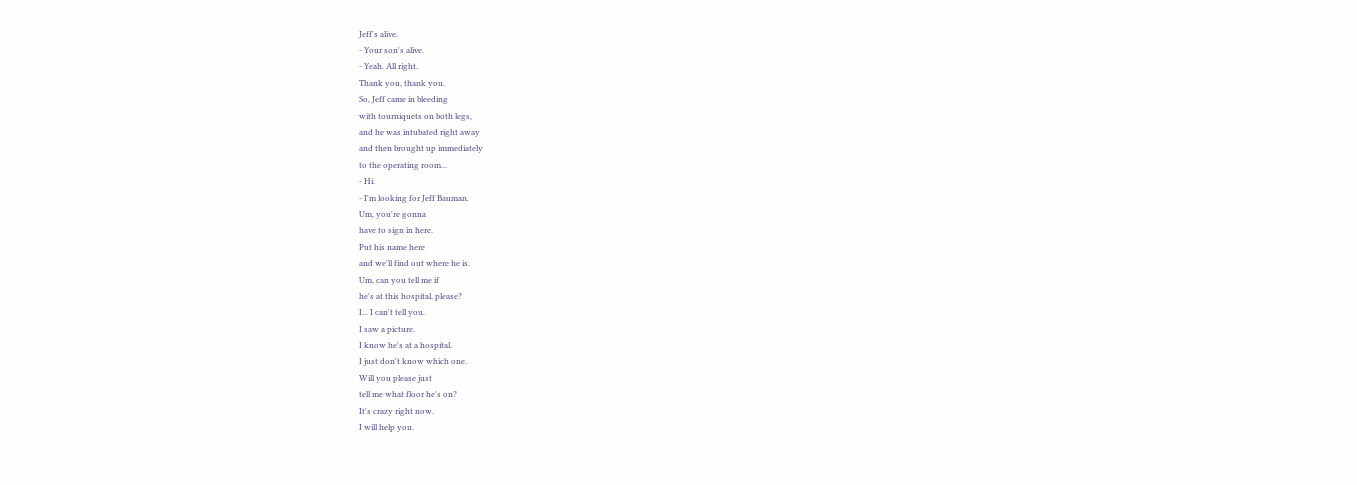Jeff's alive.
- Your son's alive.
- Yeah. All right.
Thank you, thank you.
So, Jeff came in bleeding
with tourniquets on both legs,
and he was intubated right away
and then brought up immediately
to the operating room...
- Hi.
- I'm looking for Jeff Bauman.
Um, you're gonna
have to sign in here.
Put his name here
and we'll find out where he is.
Um, can you tell me if
he's at this hospital, please?
I... I can't tell you.
I saw a picture.
I know he's at a hospital.
I just don't know which one.
Will you please just
tell me what floor he's on?
It's crazy right now.
I will help you.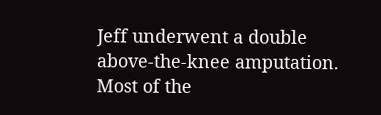Jeff underwent a double
above-the-knee amputation.
Most of the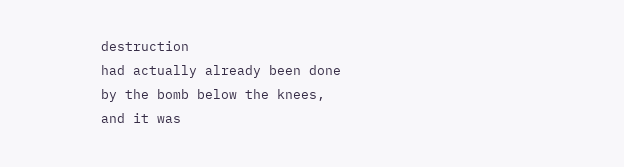destruction
had actually already been done
by the bomb below the knees,
and it was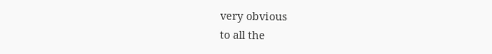very obvious
to all the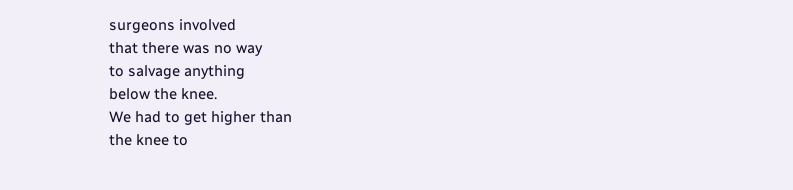surgeons involved
that there was no way
to salvage anything
below the knee.
We had to get higher than
the knee to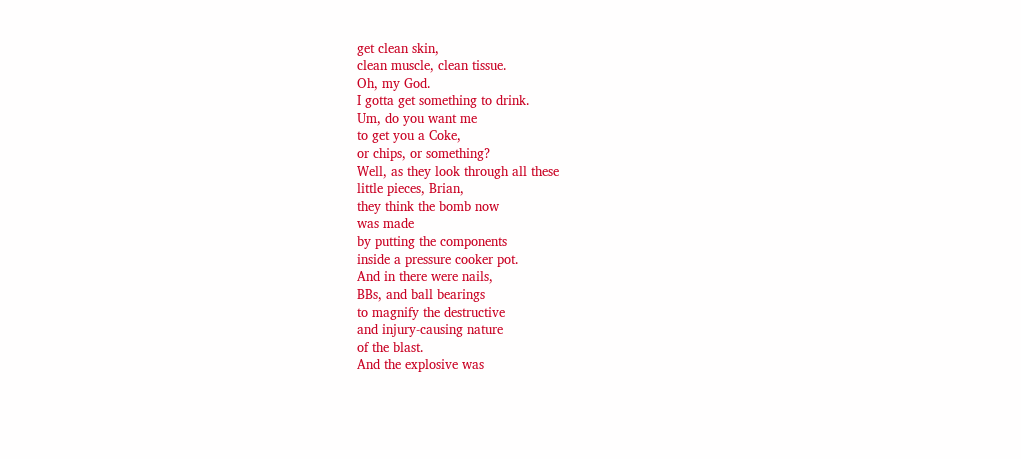get clean skin,
clean muscle, clean tissue.
Oh, my God.
I gotta get something to drink.
Um, do you want me
to get you a Coke,
or chips, or something?
Well, as they look through all these
little pieces, Brian,
they think the bomb now
was made
by putting the components
inside a pressure cooker pot.
And in there were nails,
BBs, and ball bearings
to magnify the destructive
and injury-causing nature
of the blast.
And the explosive was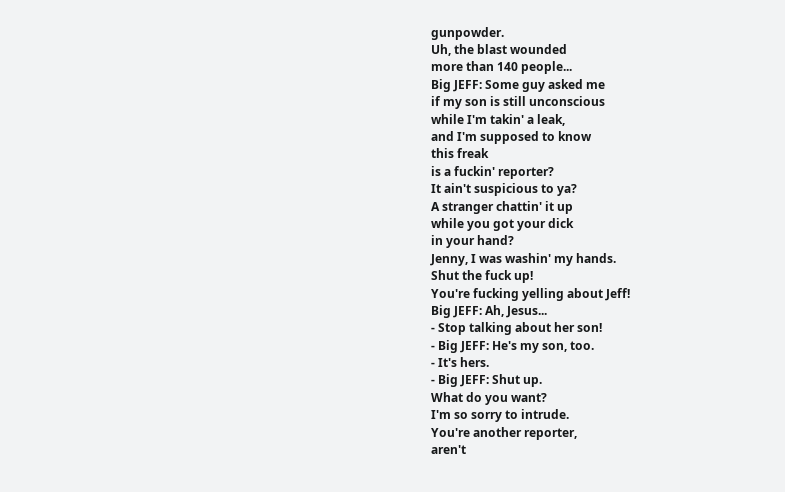gunpowder.
Uh, the blast wounded
more than 140 people...
Big JEFF: Some guy asked me
if my son is still unconscious
while I'm takin' a leak,
and I'm supposed to know
this freak
is a fuckin' reporter?
It ain't suspicious to ya?
A stranger chattin' it up
while you got your dick
in your hand?
Jenny, I was washin' my hands.
Shut the fuck up!
You're fucking yelling about Jeff!
Big JEFF: Ah, Jesus...
- Stop talking about her son!
- Big JEFF: He's my son, too.
- It's hers.
- Big JEFF: Shut up.
What do you want?
I'm so sorry to intrude.
You're another reporter,
aren't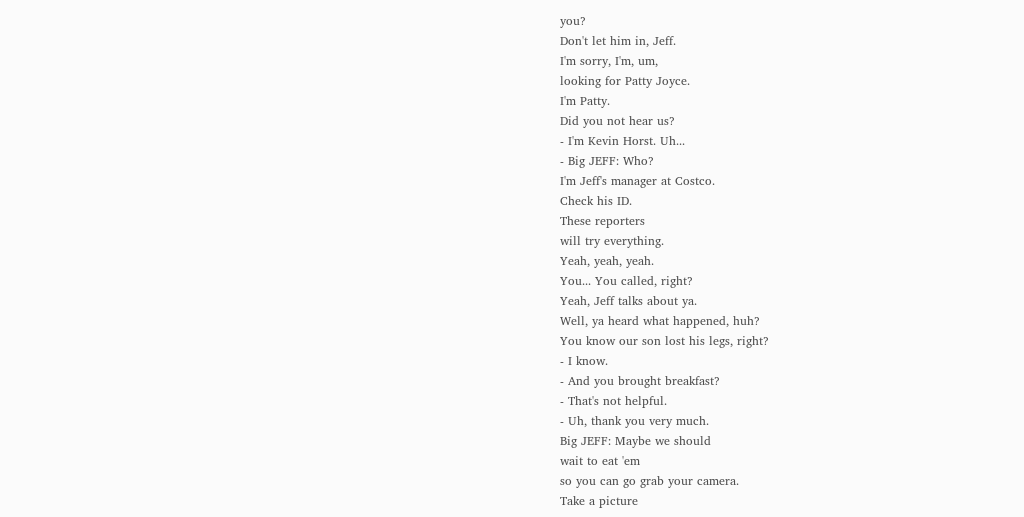you?
Don't let him in, Jeff.
I'm sorry, I'm, um,
looking for Patty Joyce.
I'm Patty.
Did you not hear us?
- I'm Kevin Horst. Uh...
- Big JEFF: Who?
I'm Jeff's manager at Costco.
Check his ID.
These reporters
will try everything.
Yeah, yeah, yeah.
You... You called, right?
Yeah, Jeff talks about ya.
Well, ya heard what happened, huh?
You know our son lost his legs, right?
- I know.
- And you brought breakfast?
- That's not helpful.
- Uh, thank you very much.
Big JEFF: Maybe we should
wait to eat 'em
so you can go grab your camera.
Take a picture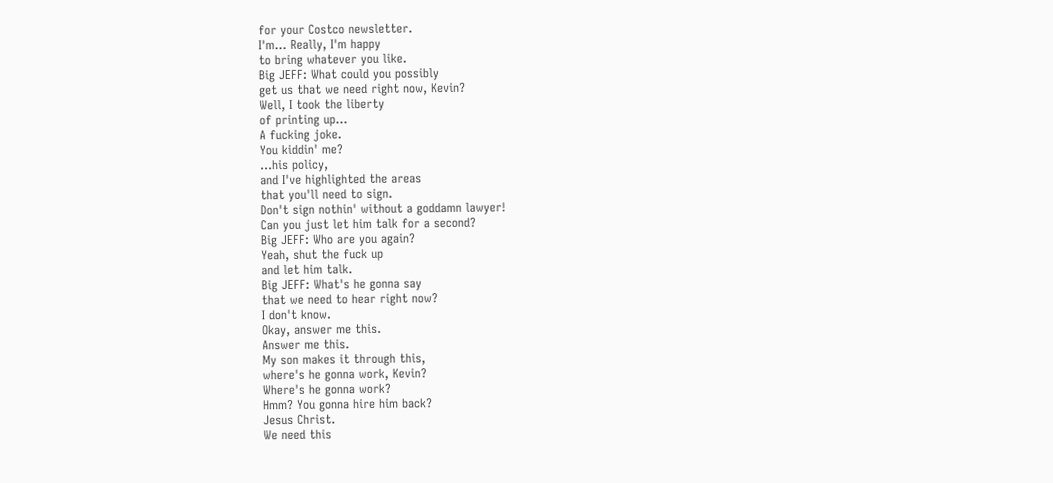for your Costco newsletter.
I'm... Really, I'm happy
to bring whatever you like.
Big JEFF: What could you possibly
get us that we need right now, Kevin?
Well, I took the liberty
of printing up...
A fucking joke.
You kiddin' me?
...his policy,
and I've highlighted the areas
that you'll need to sign.
Don't sign nothin' without a goddamn lawyer!
Can you just let him talk for a second?
Big JEFF: Who are you again?
Yeah, shut the fuck up
and let him talk.
Big JEFF: What's he gonna say
that we need to hear right now?
I don't know.
Okay, answer me this.
Answer me this.
My son makes it through this,
where's he gonna work, Kevin?
Where's he gonna work?
Hmm? You gonna hire him back?
Jesus Christ.
We need this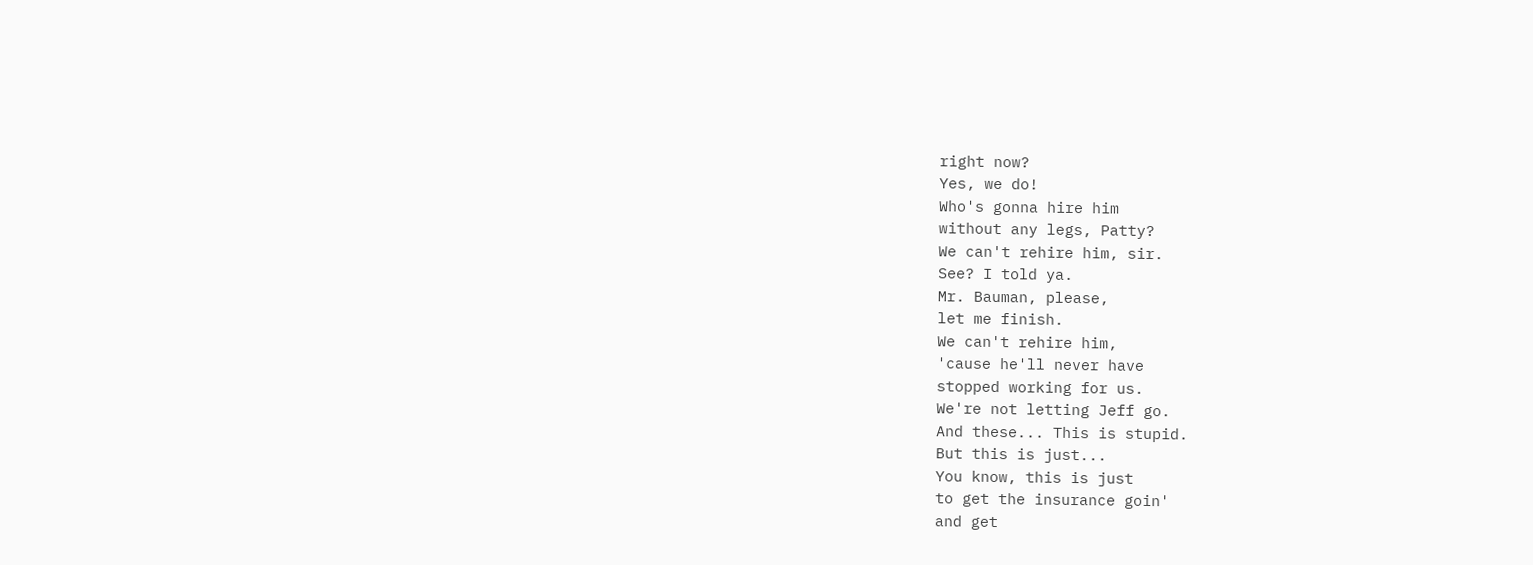right now?
Yes, we do!
Who's gonna hire him
without any legs, Patty?
We can't rehire him, sir.
See? I told ya.
Mr. Bauman, please,
let me finish.
We can't rehire him,
'cause he'll never have
stopped working for us.
We're not letting Jeff go.
And these... This is stupid.
But this is just...
You know, this is just
to get the insurance goin'
and get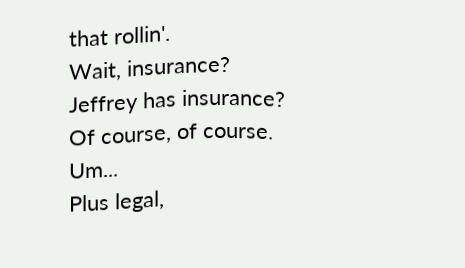that rollin'.
Wait, insurance?
Jeffrey has insurance?
Of course, of course. Um...
Plus legal,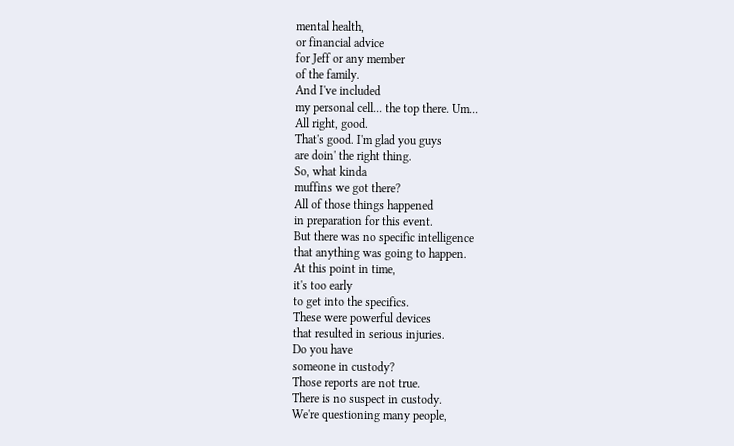mental health,
or financial advice
for Jeff or any member
of the family.
And I've included
my personal cell... the top there. Um...
All right, good.
That's good. I'm glad you guys
are doin' the right thing.
So, what kinda
muffins we got there?
All of those things happened
in preparation for this event.
But there was no specific intelligence
that anything was going to happen.
At this point in time,
it's too early
to get into the specifics.
These were powerful devices
that resulted in serious injuries.
Do you have
someone in custody?
Those reports are not true.
There is no suspect in custody.
We're questioning many people,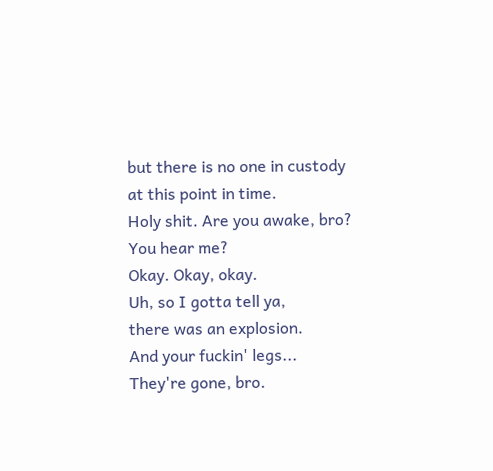but there is no one in custody
at this point in time.
Holy shit. Are you awake, bro?
You hear me?
Okay. Okay, okay.
Uh, so I gotta tell ya,
there was an explosion.
And your fuckin' legs...
They're gone, bro.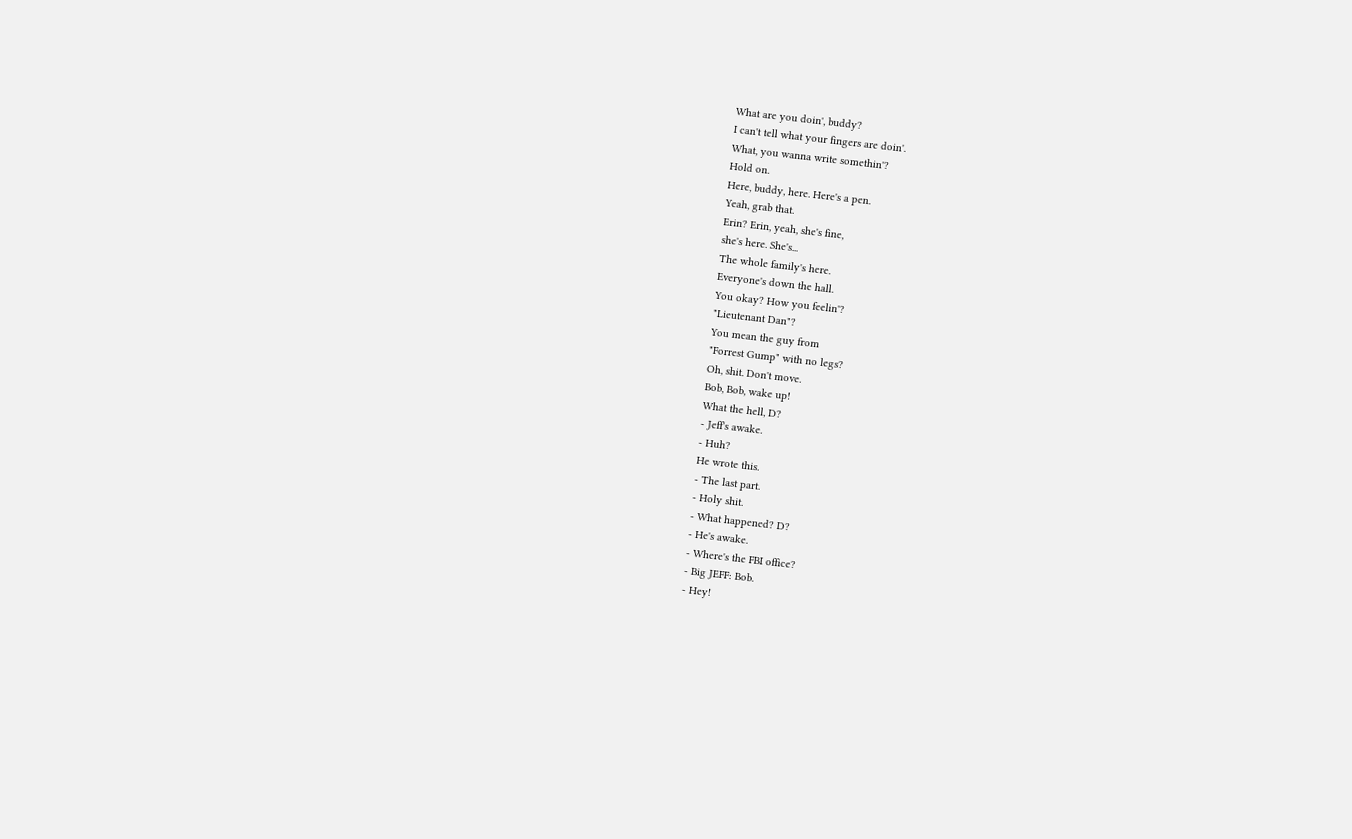What are you doin', buddy?
I can't tell what your fingers are doin'.
What, you wanna write somethin'?
Hold on.
Here, buddy, here. Here's a pen.
Yeah, grab that.
Erin? Erin, yeah, she's fine,
she's here. She's...
The whole family's here.
Everyone's down the hall.
You okay? How you feelin'?
"Lieutenant Dan"?
You mean the guy from
"Forrest Gump" with no legs?
Oh, shit. Don't move.
Bob, Bob, wake up!
What the hell, D?
- Jeff's awake.
- Huh?
He wrote this.
- The last part.
- Holy shit.
- What happened? D?
- He's awake.
- Where's the FBI office?
- Big JEFF: Bob.
- Hey!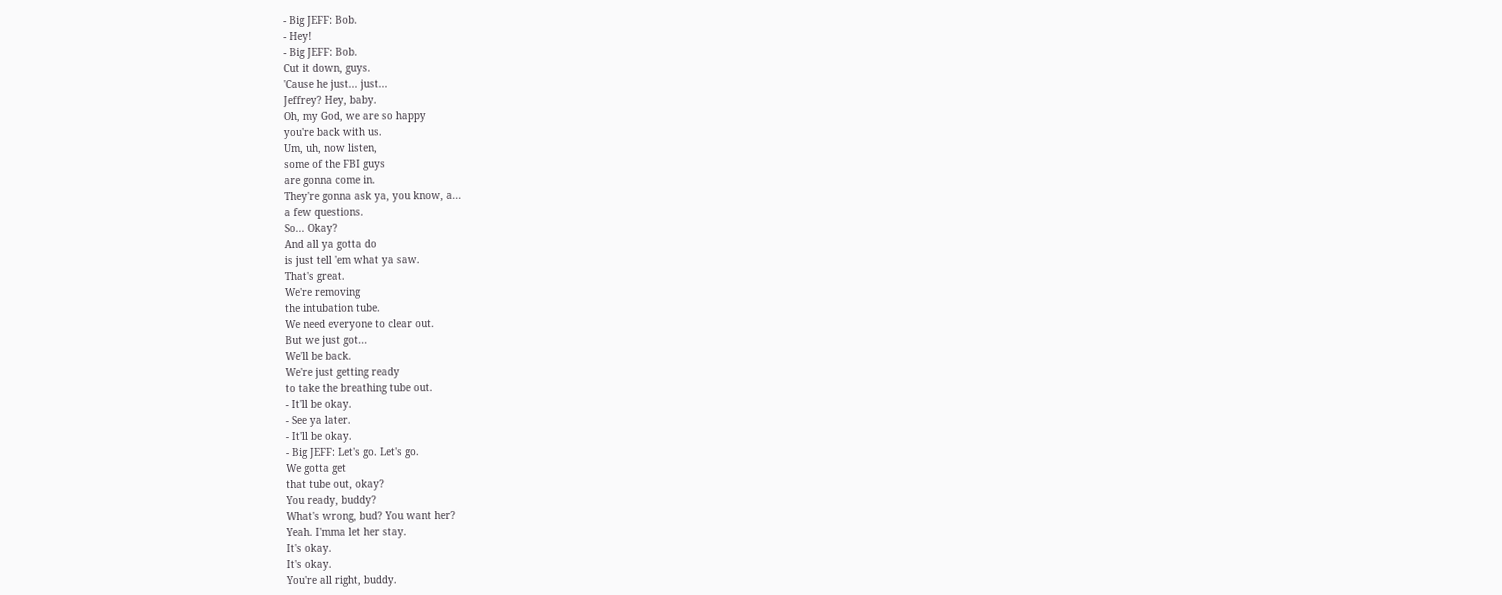- Big JEFF: Bob.
- Hey!
- Big JEFF: Bob.
Cut it down, guys.
'Cause he just... just...
Jeffrey? Hey, baby.
Oh, my God, we are so happy
you're back with us.
Um, uh, now listen,
some of the FBI guys
are gonna come in.
They're gonna ask ya, you know, a...
a few questions.
So... Okay?
And all ya gotta do
is just tell 'em what ya saw.
That's great.
We're removing
the intubation tube.
We need everyone to clear out.
But we just got...
We'll be back.
We're just getting ready
to take the breathing tube out.
- It'll be okay.
- See ya later.
- It'll be okay.
- Big JEFF: Let's go. Let's go.
We gotta get
that tube out, okay?
You ready, buddy?
What's wrong, bud? You want her?
Yeah. I'mma let her stay.
It's okay.
It's okay.
You're all right, buddy.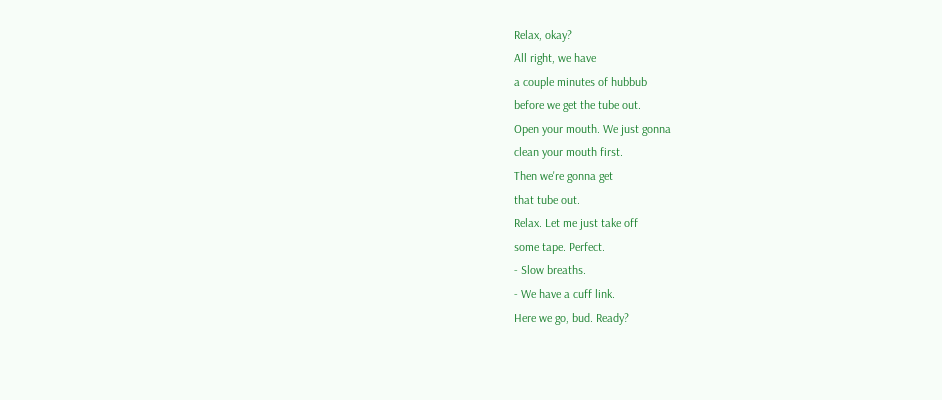Relax, okay?
All right, we have
a couple minutes of hubbub
before we get the tube out.
Open your mouth. We just gonna
clean your mouth first.
Then we're gonna get
that tube out.
Relax. Let me just take off
some tape. Perfect.
- Slow breaths.
- We have a cuff link.
Here we go, bud. Ready?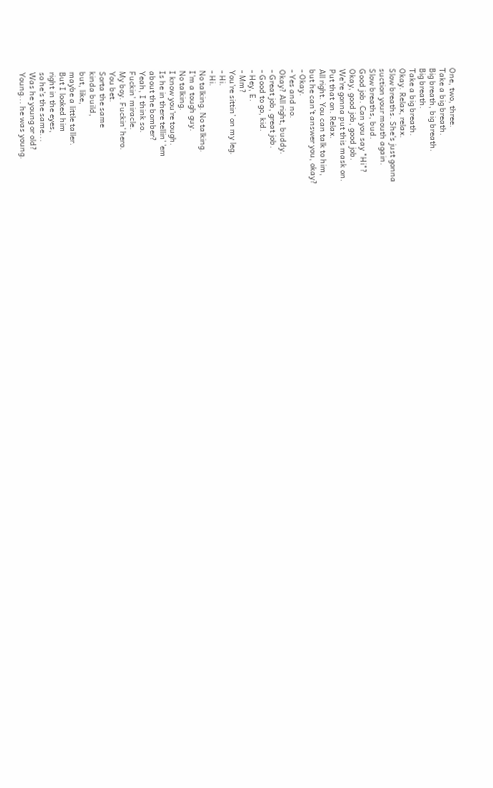One, two, three.
Take a big breath.
Big breath, big breath.
Big breath.
Take a big breath.
Okay. Relax, relax.
Slow breaths. She's just gonna
suction your mouth again.
Slow breaths, bud.
Good job. Can you say "Hi"?
Okay, good job, good job.
We're gonna put this mask on.
Put that on. Relax.
All right. You can talk to him,
but he can't answer you, okay?
- Okay.
- Yes and no.
Okay? All right, buddy.
- Great job, great job.
- Good to go, kid.
- Hey, E.
- Mm?
You're sittin' on my leg.
- Hi.
- Hi.
No talking. No talking.
I'm a tough guy.
No talking.
I know you're tough.
Is he in there tellin' 'em
about the bomber?
Yeah, I think so.
Fuckin' miracle.
My boy. Fuckin' hero.
You bet.
Sorta the same
kinda build,
but, like,
maybe a little taller.
But I looked him
right in the eyes,
so he's the same...
Was he young or old?
Young... he was young.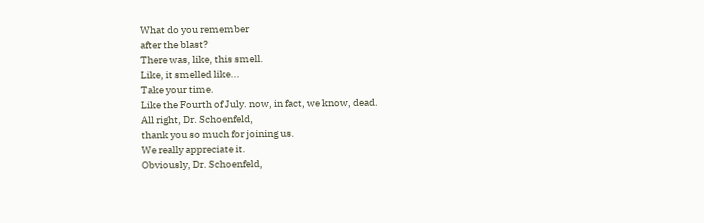What do you remember
after the blast?
There was, like, this smell.
Like, it smelled like...
Take your time.
Like the Fourth of July. now, in fact, we know, dead.
All right, Dr. Schoenfeld,
thank you so much for joining us.
We really appreciate it.
Obviously, Dr. Schoenfeld,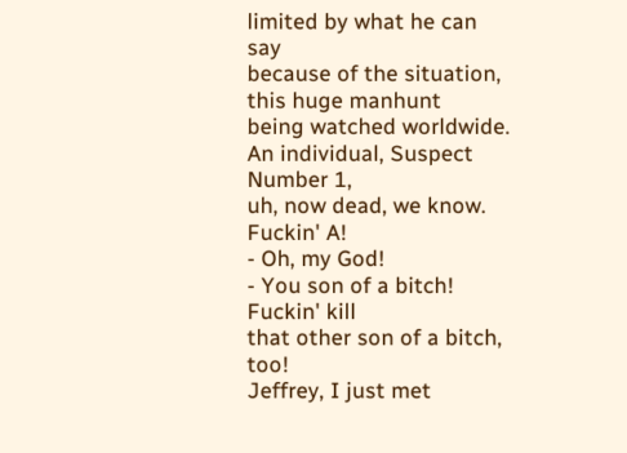limited by what he can say
because of the situation,
this huge manhunt
being watched worldwide.
An individual, Suspect Number 1,
uh, now dead, we know.
Fuckin' A!
- Oh, my God!
- You son of a bitch!
Fuckin' kill
that other son of a bitch, too!
Jeffrey, I just met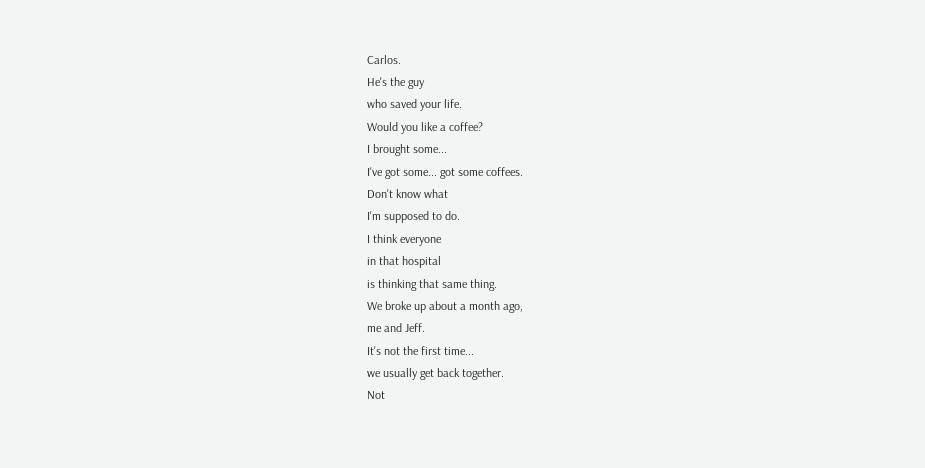Carlos.
He's the guy
who saved your life.
Would you like a coffee?
I brought some...
I've got some... got some coffees.
Don't know what
I'm supposed to do.
I think everyone
in that hospital
is thinking that same thing.
We broke up about a month ago,
me and Jeff.
It's not the first time...
we usually get back together.
Not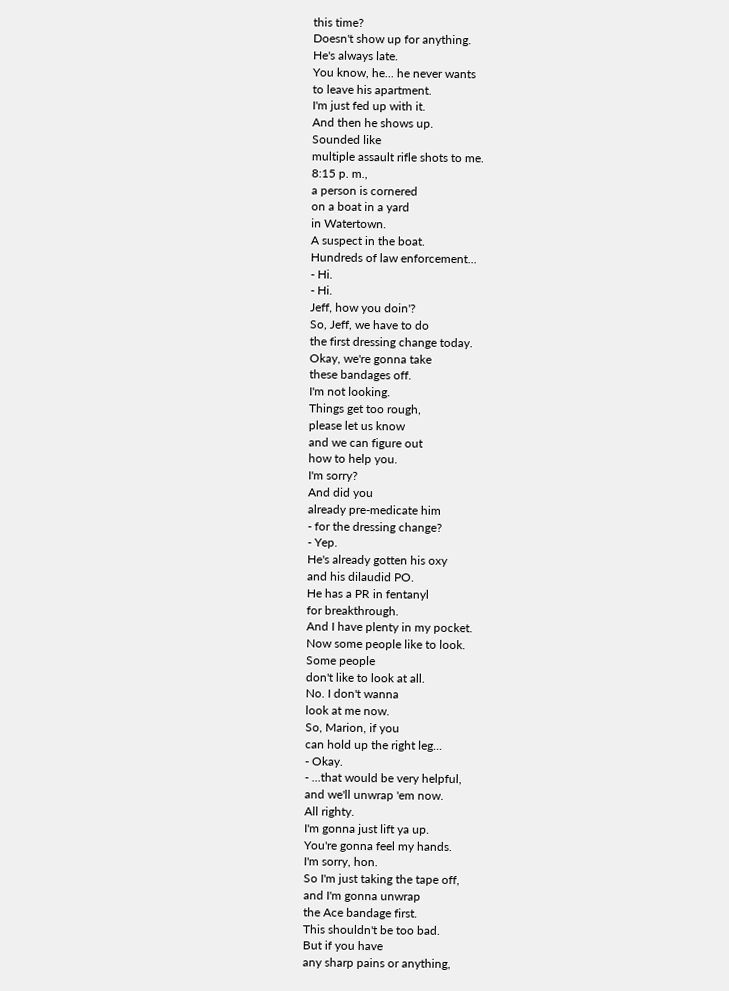this time?
Doesn't show up for anything.
He's always late.
You know, he... he never wants
to leave his apartment.
I'm just fed up with it.
And then he shows up.
Sounded like
multiple assault rifle shots to me.
8:15 p. m.,
a person is cornered
on a boat in a yard
in Watertown.
A suspect in the boat.
Hundreds of law enforcement...
- Hi.
- Hi.
Jeff, how you doin'?
So, Jeff, we have to do
the first dressing change today.
Okay, we're gonna take
these bandages off.
I'm not looking.
Things get too rough,
please let us know
and we can figure out
how to help you.
I'm sorry?
And did you
already pre-medicate him
- for the dressing change?
- Yep.
He's already gotten his oxy
and his dilaudid PO.
He has a PR in fentanyl
for breakthrough.
And I have plenty in my pocket.
Now some people like to look.
Some people
don't like to look at all.
No. I don't wanna
look at me now.
So, Marion, if you
can hold up the right leg...
- Okay.
- ...that would be very helpful,
and we'll unwrap 'em now.
All righty.
I'm gonna just lift ya up.
You're gonna feel my hands.
I'm sorry, hon.
So I'm just taking the tape off,
and I'm gonna unwrap
the Ace bandage first.
This shouldn't be too bad.
But if you have
any sharp pains or anything,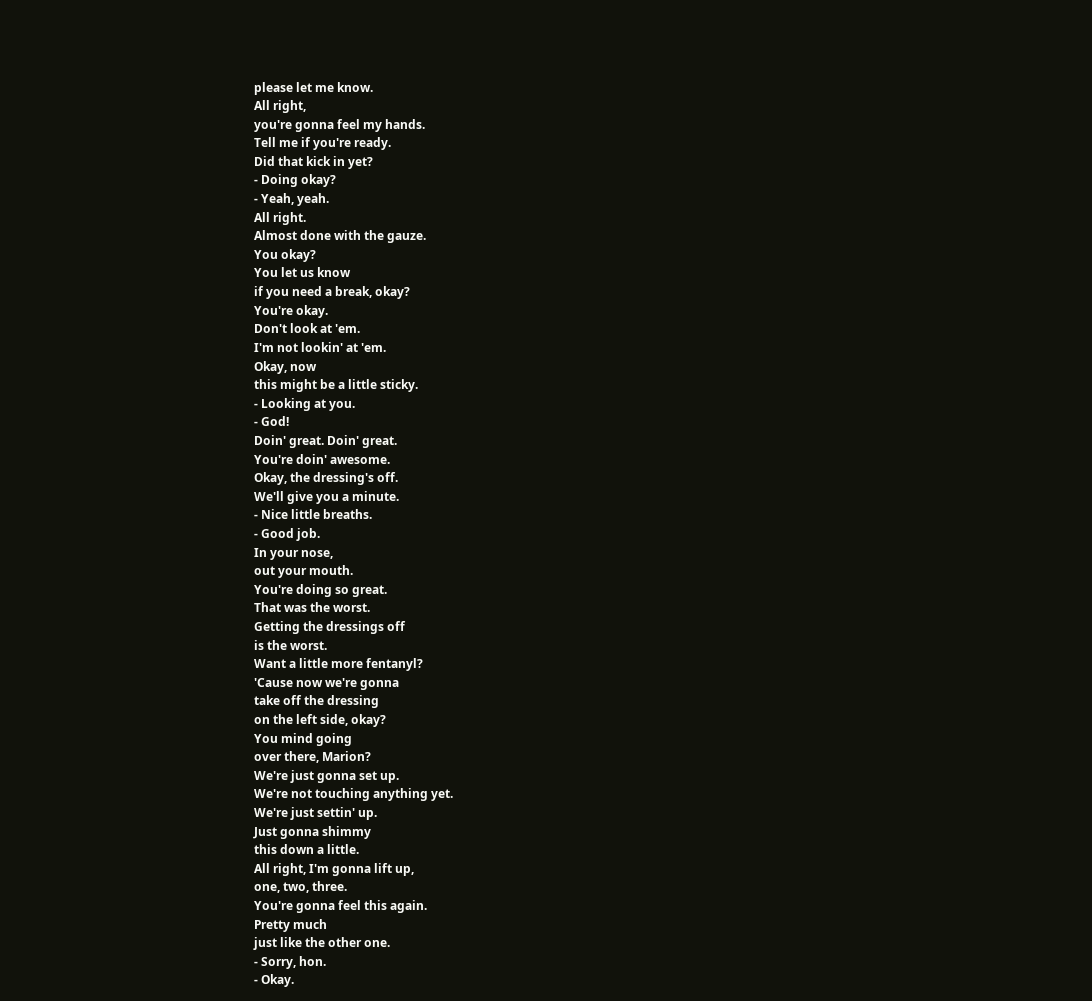please let me know.
All right,
you're gonna feel my hands.
Tell me if you're ready.
Did that kick in yet?
- Doing okay?
- Yeah, yeah.
All right.
Almost done with the gauze.
You okay?
You let us know
if you need a break, okay?
You're okay.
Don't look at 'em.
I'm not lookin' at 'em.
Okay, now
this might be a little sticky.
- Looking at you.
- God!
Doin' great. Doin' great.
You're doin' awesome.
Okay, the dressing's off.
We'll give you a minute.
- Nice little breaths.
- Good job.
In your nose,
out your mouth.
You're doing so great.
That was the worst.
Getting the dressings off
is the worst.
Want a little more fentanyl?
'Cause now we're gonna
take off the dressing
on the left side, okay?
You mind going
over there, Marion?
We're just gonna set up.
We're not touching anything yet.
We're just settin' up.
Just gonna shimmy
this down a little.
All right, I'm gonna lift up,
one, two, three.
You're gonna feel this again.
Pretty much
just like the other one.
- Sorry, hon.
- Okay.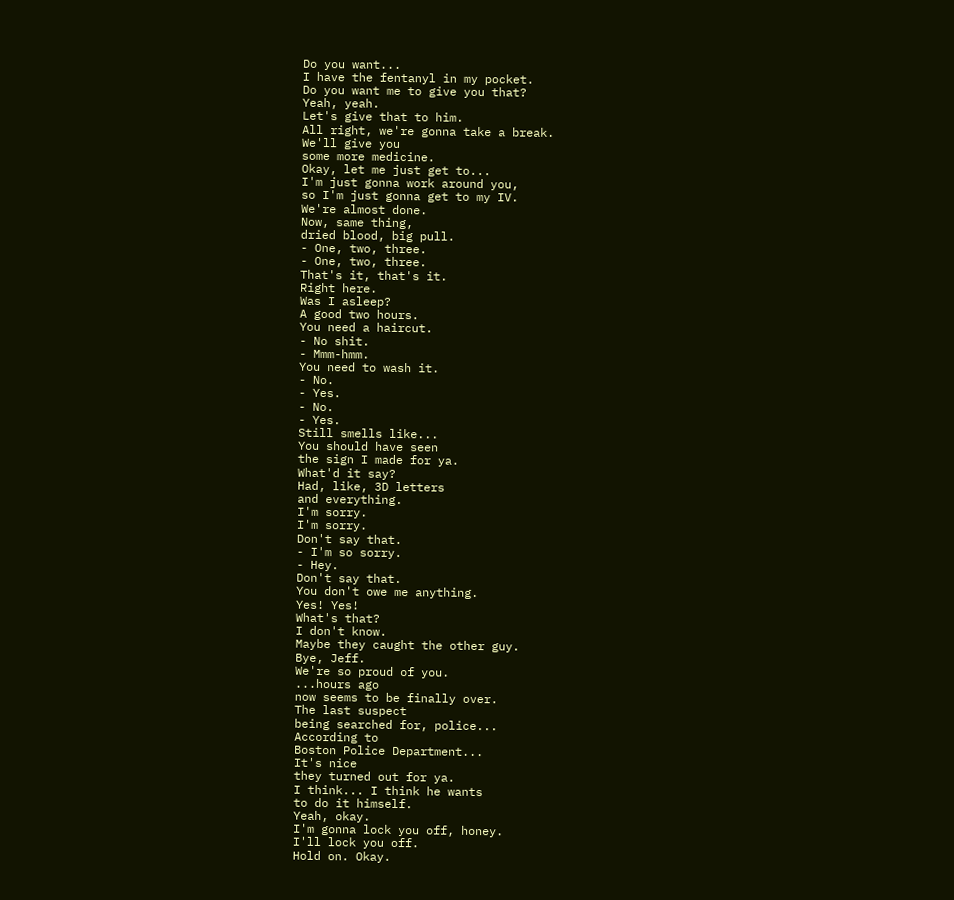Do you want...
I have the fentanyl in my pocket.
Do you want me to give you that?
Yeah, yeah.
Let's give that to him.
All right, we're gonna take a break.
We'll give you
some more medicine.
Okay, let me just get to...
I'm just gonna work around you,
so I'm just gonna get to my IV.
We're almost done.
Now, same thing,
dried blood, big pull.
- One, two, three.
- One, two, three.
That's it, that's it.
Right here.
Was I asleep?
A good two hours.
You need a haircut.
- No shit.
- Mmm-hmm.
You need to wash it.
- No.
- Yes.
- No.
- Yes.
Still smells like...
You should have seen
the sign I made for ya.
What'd it say?
Had, like, 3D letters
and everything.
I'm sorry.
I'm sorry.
Don't say that.
- I'm so sorry.
- Hey.
Don't say that.
You don't owe me anything.
Yes! Yes!
What's that?
I don't know.
Maybe they caught the other guy.
Bye, Jeff.
We're so proud of you.
...hours ago
now seems to be finally over.
The last suspect
being searched for, police...
According to
Boston Police Department...
It's nice
they turned out for ya.
I think... I think he wants
to do it himself.
Yeah, okay.
I'm gonna lock you off, honey.
I'll lock you off.
Hold on. Okay.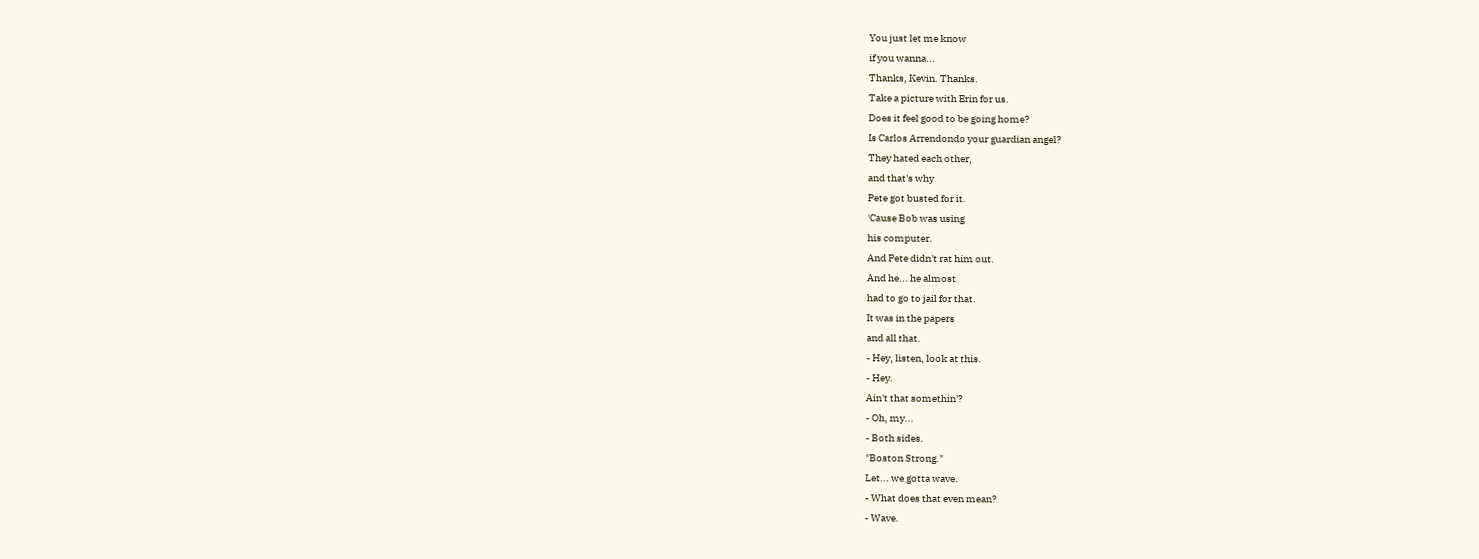You just let me know
if you wanna...
Thanks, Kevin. Thanks.
Take a picture with Erin for us.
Does it feel good to be going home?
Is Carlos Arrendondo your guardian angel?
They hated each other,
and that's why
Pete got busted for it.
'Cause Bob was using
his computer.
And Pete didn't rat him out.
And he... he almost
had to go to jail for that.
It was in the papers
and all that.
- Hey, listen, look at this.
- Hey.
Ain't that somethin'?
- Oh, my...
- Both sides.
"Boston Strong."
Let... we gotta wave.
- What does that even mean?
- Wave.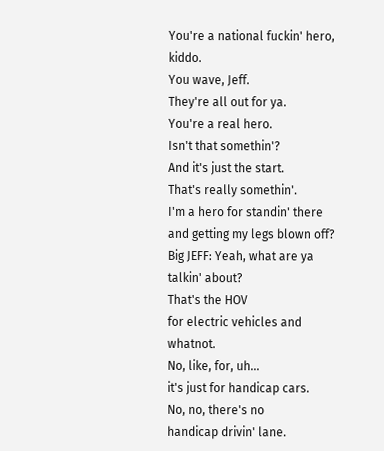You're a national fuckin' hero, kiddo.
You wave, Jeff.
They're all out for ya.
You're a real hero.
Isn't that somethin'?
And it's just the start.
That's really somethin'.
I'm a hero for standin' there
and getting my legs blown off?
Big JEFF: Yeah, what are ya talkin' about?
That's the HOV
for electric vehicles and whatnot.
No, like, for, uh...
it's just for handicap cars.
No, no, there's no
handicap drivin' lane.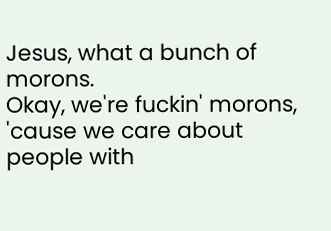Jesus, what a bunch of morons.
Okay, we're fuckin' morons,
'cause we care about
people with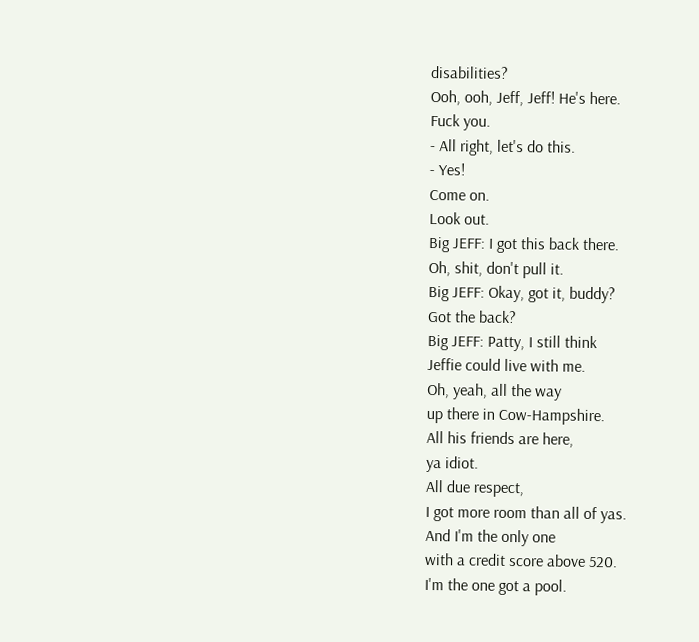disabilities?
Ooh, ooh, Jeff, Jeff! He's here.
Fuck you.
- All right, let's do this.
- Yes!
Come on.
Look out.
Big JEFF: I got this back there.
Oh, shit, don't pull it.
Big JEFF: Okay, got it, buddy?
Got the back?
Big JEFF: Patty, I still think
Jeffie could live with me.
Oh, yeah, all the way
up there in Cow-Hampshire.
All his friends are here,
ya idiot.
All due respect,
I got more room than all of yas.
And I'm the only one
with a credit score above 520.
I'm the one got a pool.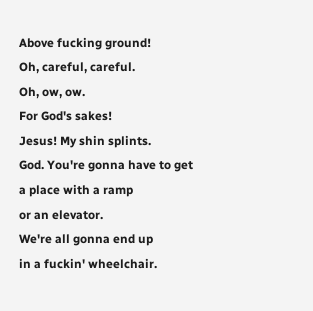Above fucking ground!
Oh, careful, careful.
Oh, ow, ow.
For God's sakes!
Jesus! My shin splints.
God. You're gonna have to get
a place with a ramp
or an elevator.
We're all gonna end up
in a fuckin' wheelchair.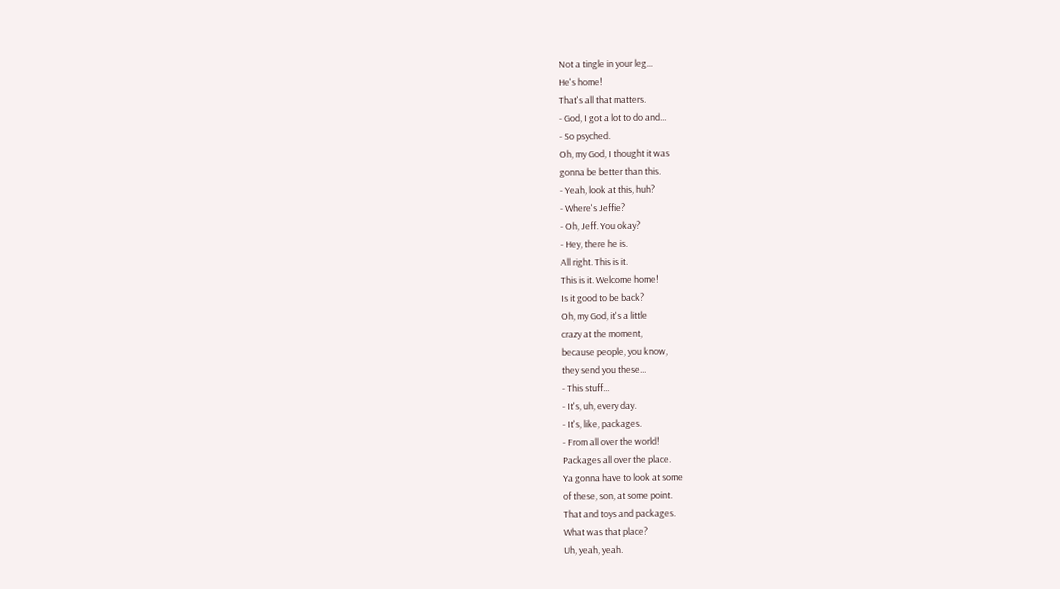Not a tingle in your leg...
He's home!
That's all that matters.
- God, I got a lot to do and...
- So psyched.
Oh, my God, I thought it was
gonna be better than this.
- Yeah, look at this, huh?
- Where's Jeffie?
- Oh, Jeff. You okay?
- Hey, there he is.
All right. This is it.
This is it. Welcome home!
Is it good to be back?
Oh, my God, it's a little
crazy at the moment,
because people, you know,
they send you these...
- This stuff...
- It's, uh, every day.
- It's, like, packages.
- From all over the world!
Packages all over the place.
Ya gonna have to look at some
of these, son, at some point.
That and toys and packages.
What was that place?
Uh, yeah, yeah.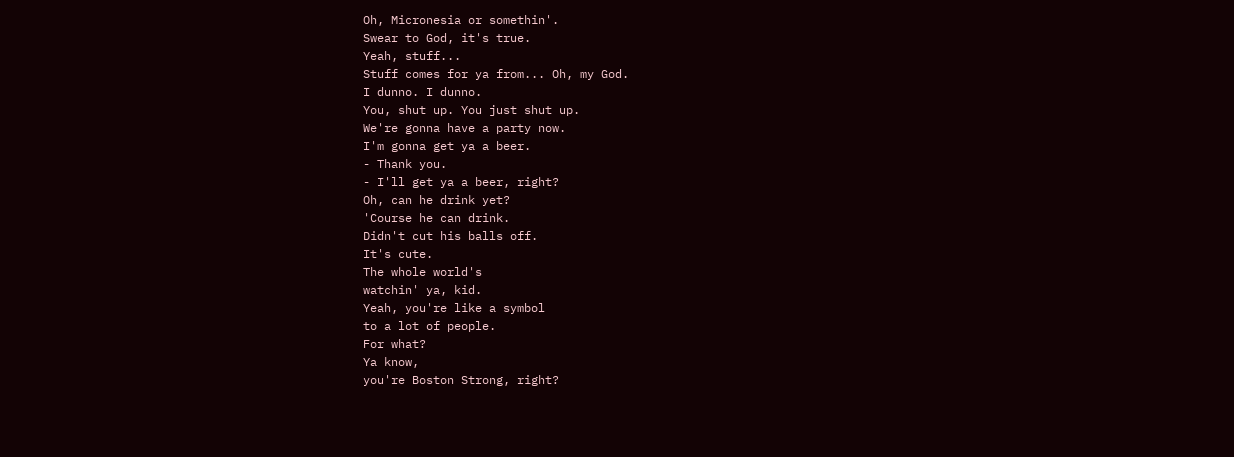Oh, Micronesia or somethin'.
Swear to God, it's true.
Yeah, stuff...
Stuff comes for ya from... Oh, my God.
I dunno. I dunno.
You, shut up. You just shut up.
We're gonna have a party now.
I'm gonna get ya a beer.
- Thank you.
- I'll get ya a beer, right?
Oh, can he drink yet?
'Course he can drink.
Didn't cut his balls off.
It's cute.
The whole world's
watchin' ya, kid.
Yeah, you're like a symbol
to a lot of people.
For what?
Ya know,
you're Boston Strong, right?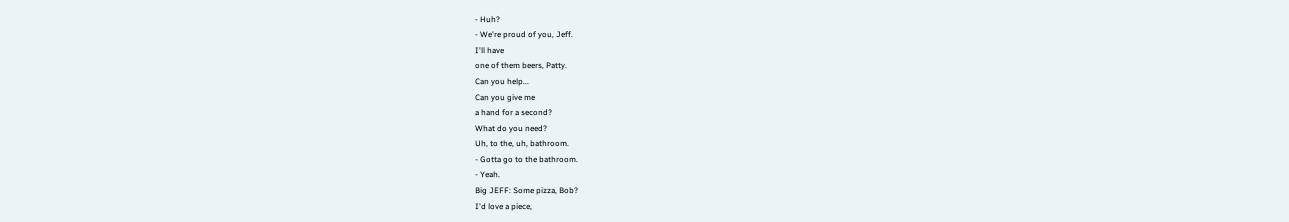- Huh?
- We're proud of you, Jeff.
I'll have
one of them beers, Patty.
Can you help...
Can you give me
a hand for a second?
What do you need?
Uh, to the, uh, bathroom.
- Gotta go to the bathroom.
- Yeah.
Big JEFF: Some pizza, Bob?
I'd love a piece,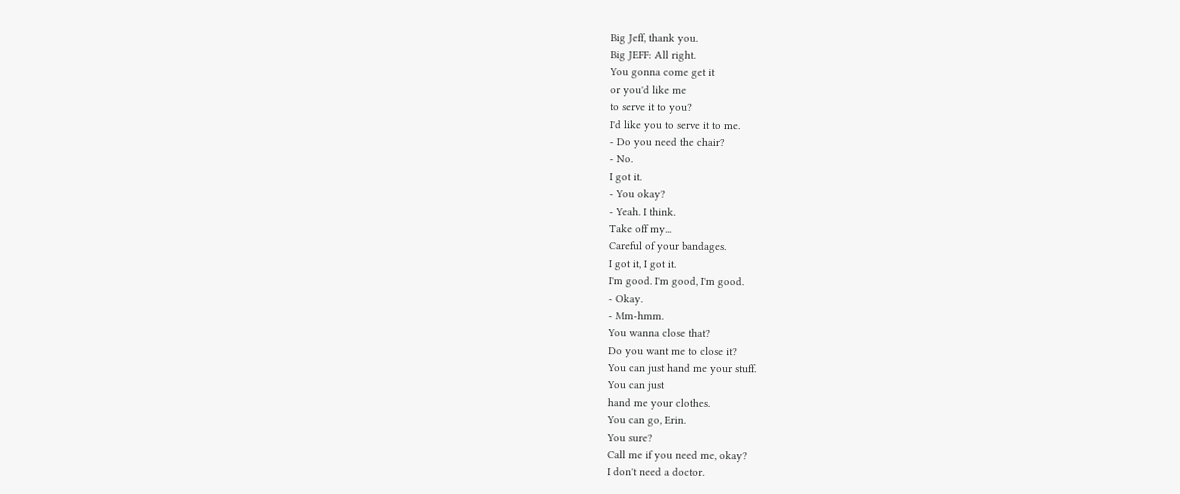Big Jeff, thank you.
Big JEFF: All right.
You gonna come get it
or you'd like me
to serve it to you?
I'd like you to serve it to me.
- Do you need the chair?
- No.
I got it.
- You okay?
- Yeah. I think.
Take off my...
Careful of your bandages.
I got it, I got it.
I'm good. I'm good, I'm good.
- Okay.
- Mm-hmm.
You wanna close that?
Do you want me to close it?
You can just hand me your stuff.
You can just
hand me your clothes.
You can go, Erin.
You sure?
Call me if you need me, okay?
I don't need a doctor.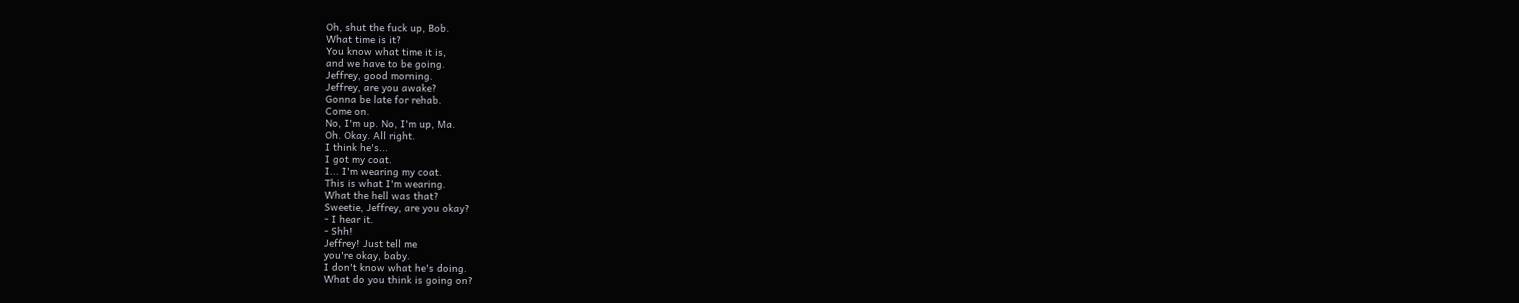Oh, shut the fuck up, Bob.
What time is it?
You know what time it is,
and we have to be going.
Jeffrey, good morning.
Jeffrey, are you awake?
Gonna be late for rehab.
Come on.
No, I'm up. No, I'm up, Ma.
Oh. Okay. All right.
I think he's...
I got my coat.
I... I'm wearing my coat.
This is what I'm wearing.
What the hell was that?
Sweetie, Jeffrey, are you okay?
- I hear it.
- Shh!
Jeffrey! Just tell me
you're okay, baby.
I don't know what he's doing.
What do you think is going on?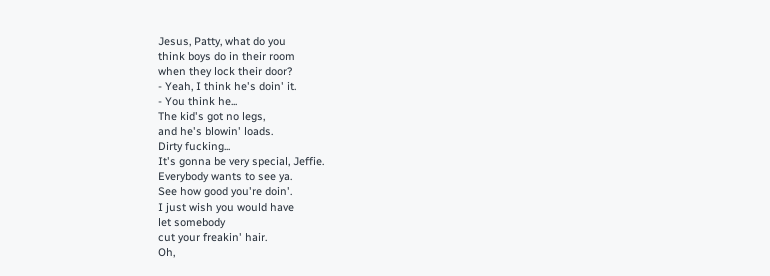Jesus, Patty, what do you
think boys do in their room
when they lock their door?
- Yeah, I think he's doin' it.
- You think he...
The kid's got no legs,
and he's blowin' loads.
Dirty fucking...
It's gonna be very special, Jeffie.
Everybody wants to see ya.
See how good you're doin'.
I just wish you would have
let somebody
cut your freakin' hair.
Oh,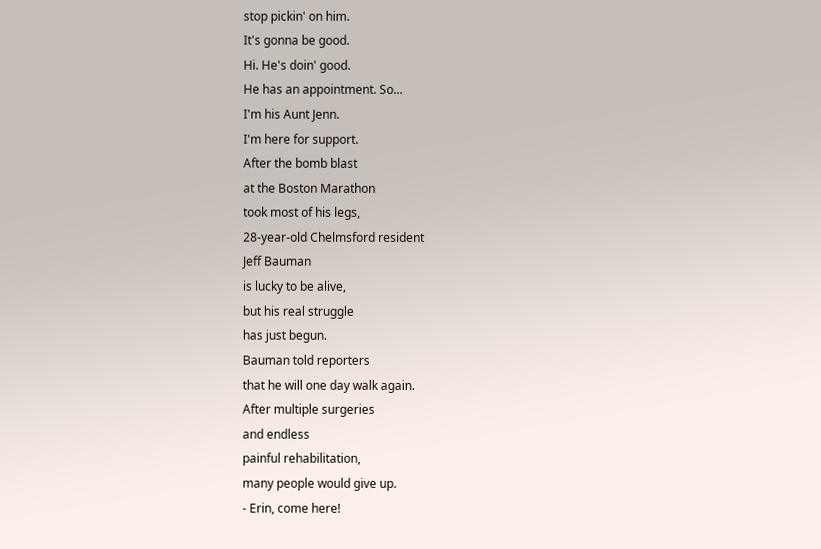stop pickin' on him.
It's gonna be good.
Hi. He's doin' good.
He has an appointment. So...
I'm his Aunt Jenn.
I'm here for support.
After the bomb blast
at the Boston Marathon
took most of his legs,
28-year-old Chelmsford resident
Jeff Bauman
is lucky to be alive,
but his real struggle
has just begun.
Bauman told reporters
that he will one day walk again.
After multiple surgeries
and endless
painful rehabilitation,
many people would give up.
- Erin, come here!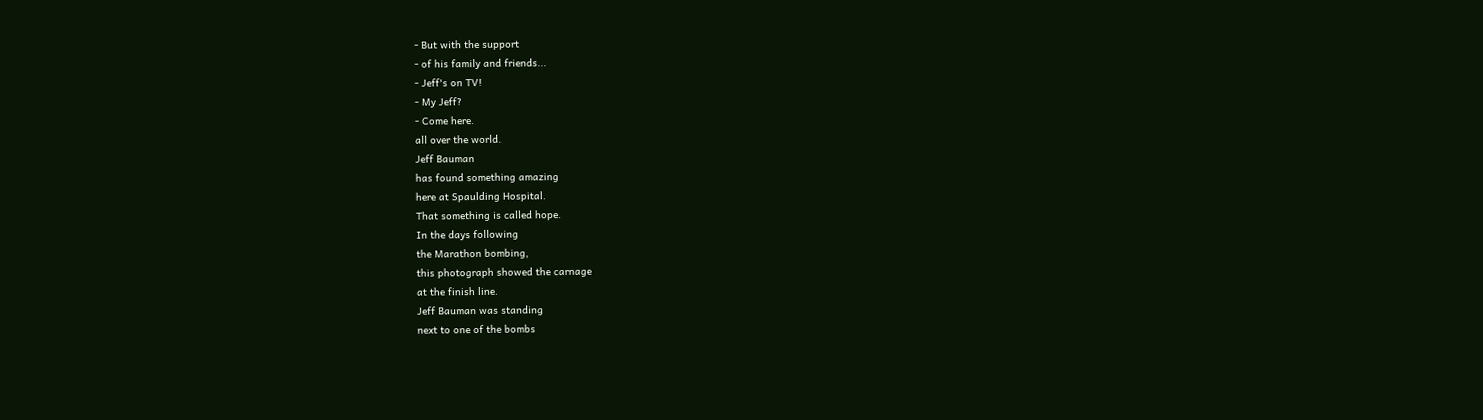- But with the support
- of his family and friends...
- Jeff's on TV!
- My Jeff?
- Come here.
all over the world.
Jeff Bauman
has found something amazing
here at Spaulding Hospital.
That something is called hope.
In the days following
the Marathon bombing,
this photograph showed the carnage
at the finish line.
Jeff Bauman was standing
next to one of the bombs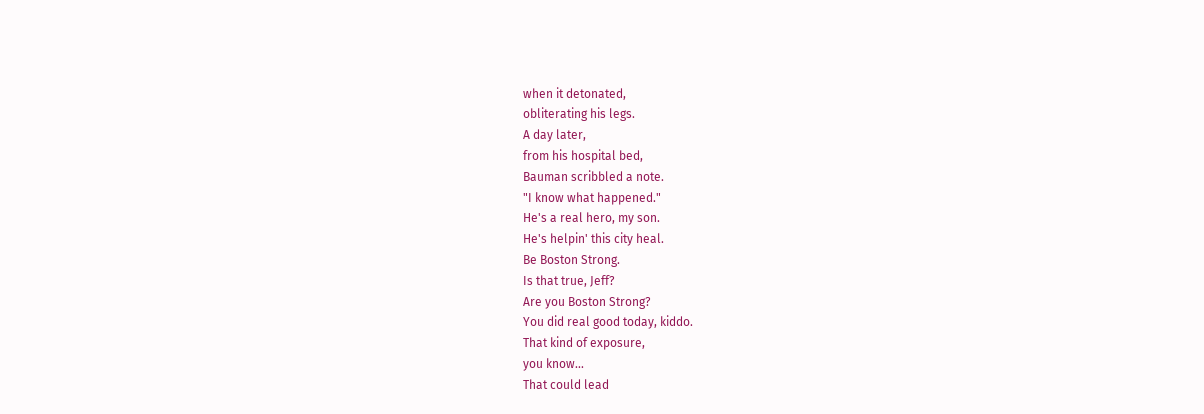when it detonated,
obliterating his legs.
A day later,
from his hospital bed,
Bauman scribbled a note.
"I know what happened."
He's a real hero, my son.
He's helpin' this city heal.
Be Boston Strong.
Is that true, Jeff?
Are you Boston Strong?
You did real good today, kiddo.
That kind of exposure,
you know...
That could lead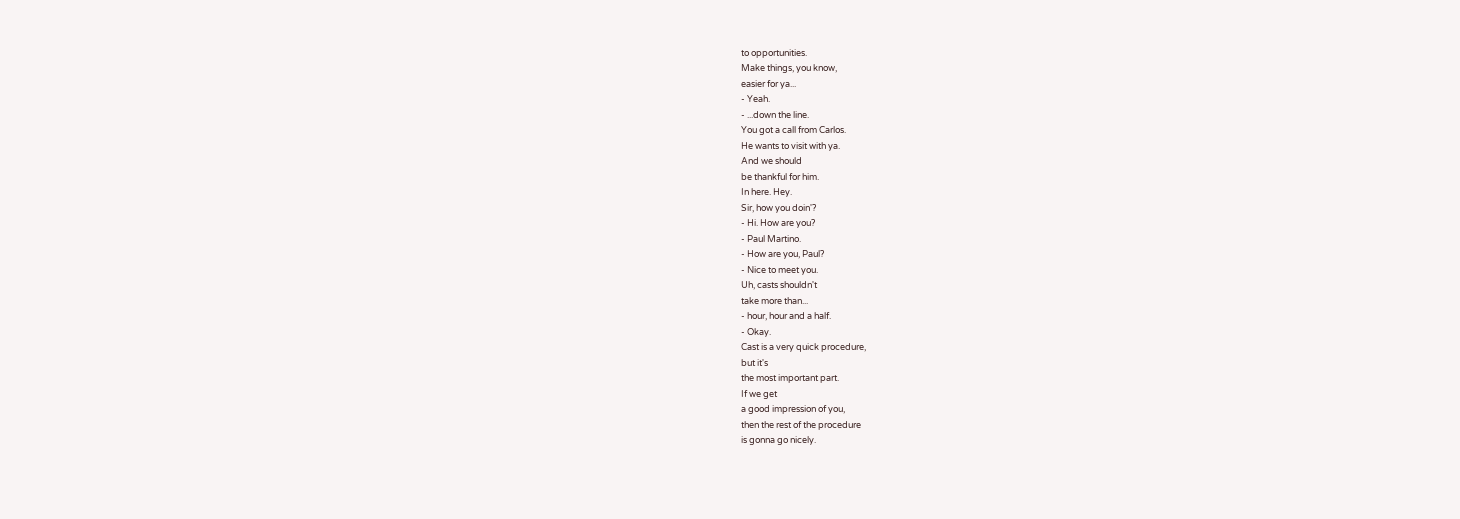to opportunities.
Make things, you know,
easier for ya...
- Yeah.
- ...down the line.
You got a call from Carlos.
He wants to visit with ya.
And we should
be thankful for him.
In here. Hey.
Sir, how you doin'?
- Hi. How are you?
- Paul Martino.
- How are you, Paul?
- Nice to meet you.
Uh, casts shouldn't
take more than...
- hour, hour and a half.
- Okay.
Cast is a very quick procedure,
but it's
the most important part.
If we get
a good impression of you,
then the rest of the procedure
is gonna go nicely.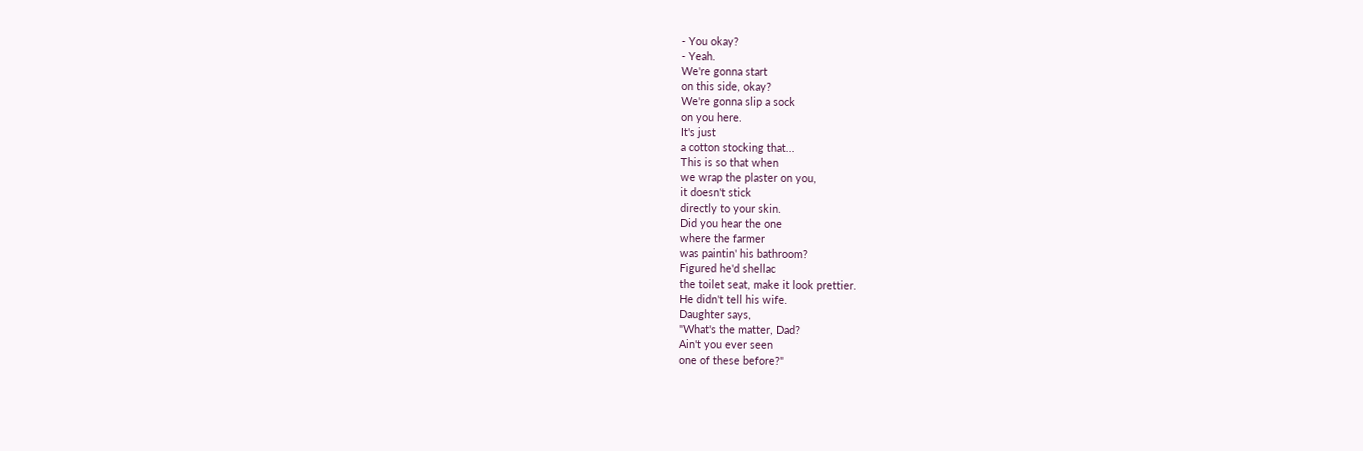- You okay?
- Yeah.
We're gonna start
on this side, okay?
We're gonna slip a sock
on you here.
It's just
a cotton stocking that...
This is so that when
we wrap the plaster on you,
it doesn't stick
directly to your skin.
Did you hear the one
where the farmer
was paintin' his bathroom?
Figured he'd shellac
the toilet seat, make it look prettier.
He didn't tell his wife.
Daughter says,
"What's the matter, Dad?
Ain't you ever seen
one of these before?"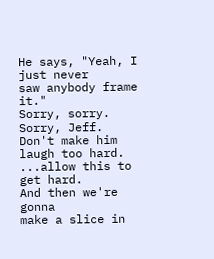He says, "Yeah, I just never
saw anybody frame it."
Sorry, sorry.
Sorry, Jeff.
Don't make him
laugh too hard.
...allow this to get hard.
And then we're gonna
make a slice in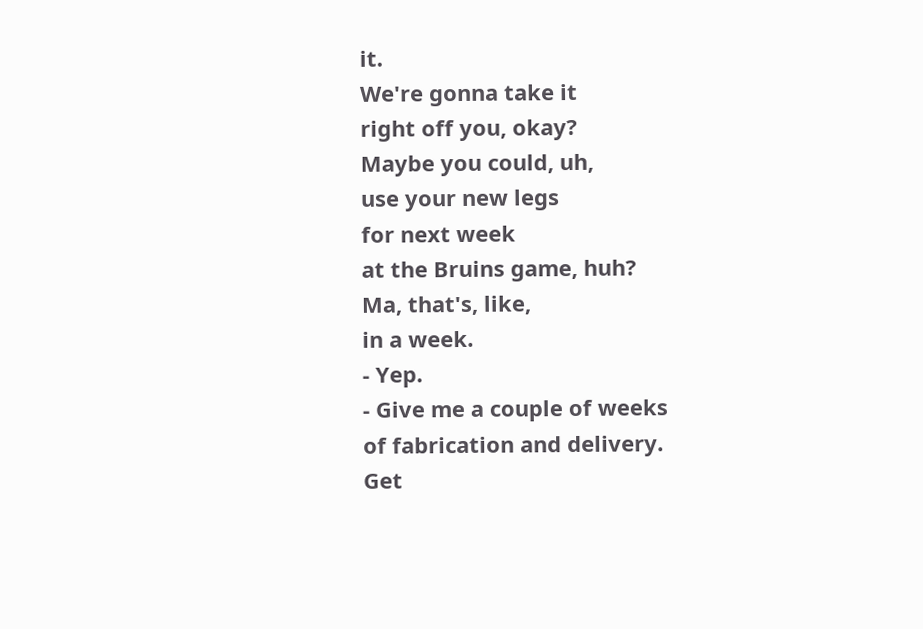it.
We're gonna take it
right off you, okay?
Maybe you could, uh,
use your new legs
for next week
at the Bruins game, huh?
Ma, that's, like,
in a week.
- Yep.
- Give me a couple of weeks
of fabrication and delivery.
Get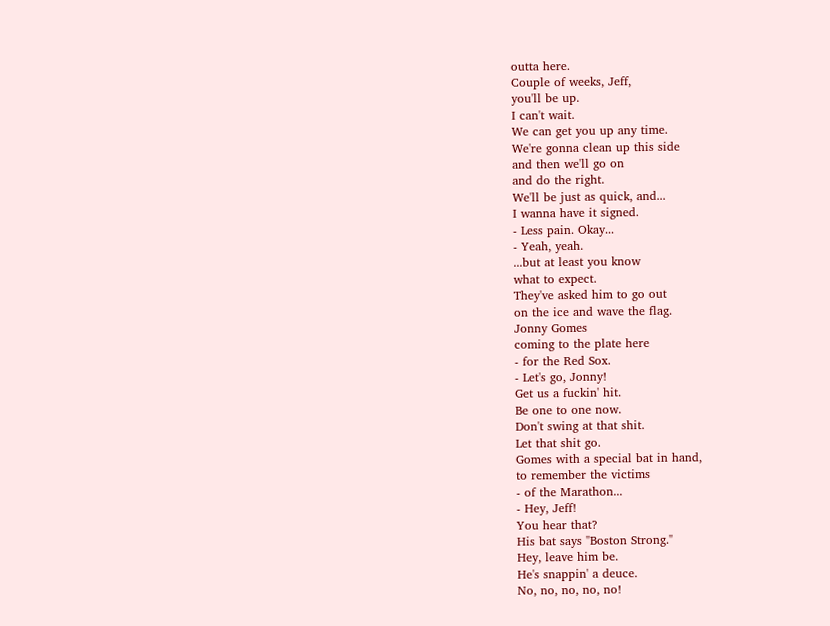outta here.
Couple of weeks, Jeff,
you'll be up.
I can't wait.
We can get you up any time.
We're gonna clean up this side
and then we'll go on
and do the right.
We'll be just as quick, and...
I wanna have it signed.
- Less pain. Okay...
- Yeah, yeah.
...but at least you know
what to expect.
They've asked him to go out
on the ice and wave the flag.
Jonny Gomes
coming to the plate here
- for the Red Sox.
- Let's go, Jonny!
Get us a fuckin' hit.
Be one to one now.
Don't swing at that shit.
Let that shit go.
Gomes with a special bat in hand,
to remember the victims
- of the Marathon...
- Hey, Jeff!
You hear that?
His bat says "Boston Strong."
Hey, leave him be.
He's snappin' a deuce.
No, no, no, no, no!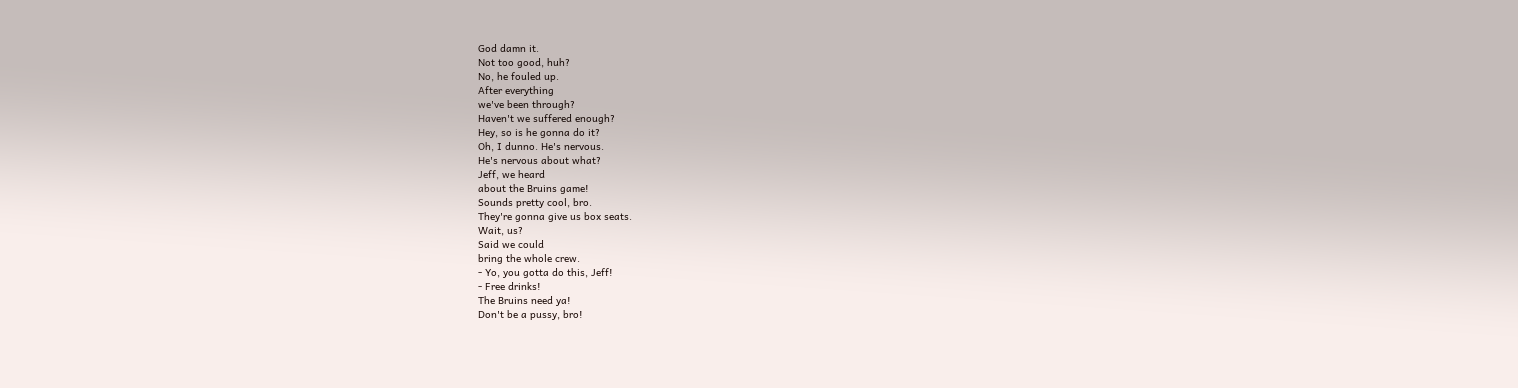God damn it.
Not too good, huh?
No, he fouled up.
After everything
we've been through?
Haven't we suffered enough?
Hey, so is he gonna do it?
Oh, I dunno. He's nervous.
He's nervous about what?
Jeff, we heard
about the Bruins game!
Sounds pretty cool, bro.
They're gonna give us box seats.
Wait, us?
Said we could
bring the whole crew.
- Yo, you gotta do this, Jeff!
- Free drinks!
The Bruins need ya!
Don't be a pussy, bro!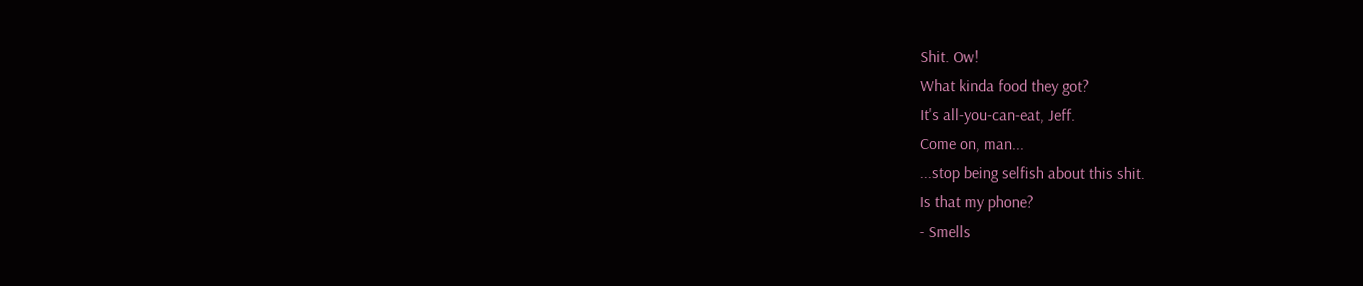Shit. Ow!
What kinda food they got?
It's all-you-can-eat, Jeff.
Come on, man...
...stop being selfish about this shit.
Is that my phone?
- Smells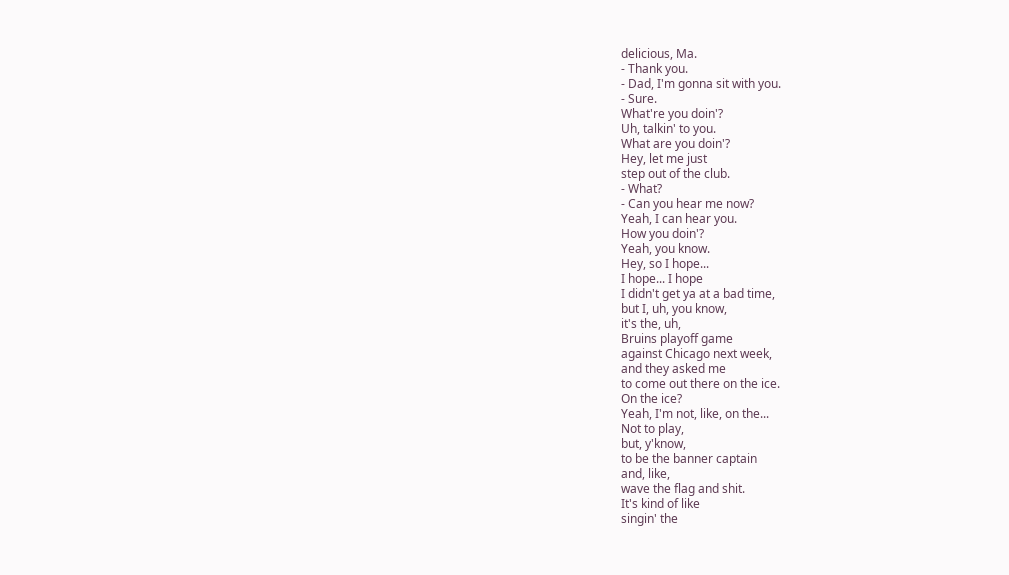delicious, Ma.
- Thank you.
- Dad, I'm gonna sit with you.
- Sure.
What're you doin'?
Uh, talkin' to you.
What are you doin'?
Hey, let me just
step out of the club.
- What?
- Can you hear me now?
Yeah, I can hear you.
How you doin'?
Yeah, you know.
Hey, so I hope...
I hope... I hope
I didn't get ya at a bad time,
but I, uh, you know,
it's the, uh,
Bruins playoff game
against Chicago next week,
and they asked me
to come out there on the ice.
On the ice?
Yeah, I'm not, like, on the...
Not to play,
but, y'know,
to be the banner captain
and, like,
wave the flag and shit.
It's kind of like
singin' the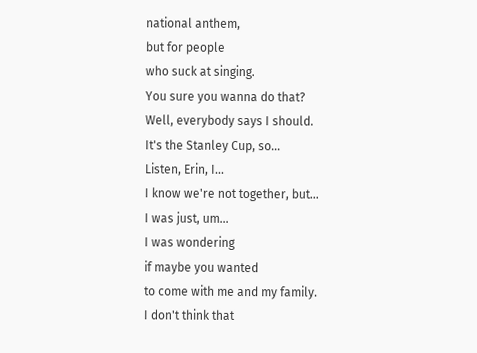national anthem,
but for people
who suck at singing.
You sure you wanna do that?
Well, everybody says I should.
It's the Stanley Cup, so...
Listen, Erin, I...
I know we're not together, but...
I was just, um...
I was wondering
if maybe you wanted
to come with me and my family.
I don't think that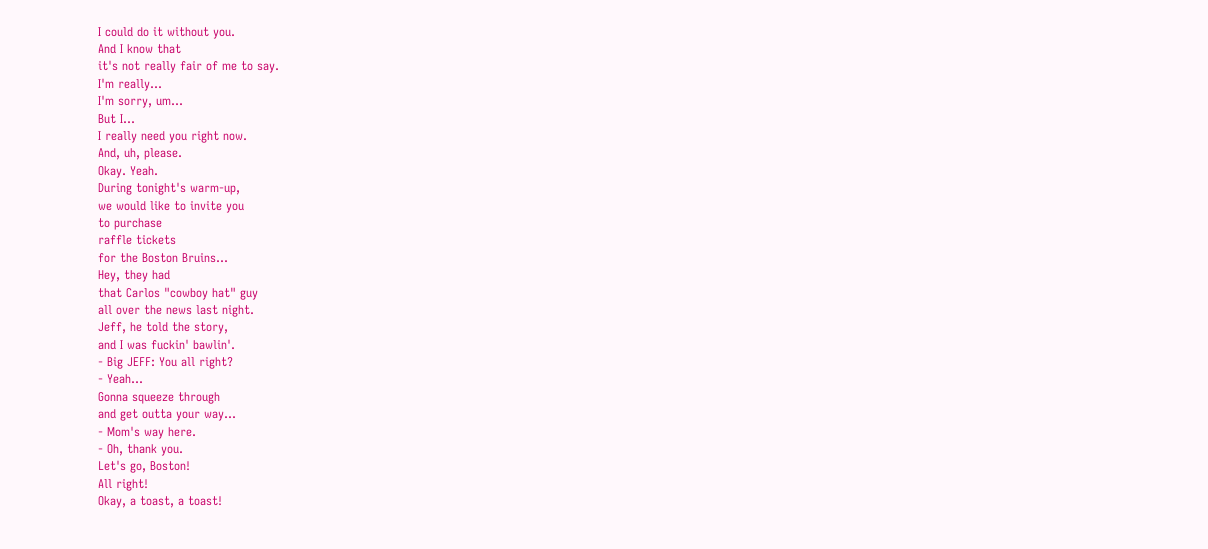I could do it without you.
And I know that
it's not really fair of me to say.
I'm really...
I'm sorry, um...
But I...
I really need you right now.
And, uh, please.
Okay. Yeah.
During tonight's warm-up,
we would like to invite you
to purchase
raffle tickets
for the Boston Bruins...
Hey, they had
that Carlos "cowboy hat" guy
all over the news last night.
Jeff, he told the story,
and I was fuckin' bawlin'.
- Big JEFF: You all right?
- Yeah...
Gonna squeeze through
and get outta your way...
- Mom's way here.
- Oh, thank you.
Let's go, Boston!
All right!
Okay, a toast, a toast!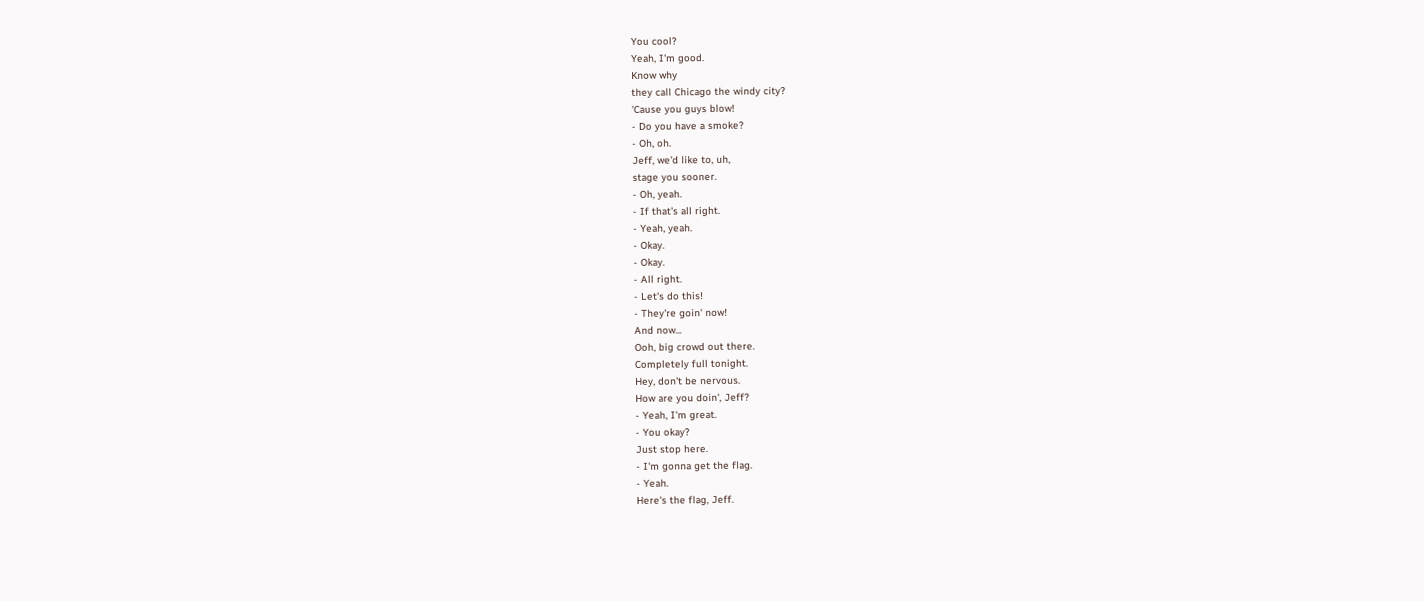You cool?
Yeah, I'm good.
Know why
they call Chicago the windy city?
'Cause you guys blow!
- Do you have a smoke?
- Oh, oh.
Jeff, we'd like to, uh,
stage you sooner.
- Oh, yeah.
- If that's all right.
- Yeah, yeah.
- Okay.
- Okay.
- All right.
- Let's do this!
- They're goin' now!
And now...
Ooh, big crowd out there.
Completely full tonight.
Hey, don't be nervous.
How are you doin', Jeff?
- Yeah, I'm great.
- You okay?
Just stop here.
- I'm gonna get the flag.
- Yeah.
Here's the flag, Jeff.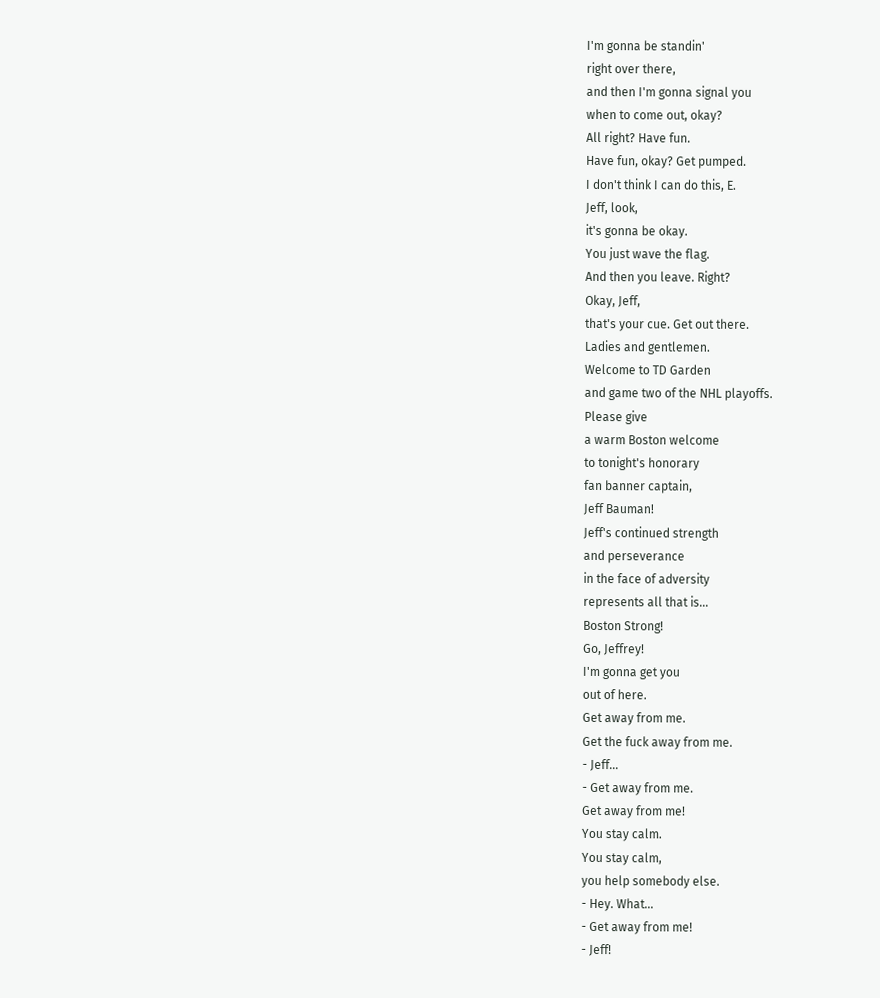I'm gonna be standin'
right over there,
and then I'm gonna signal you
when to come out, okay?
All right? Have fun.
Have fun, okay? Get pumped.
I don't think I can do this, E.
Jeff, look,
it's gonna be okay.
You just wave the flag.
And then you leave. Right?
Okay, Jeff,
that's your cue. Get out there.
Ladies and gentlemen.
Welcome to TD Garden
and game two of the NHL playoffs.
Please give
a warm Boston welcome
to tonight's honorary
fan banner captain,
Jeff Bauman!
Jeff's continued strength
and perseverance
in the face of adversity
represents all that is...
Boston Strong!
Go, Jeffrey!
I'm gonna get you
out of here.
Get away from me.
Get the fuck away from me.
- Jeff...
- Get away from me.
Get away from me!
You stay calm.
You stay calm,
you help somebody else.
- Hey. What...
- Get away from me!
- Jeff!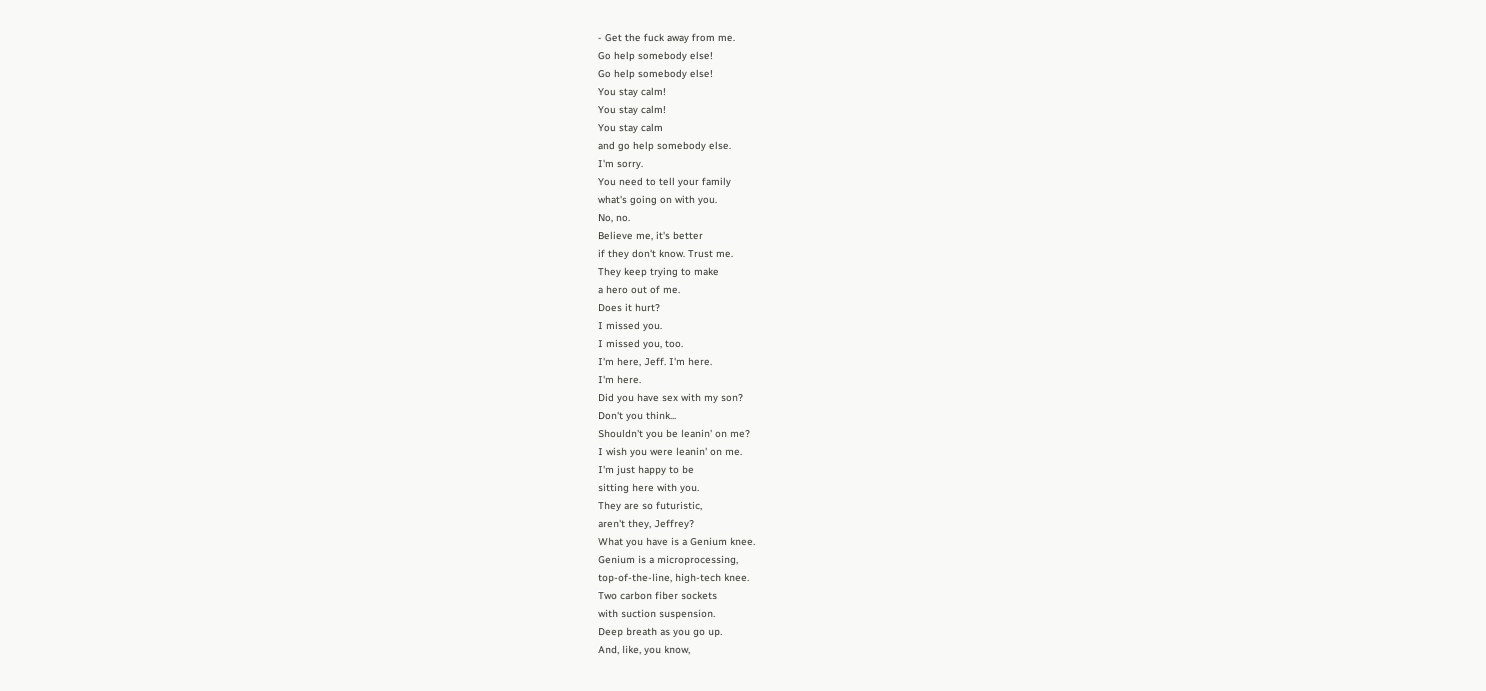- Get the fuck away from me.
Go help somebody else!
Go help somebody else!
You stay calm!
You stay calm!
You stay calm
and go help somebody else.
I'm sorry.
You need to tell your family
what's going on with you.
No, no.
Believe me, it's better
if they don't know. Trust me.
They keep trying to make
a hero out of me.
Does it hurt?
I missed you.
I missed you, too.
I'm here, Jeff. I'm here.
I'm here.
Did you have sex with my son?
Don't you think...
Shouldn't you be leanin' on me?
I wish you were leanin' on me.
I'm just happy to be
sitting here with you.
They are so futuristic,
aren't they, Jeffrey?
What you have is a Genium knee.
Genium is a microprocessing,
top-of-the-line, high-tech knee.
Two carbon fiber sockets
with suction suspension.
Deep breath as you go up.
And, like, you know,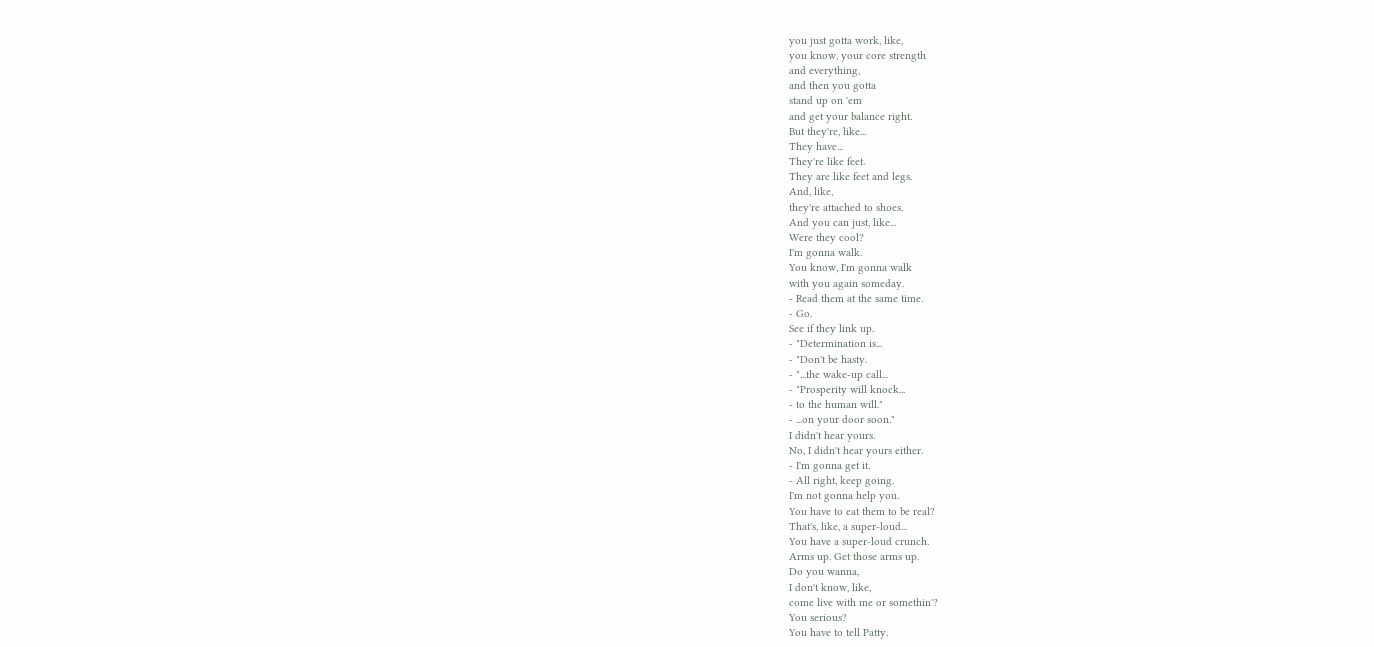you just gotta work, like,
you know, your core strength
and everything,
and then you gotta
stand up on 'em
and get your balance right.
But they're, like...
They have...
They're like feet.
They are like feet and legs.
And, like,
they're attached to shoes.
And you can just, like...
Were they cool?
I'm gonna walk.
You know, I'm gonna walk
with you again someday.
- Read them at the same time.
- Go.
See if they link up.
- "Determination is...
- "Don't be hasty.
- "...the wake-up call...
- "Prosperity will knock...
- to the human will."
- ...on your door soon."
I didn't hear yours.
No, I didn't hear yours either.
- I'm gonna get it.
- All right, keep going.
I'm not gonna help you.
You have to eat them to be real?
That's, like, a super-loud...
You have a super-loud crunch.
Arms up. Get those arms up.
Do you wanna,
I don't know, like,
come live with me or somethin'?
You serious?
You have to tell Patty.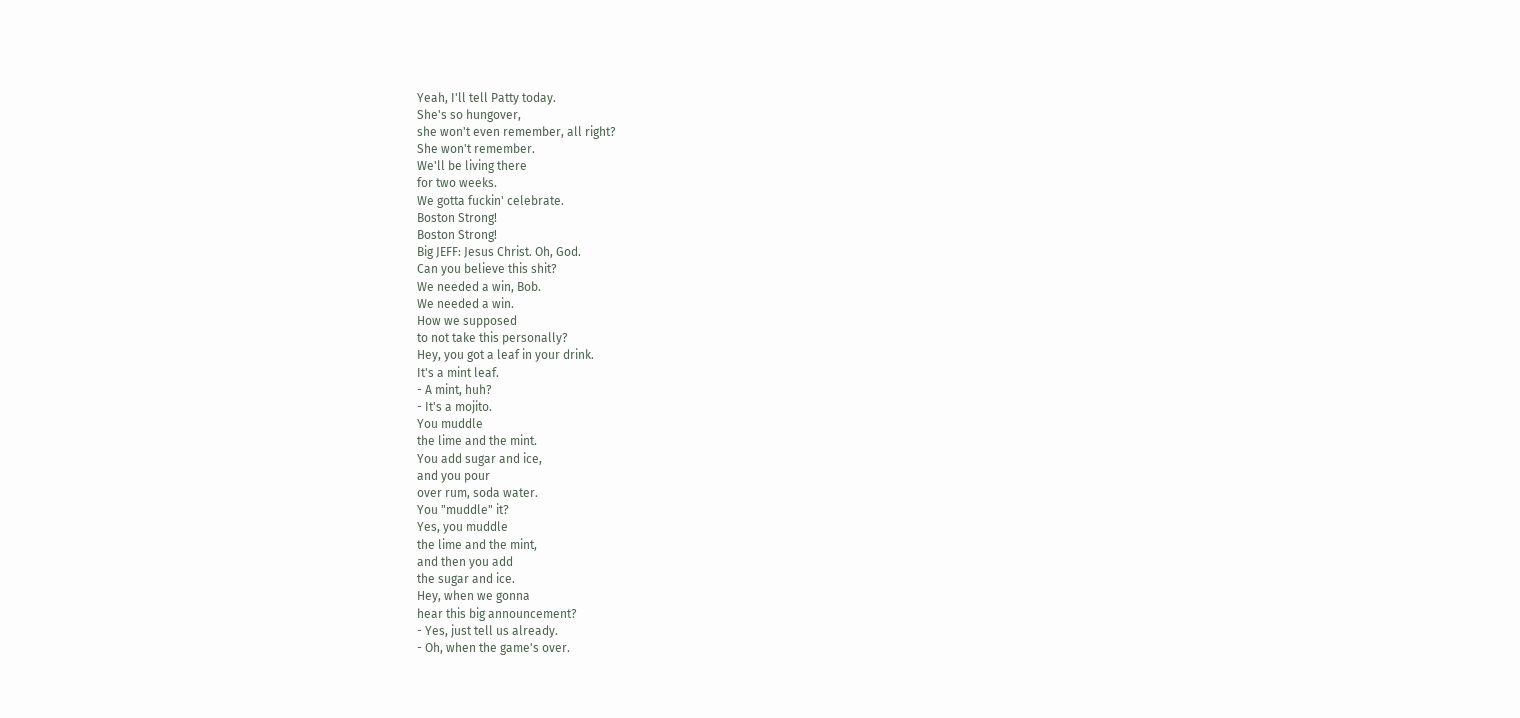Yeah, I'll tell Patty today.
She's so hungover,
she won't even remember, all right?
She won't remember.
We'll be living there
for two weeks.
We gotta fuckin' celebrate.
Boston Strong!
Boston Strong!
Big JEFF: Jesus Christ. Oh, God.
Can you believe this shit?
We needed a win, Bob.
We needed a win.
How we supposed
to not take this personally?
Hey, you got a leaf in your drink.
It's a mint leaf.
- A mint, huh?
- It's a mojito.
You muddle
the lime and the mint.
You add sugar and ice,
and you pour
over rum, soda water.
You "muddle" it?
Yes, you muddle
the lime and the mint,
and then you add
the sugar and ice.
Hey, when we gonna
hear this big announcement?
- Yes, just tell us already.
- Oh, when the game's over.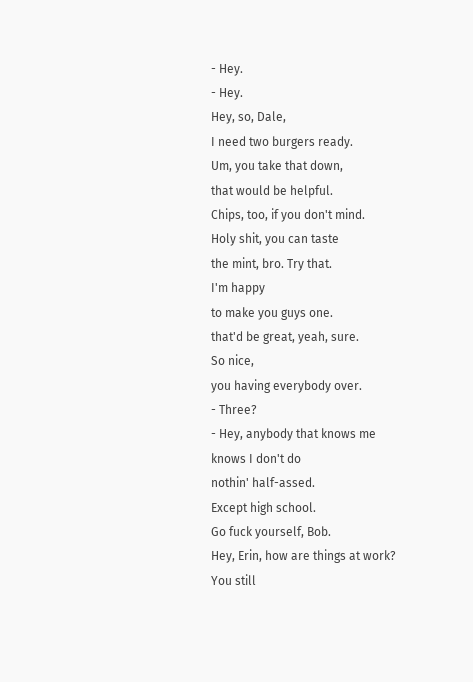- Hey.
- Hey.
Hey, so, Dale,
I need two burgers ready.
Um, you take that down,
that would be helpful.
Chips, too, if you don't mind.
Holy shit, you can taste
the mint, bro. Try that.
I'm happy
to make you guys one.
that'd be great, yeah, sure.
So nice,
you having everybody over.
- Three?
- Hey, anybody that knows me
knows I don't do
nothin' half-assed.
Except high school.
Go fuck yourself, Bob.
Hey, Erin, how are things at work?
You still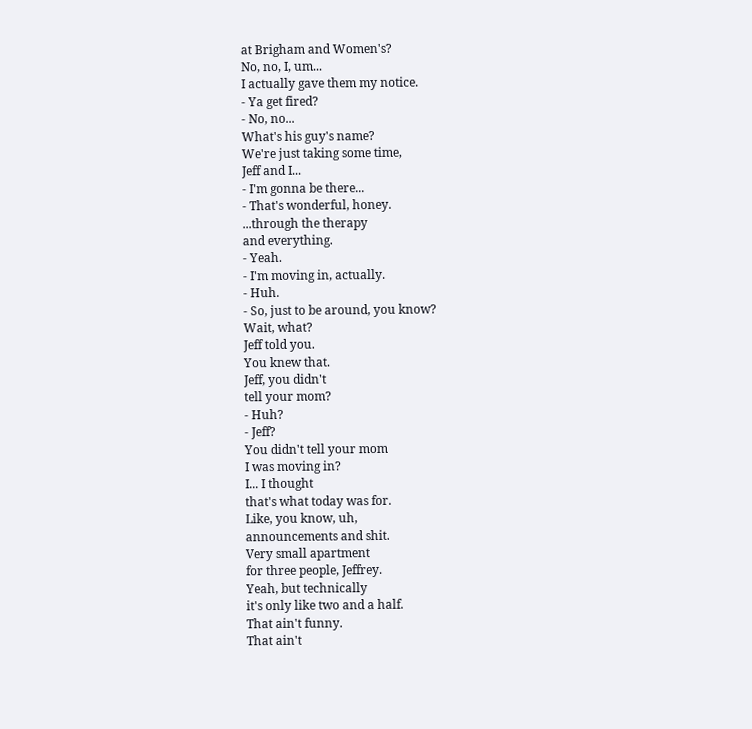at Brigham and Women's?
No, no, I, um...
I actually gave them my notice.
- Ya get fired?
- No, no...
What's his guy's name?
We're just taking some time,
Jeff and I...
- I'm gonna be there...
- That's wonderful, honey.
...through the therapy
and everything.
- Yeah.
- I'm moving in, actually.
- Huh.
- So, just to be around, you know?
Wait, what?
Jeff told you.
You knew that.
Jeff, you didn't
tell your mom?
- Huh?
- Jeff?
You didn't tell your mom
I was moving in?
I... I thought
that's what today was for.
Like, you know, uh,
announcements and shit.
Very small apartment
for three people, Jeffrey.
Yeah, but technically
it's only like two and a half.
That ain't funny.
That ain't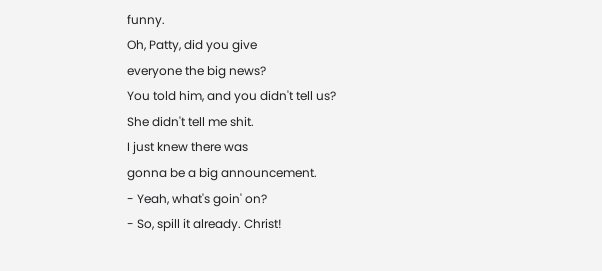funny.
Oh, Patty, did you give
everyone the big news?
You told him, and you didn't tell us?
She didn't tell me shit.
I just knew there was
gonna be a big announcement.
- Yeah, what's goin' on?
- So, spill it already. Christ!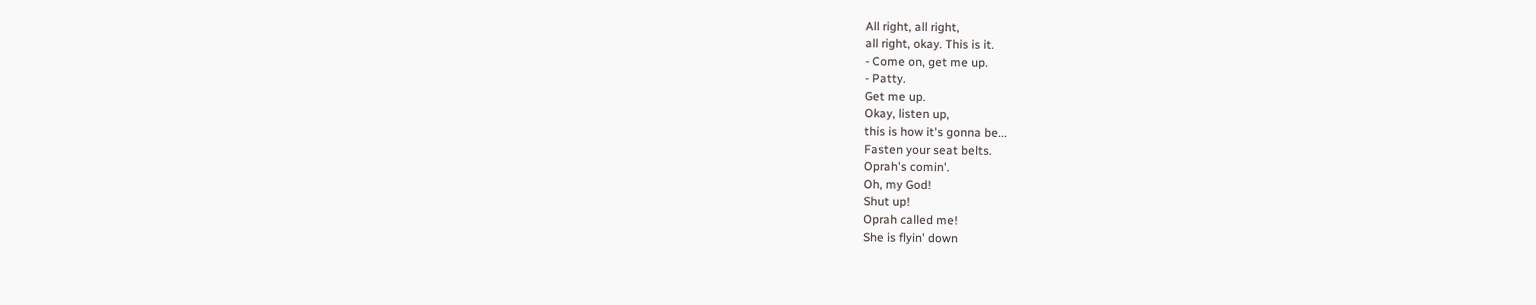All right, all right,
all right, okay. This is it.
- Come on, get me up.
- Patty.
Get me up.
Okay, listen up,
this is how it's gonna be...
Fasten your seat belts.
Oprah's comin'.
Oh, my God!
Shut up!
Oprah called me!
She is flyin' down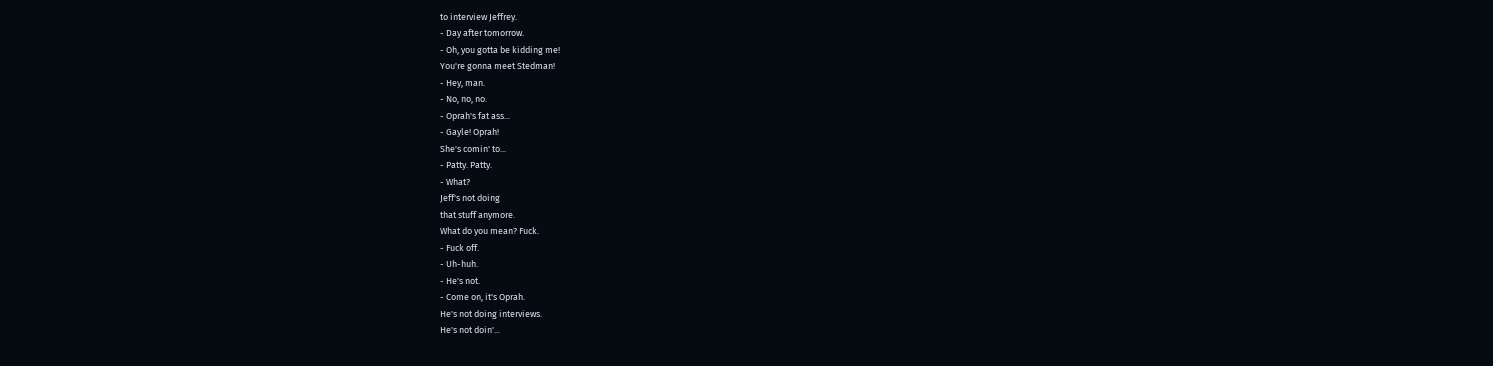to interview Jeffrey.
- Day after tomorrow.
- Oh, you gotta be kidding me!
You're gonna meet Stedman!
- Hey, man.
- No, no, no.
- Oprah's fat ass...
- Gayle! Oprah!
She's comin' to...
- Patty. Patty.
- What?
Jeff's not doing
that stuff anymore.
What do you mean? Fuck.
- Fuck off.
- Uh-huh.
- He's not.
- Come on, it's Oprah.
He's not doing interviews.
He's not doin'...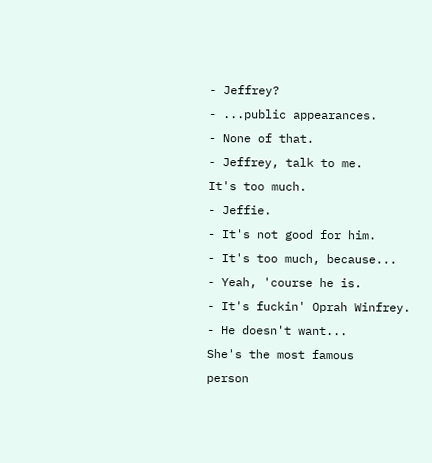- Jeffrey?
- ...public appearances.
- None of that.
- Jeffrey, talk to me.
It's too much.
- Jeffie.
- It's not good for him.
- It's too much, because...
- Yeah, 'course he is.
- It's fuckin' Oprah Winfrey.
- He doesn't want...
She's the most famous
person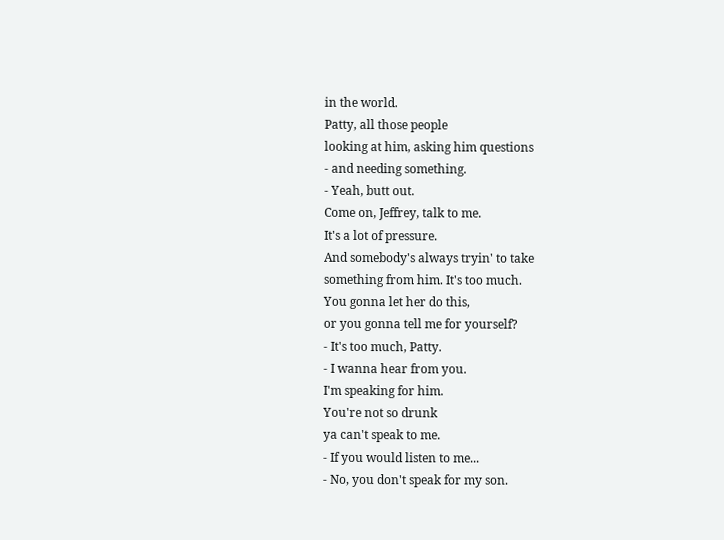in the world.
Patty, all those people
looking at him, asking him questions
- and needing something.
- Yeah, butt out.
Come on, Jeffrey, talk to me.
It's a lot of pressure.
And somebody's always tryin' to take
something from him. It's too much.
You gonna let her do this,
or you gonna tell me for yourself?
- It's too much, Patty.
- I wanna hear from you.
I'm speaking for him.
You're not so drunk
ya can't speak to me.
- If you would listen to me...
- No, you don't speak for my son.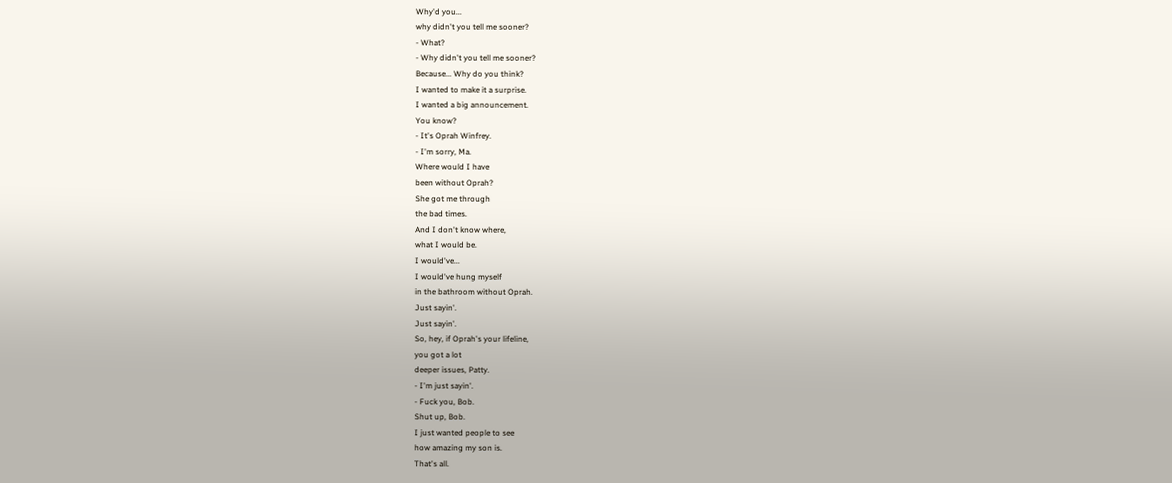Why'd you...
why didn't you tell me sooner?
- What?
- Why didn't you tell me sooner?
Because... Why do you think?
I wanted to make it a surprise.
I wanted a big announcement.
You know?
- It's Oprah Winfrey.
- I'm sorry, Ma.
Where would I have
been without Oprah?
She got me through
the bad times.
And I don't know where,
what I would be.
I would've...
I would've hung myself
in the bathroom without Oprah.
Just sayin'.
Just sayin'.
So, hey, if Oprah's your lifeline,
you got a lot
deeper issues, Patty.
- I'm just sayin'.
- Fuck you, Bob.
Shut up, Bob.
I just wanted people to see
how amazing my son is.
That's all.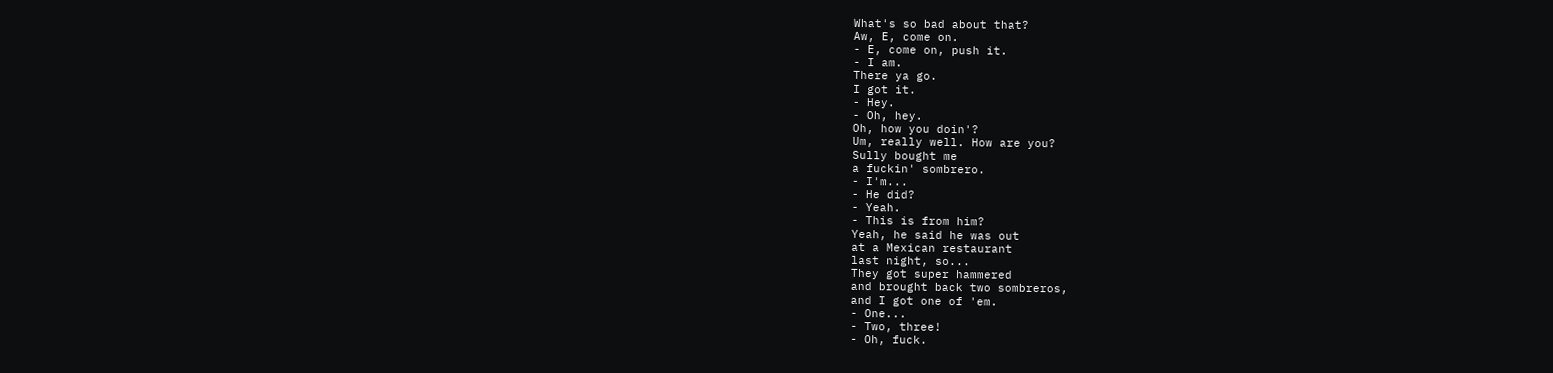What's so bad about that?
Aw, E, come on.
- E, come on, push it.
- I am.
There ya go.
I got it.
- Hey.
- Oh, hey.
Oh, how you doin'?
Um, really well. How are you?
Sully bought me
a fuckin' sombrero.
- I'm...
- He did?
- Yeah.
- This is from him?
Yeah, he said he was out
at a Mexican restaurant
last night, so...
They got super hammered
and brought back two sombreros,
and I got one of 'em.
- One...
- Two, three!
- Oh, fuck.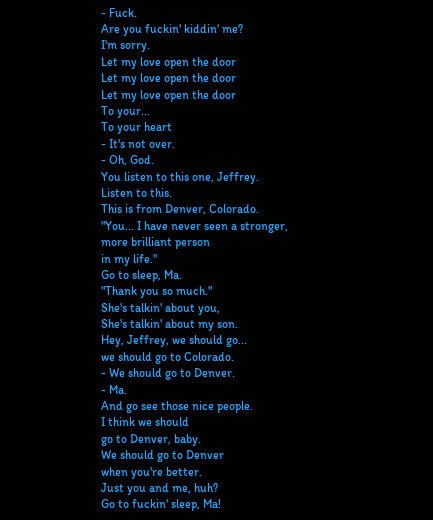- Fuck.
Are you fuckin' kiddin' me?
I'm sorry.
Let my love open the door
Let my love open the door
Let my love open the door
To your...
To your heart
- It's not over.
- Oh, God.
You listen to this one, Jeffrey.
Listen to this.
This is from Denver, Colorado.
"You... I have never seen a stronger,
more brilliant person
in my life."
Go to sleep, Ma.
"Thank you so much."
She's talkin' about you,
She's talkin' about my son.
Hey, Jeffrey, we should go...
we should go to Colorado.
- We should go to Denver.
- Ma.
And go see those nice people.
I think we should
go to Denver, baby.
We should go to Denver
when you're better.
Just you and me, huh?
Go to fuckin' sleep, Ma!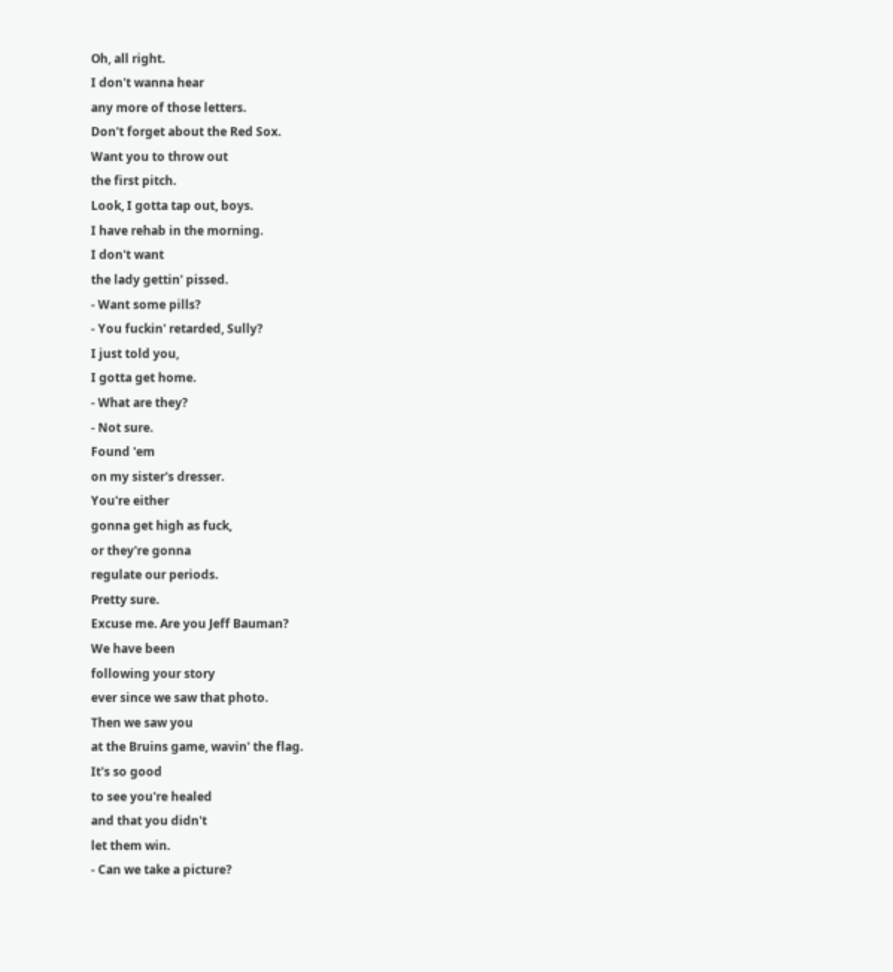Oh, all right.
I don't wanna hear
any more of those letters.
Don't forget about the Red Sox.
Want you to throw out
the first pitch.
Look, I gotta tap out, boys.
I have rehab in the morning.
I don't want
the lady gettin' pissed.
- Want some pills?
- You fuckin' retarded, Sully?
I just told you,
I gotta get home.
- What are they?
- Not sure.
Found 'em
on my sister's dresser.
You're either
gonna get high as fuck,
or they're gonna
regulate our periods.
Pretty sure.
Excuse me. Are you Jeff Bauman?
We have been
following your story
ever since we saw that photo.
Then we saw you
at the Bruins game, wavin' the flag.
It's so good
to see you're healed
and that you didn't
let them win.
- Can we take a picture?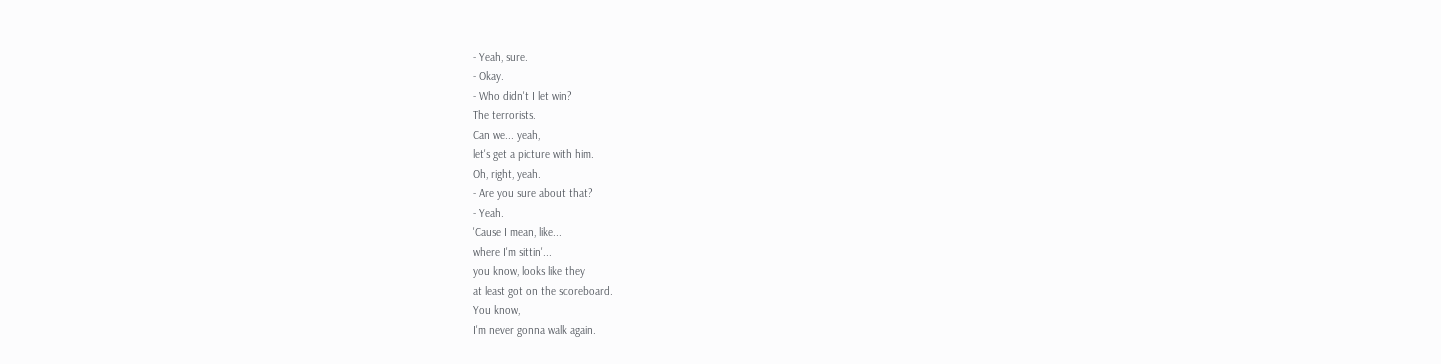- Yeah, sure.
- Okay.
- Who didn't I let win?
The terrorists.
Can we... yeah,
let's get a picture with him.
Oh, right, yeah.
- Are you sure about that?
- Yeah.
'Cause I mean, like...
where I'm sittin'...
you know, looks like they
at least got on the scoreboard.
You know,
I'm never gonna walk again.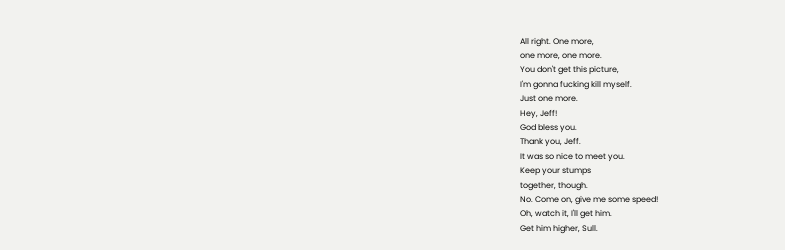All right. One more,
one more, one more.
You don't get this picture,
I'm gonna fucking kill myself.
Just one more.
Hey, Jeff!
God bless you.
Thank you, Jeff.
It was so nice to meet you.
Keep your stumps
together, though.
No. Come on, give me some speed!
Oh, watch it, I'll get him.
Get him higher, Sull.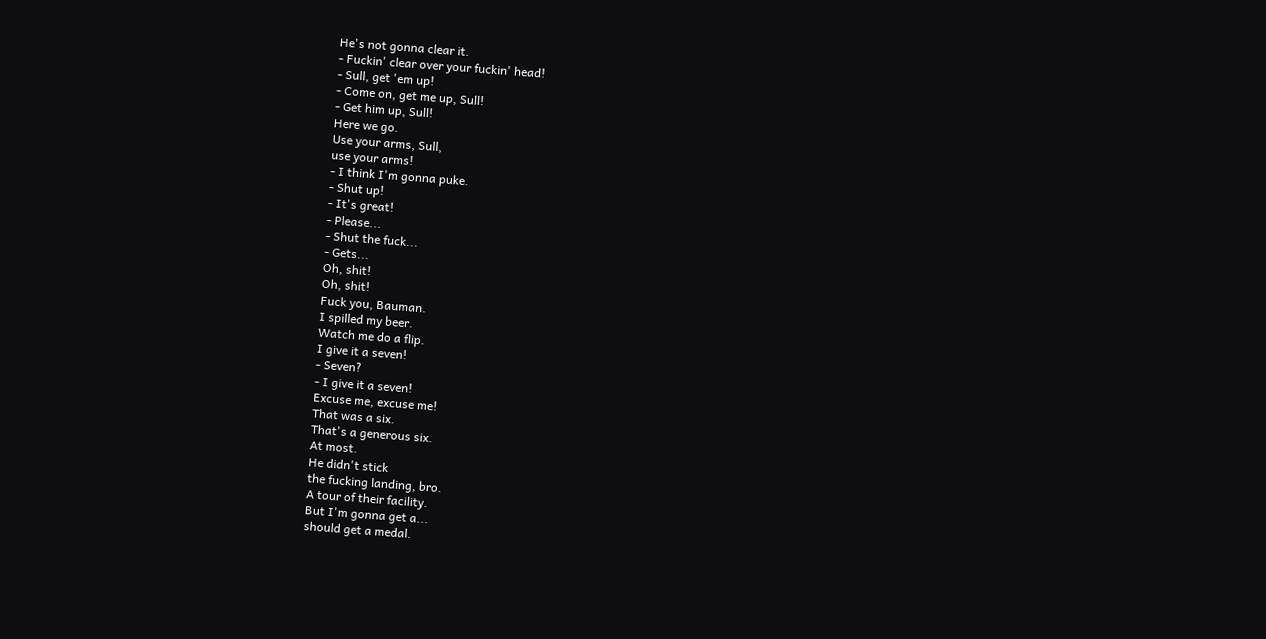He's not gonna clear it.
- Fuckin' clear over your fuckin' head!
- Sull, get 'em up!
- Come on, get me up, Sull!
- Get him up, Sull!
Here we go.
Use your arms, Sull,
use your arms!
- I think I'm gonna puke.
- Shut up!
- It's great!
- Please...
- Shut the fuck...
- Gets...
Oh, shit!
Oh, shit!
Fuck you, Bauman.
I spilled my beer.
Watch me do a flip.
I give it a seven!
- Seven?
- I give it a seven!
Excuse me, excuse me!
That was a six.
That's a generous six.
At most.
He didn't stick
the fucking landing, bro.
A tour of their facility.
But I'm gonna get a...
should get a medal.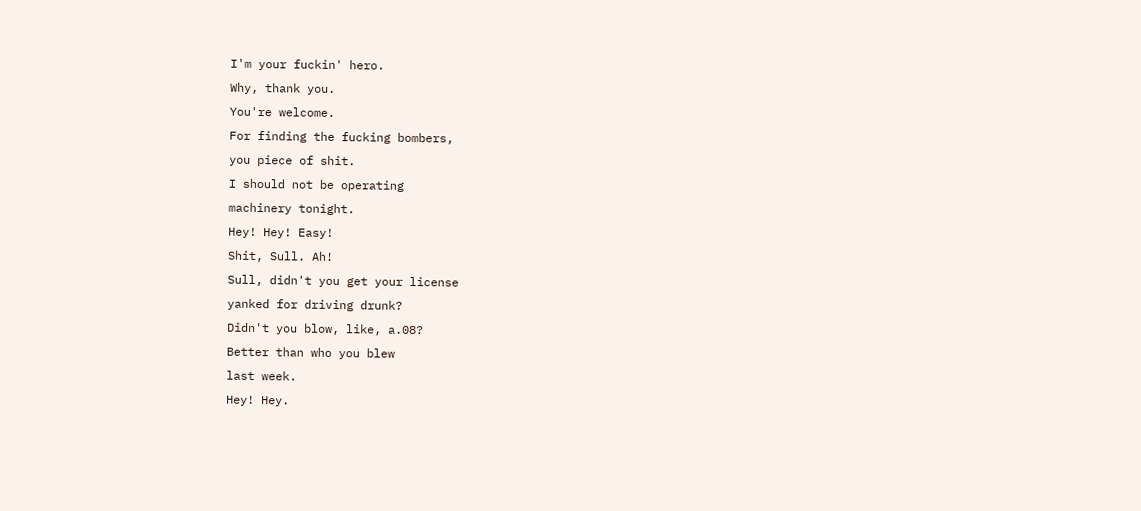I'm your fuckin' hero.
Why, thank you.
You're welcome.
For finding the fucking bombers,
you piece of shit.
I should not be operating
machinery tonight.
Hey! Hey! Easy!
Shit, Sull. Ah!
Sull, didn't you get your license
yanked for driving drunk?
Didn't you blow, like, a.08?
Better than who you blew
last week.
Hey! Hey.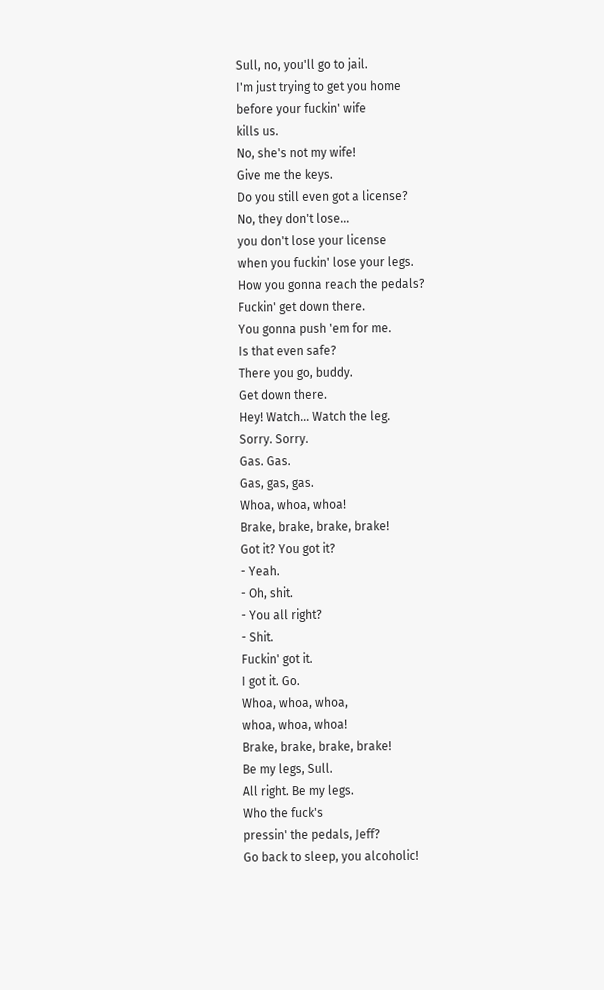Sull, no, you'll go to jail.
I'm just trying to get you home
before your fuckin' wife
kills us.
No, she's not my wife!
Give me the keys.
Do you still even got a license?
No, they don't lose...
you don't lose your license
when you fuckin' lose your legs.
How you gonna reach the pedals?
Fuckin' get down there.
You gonna push 'em for me.
Is that even safe?
There you go, buddy.
Get down there.
Hey! Watch... Watch the leg.
Sorry. Sorry.
Gas. Gas.
Gas, gas, gas.
Whoa, whoa, whoa!
Brake, brake, brake, brake!
Got it? You got it?
- Yeah.
- Oh, shit.
- You all right?
- Shit.
Fuckin' got it.
I got it. Go.
Whoa, whoa, whoa,
whoa, whoa, whoa!
Brake, brake, brake, brake!
Be my legs, Sull.
All right. Be my legs.
Who the fuck's
pressin' the pedals, Jeff?
Go back to sleep, you alcoholic!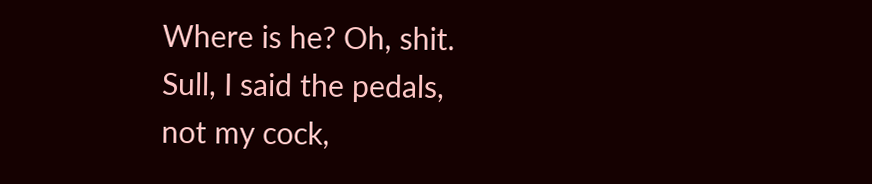Where is he? Oh, shit.
Sull, I said the pedals,
not my cock,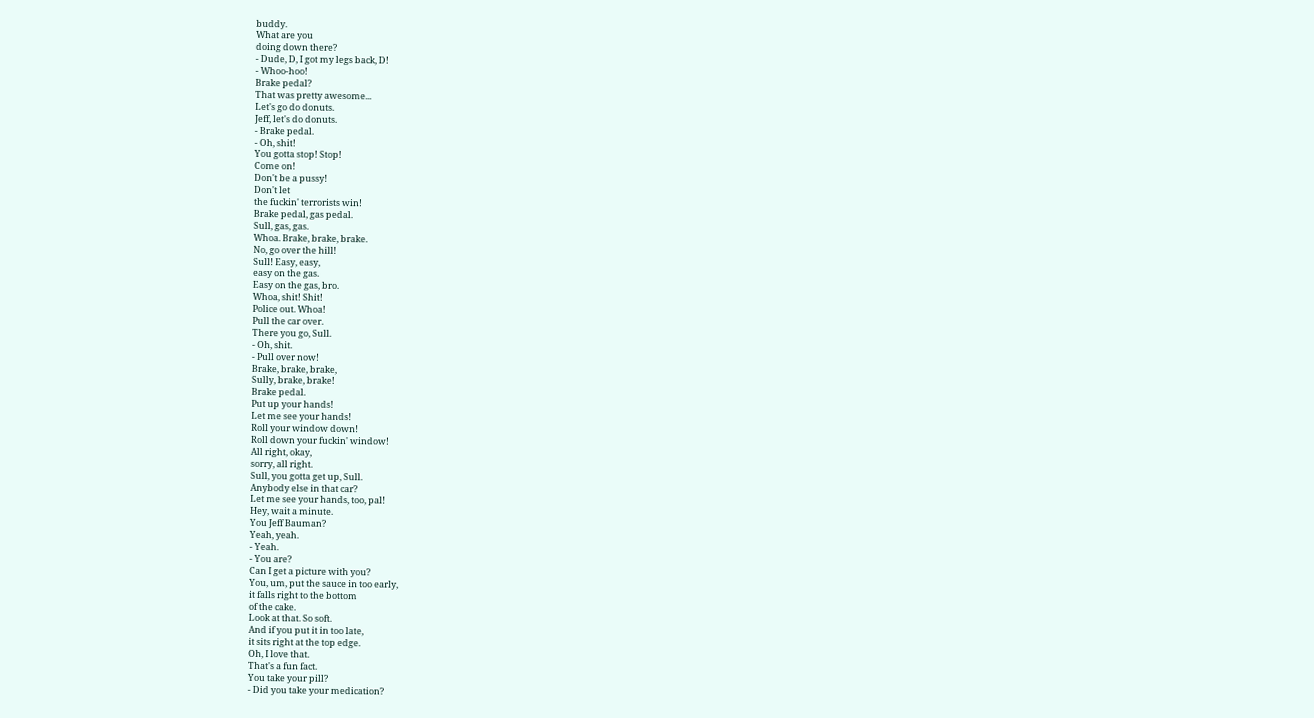buddy.
What are you
doing down there?
- Dude, D, I got my legs back, D!
- Whoo-hoo!
Brake pedal?
That was pretty awesome...
Let's go do donuts.
Jeff, let's do donuts.
- Brake pedal.
- Oh, shit!
You gotta stop! Stop!
Come on!
Don't be a pussy!
Don't let
the fuckin' terrorists win!
Brake pedal, gas pedal.
Sull, gas, gas.
Whoa. Brake, brake, brake.
No, go over the hill!
Sull! Easy, easy,
easy on the gas.
Easy on the gas, bro.
Whoa, shit! Shit!
Police out. Whoa!
Pull the car over.
There you go, Sull.
- Oh, shit.
- Pull over now!
Brake, brake, brake,
Sully, brake, brake!
Brake pedal.
Put up your hands!
Let me see your hands!
Roll your window down!
Roll down your fuckin' window!
All right, okay,
sorry, all right.
Sull, you gotta get up, Sull.
Anybody else in that car?
Let me see your hands, too, pal!
Hey, wait a minute.
You Jeff Bauman?
Yeah, yeah.
- Yeah.
- You are?
Can I get a picture with you?
You, um, put the sauce in too early,
it falls right to the bottom
of the cake.
Look at that. So soft.
And if you put it in too late,
it sits right at the top edge.
Oh, I love that.
That's a fun fact.
You take your pill?
- Did you take your medication?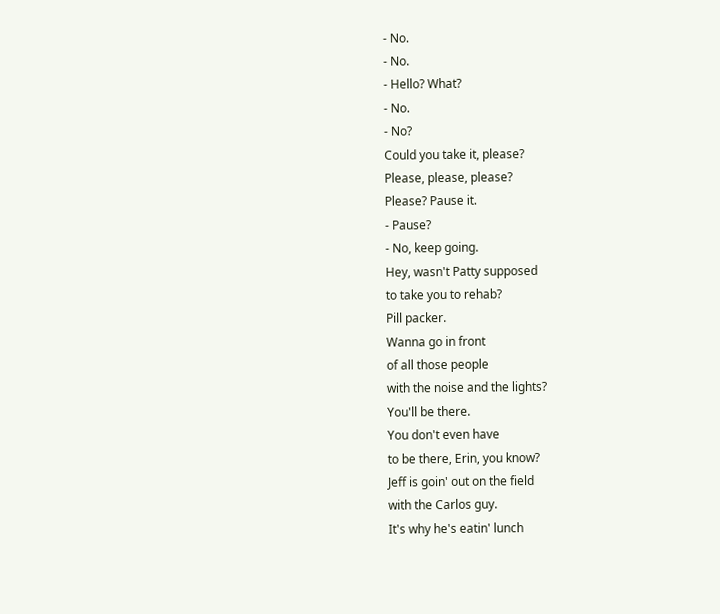- No.
- No.
- Hello? What?
- No.
- No?
Could you take it, please?
Please, please, please?
Please? Pause it.
- Pause?
- No, keep going.
Hey, wasn't Patty supposed
to take you to rehab?
Pill packer.
Wanna go in front
of all those people
with the noise and the lights?
You'll be there.
You don't even have
to be there, Erin, you know?
Jeff is goin' out on the field
with the Carlos guy.
It's why he's eatin' lunch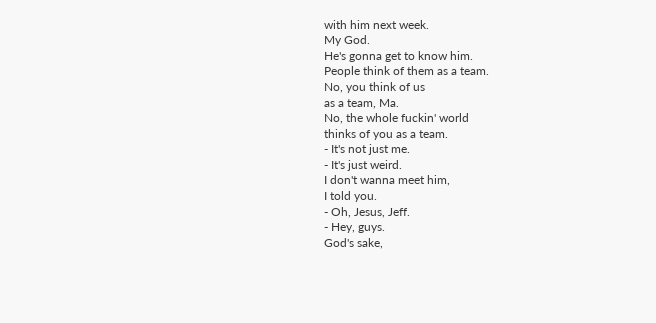with him next week.
My God.
He's gonna get to know him.
People think of them as a team.
No, you think of us
as a team, Ma.
No, the whole fuckin' world
thinks of you as a team.
- It's not just me.
- It's just weird.
I don't wanna meet him,
I told you.
- Oh, Jesus, Jeff.
- Hey, guys.
God's sake,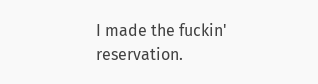I made the fuckin' reservation.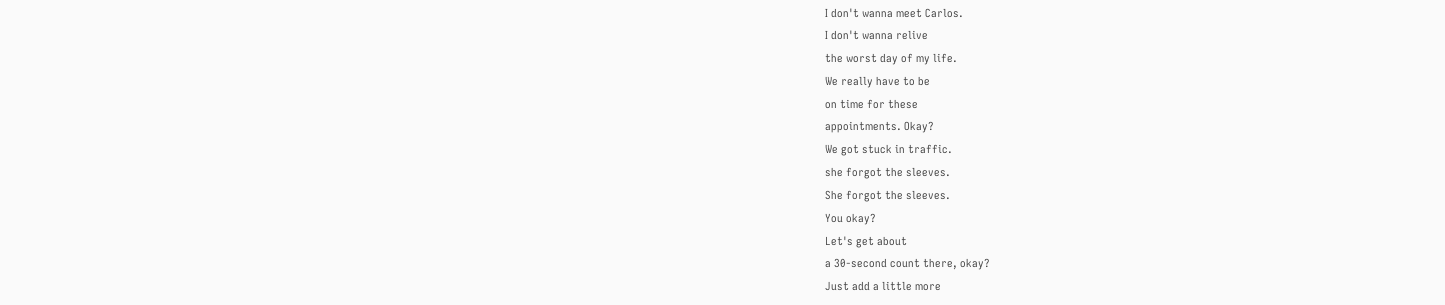I don't wanna meet Carlos.
I don't wanna relive
the worst day of my life.
We really have to be
on time for these
appointments. Okay?
We got stuck in traffic.
she forgot the sleeves.
She forgot the sleeves.
You okay?
Let's get about
a 30-second count there, okay?
Just add a little more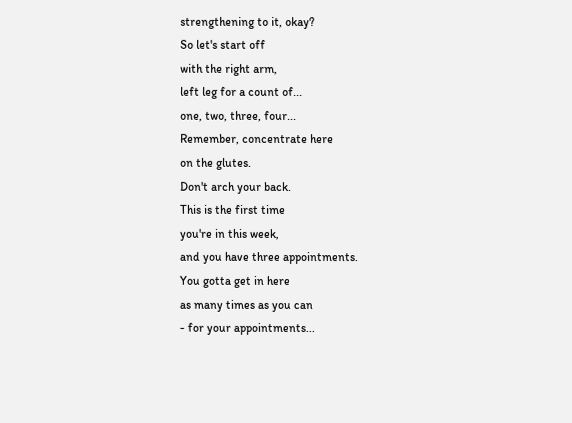strengthening to it, okay?
So let's start off
with the right arm,
left leg for a count of...
one, two, three, four...
Remember, concentrate here
on the glutes.
Don't arch your back.
This is the first time
you're in this week,
and you have three appointments.
You gotta get in here
as many times as you can
- for your appointments...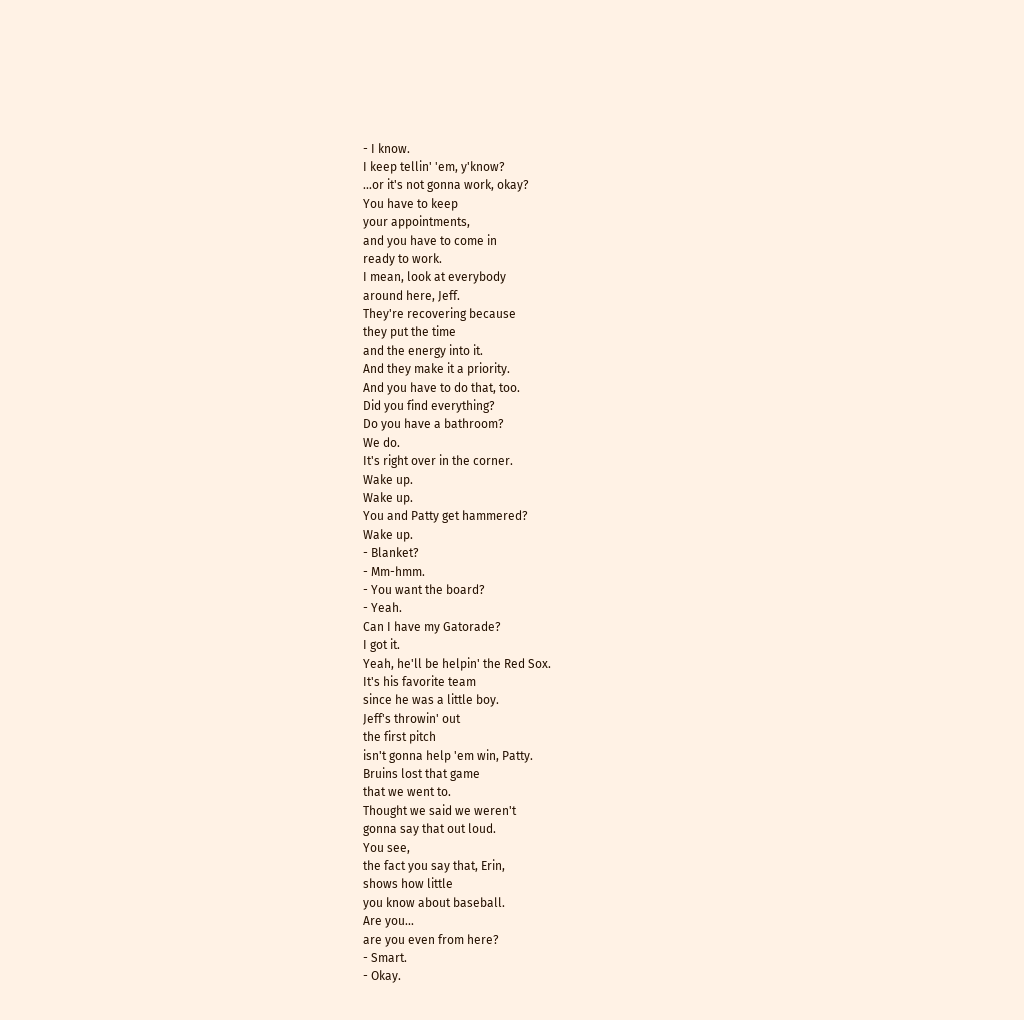- I know.
I keep tellin' 'em, y'know?
...or it's not gonna work, okay?
You have to keep
your appointments,
and you have to come in
ready to work.
I mean, look at everybody
around here, Jeff.
They're recovering because
they put the time
and the energy into it.
And they make it a priority.
And you have to do that, too.
Did you find everything?
Do you have a bathroom?
We do.
It's right over in the corner.
Wake up.
Wake up.
You and Patty get hammered?
Wake up.
- Blanket?
- Mm-hmm.
- You want the board?
- Yeah.
Can I have my Gatorade?
I got it.
Yeah, he'll be helpin' the Red Sox.
It's his favorite team
since he was a little boy.
Jeff's throwin' out
the first pitch
isn't gonna help 'em win, Patty.
Bruins lost that game
that we went to.
Thought we said we weren't
gonna say that out loud.
You see,
the fact you say that, Erin,
shows how little
you know about baseball.
Are you...
are you even from here?
- Smart.
- Okay.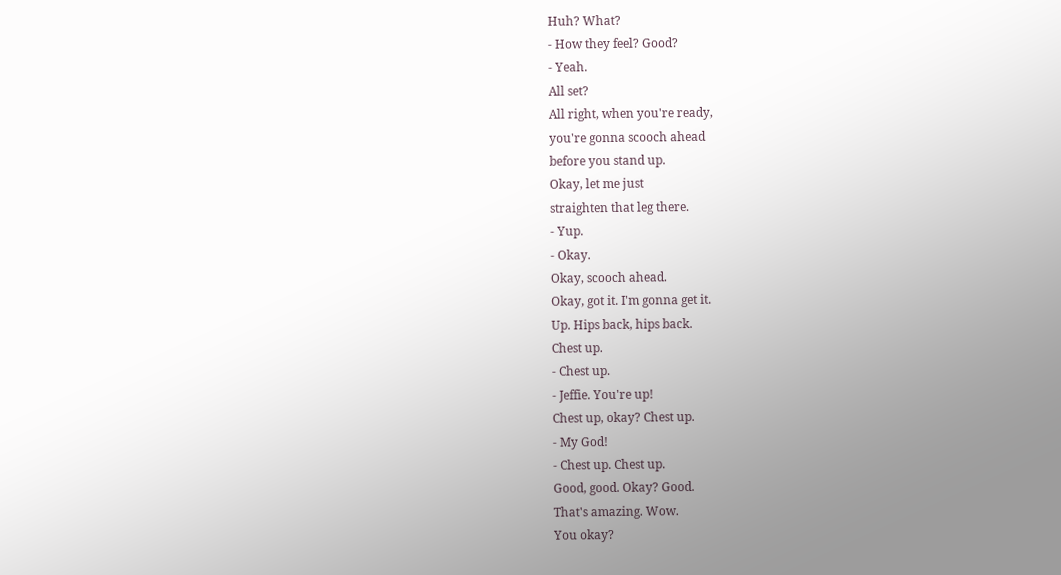Huh? What?
- How they feel? Good?
- Yeah.
All set?
All right, when you're ready,
you're gonna scooch ahead
before you stand up.
Okay, let me just
straighten that leg there.
- Yup.
- Okay.
Okay, scooch ahead.
Okay, got it. I'm gonna get it.
Up. Hips back, hips back.
Chest up.
- Chest up.
- Jeffie. You're up!
Chest up, okay? Chest up.
- My God!
- Chest up. Chest up.
Good, good. Okay? Good.
That's amazing. Wow.
You okay?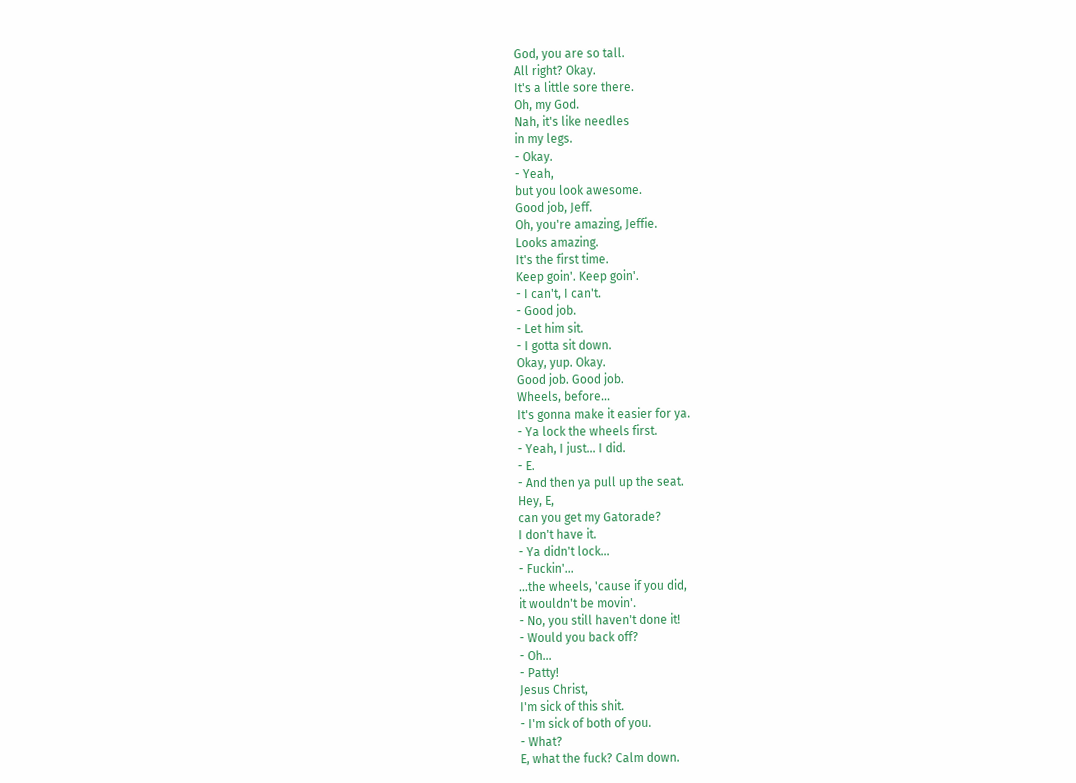God, you are so tall.
All right? Okay.
It's a little sore there.
Oh, my God.
Nah, it's like needles
in my legs.
- Okay.
- Yeah,
but you look awesome.
Good job, Jeff.
Oh, you're amazing, Jeffie.
Looks amazing.
It's the first time.
Keep goin'. Keep goin'.
- I can't, I can't.
- Good job.
- Let him sit.
- I gotta sit down.
Okay, yup. Okay.
Good job. Good job.
Wheels, before...
It's gonna make it easier for ya.
- Ya lock the wheels first.
- Yeah, I just... I did.
- E.
- And then ya pull up the seat.
Hey, E,
can you get my Gatorade?
I don't have it.
- Ya didn't lock...
- Fuckin'...
...the wheels, 'cause if you did,
it wouldn't be movin'.
- No, you still haven't done it!
- Would you back off?
- Oh...
- Patty!
Jesus Christ,
I'm sick of this shit.
- I'm sick of both of you.
- What?
E, what the fuck? Calm down.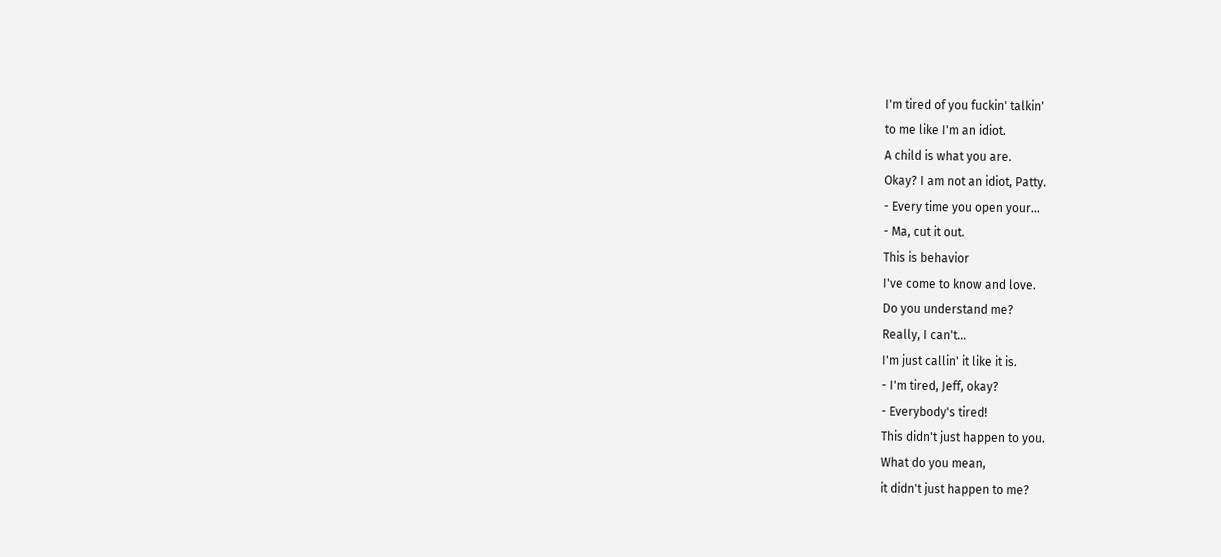I'm tired of you fuckin' talkin'
to me like I'm an idiot.
A child is what you are.
Okay? I am not an idiot, Patty.
- Every time you open your...
- Ma, cut it out.
This is behavior
I've come to know and love.
Do you understand me?
Really, I can't...
I'm just callin' it like it is.
- I'm tired, Jeff, okay?
- Everybody's tired!
This didn't just happen to you.
What do you mean,
it didn't just happen to me?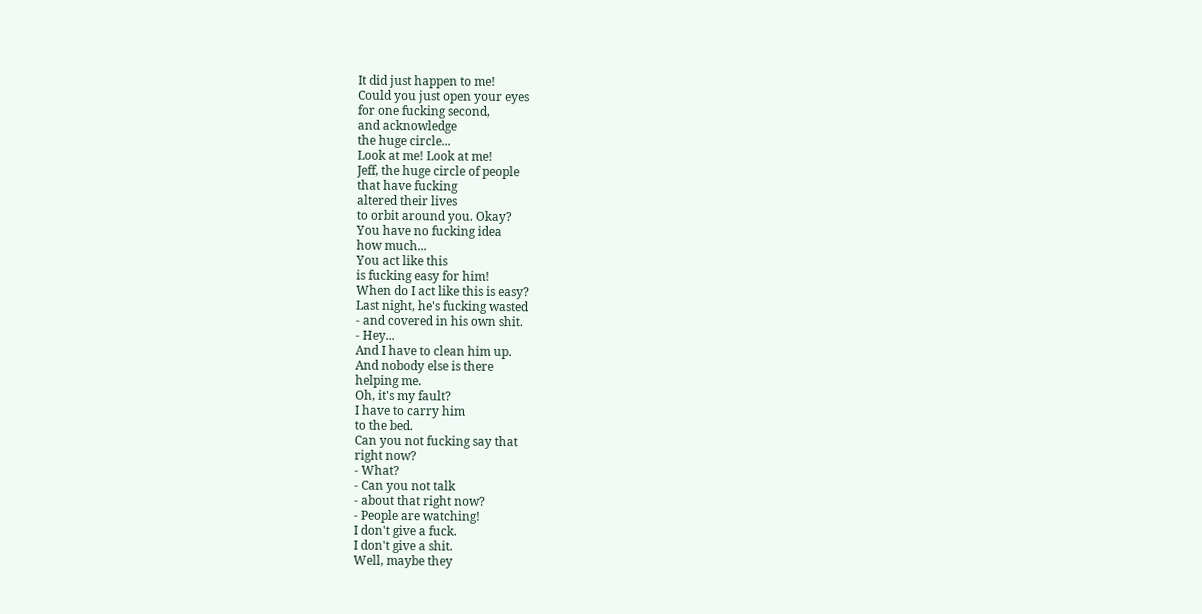It did just happen to me!
Could you just open your eyes
for one fucking second,
and acknowledge
the huge circle...
Look at me! Look at me!
Jeff, the huge circle of people
that have fucking
altered their lives
to orbit around you. Okay?
You have no fucking idea
how much...
You act like this
is fucking easy for him!
When do I act like this is easy?
Last night, he's fucking wasted
- and covered in his own shit.
- Hey...
And I have to clean him up.
And nobody else is there
helping me.
Oh, it's my fault?
I have to carry him
to the bed.
Can you not fucking say that
right now?
- What?
- Can you not talk
- about that right now?
- People are watching!
I don't give a fuck.
I don't give a shit.
Well, maybe they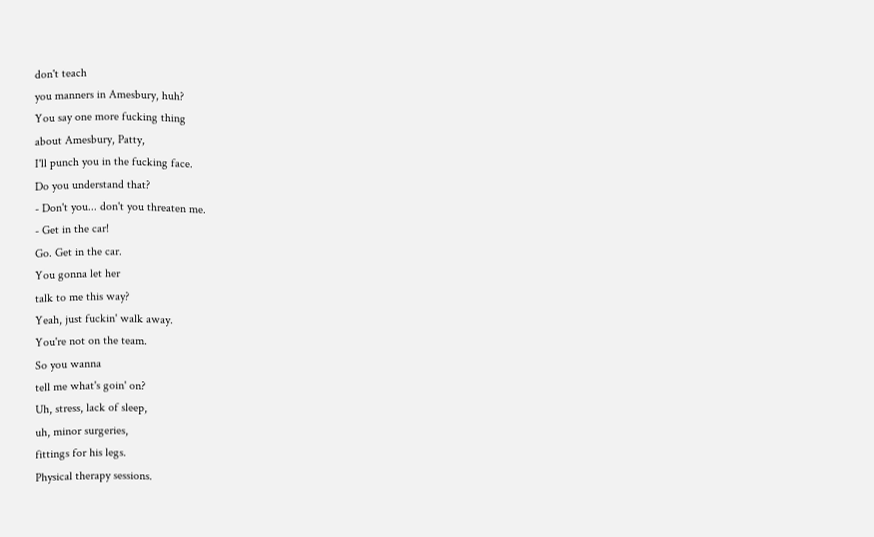don't teach
you manners in Amesbury, huh?
You say one more fucking thing
about Amesbury, Patty,
I'll punch you in the fucking face.
Do you understand that?
- Don't you... don't you threaten me.
- Get in the car!
Go. Get in the car.
You gonna let her
talk to me this way?
Yeah, just fuckin' walk away.
You're not on the team.
So you wanna
tell me what's goin' on?
Uh, stress, lack of sleep,
uh, minor surgeries,
fittings for his legs.
Physical therapy sessions.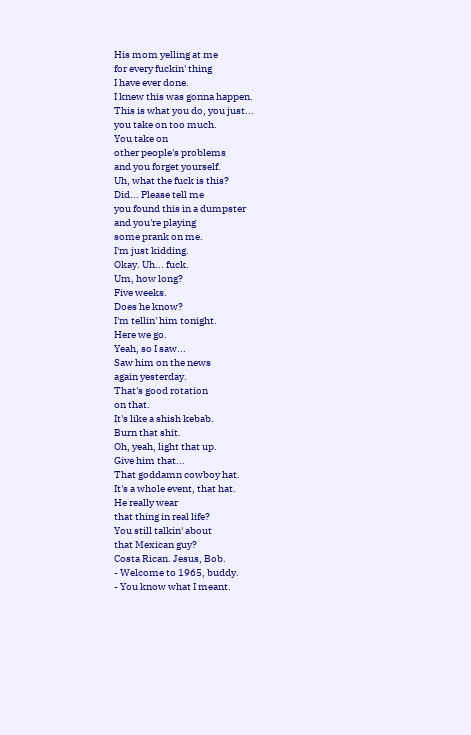His mom yelling at me
for every fuckin' thing
I have ever done.
I knew this was gonna happen.
This is what you do, you just...
you take on too much.
You take on
other people's problems
and you forget yourself.
Uh, what the fuck is this?
Did... Please tell me
you found this in a dumpster
and you're playing
some prank on me.
I'm just kidding.
Okay. Uh... fuck.
Um, how long?
Five weeks.
Does he know?
I'm tellin' him tonight.
Here we go.
Yeah, so I saw...
Saw him on the news
again yesterday.
That's good rotation
on that.
It's like a shish kebab.
Burn that shit.
Oh, yeah, light that up.
Give him that...
That goddamn cowboy hat.
It's a whole event, that hat.
He really wear
that thing in real life?
You still talkin' about
that Mexican guy?
Costa Rican. Jesus, Bob.
- Welcome to 1965, buddy.
- You know what I meant.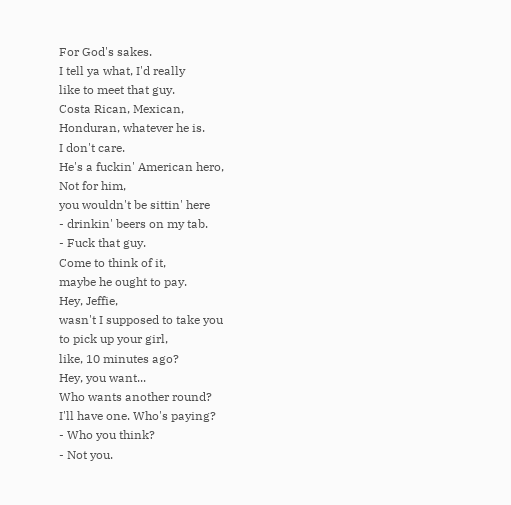For God's sakes.
I tell ya what, I'd really
like to meet that guy.
Costa Rican, Mexican,
Honduran, whatever he is.
I don't care.
He's a fuckin' American hero,
Not for him,
you wouldn't be sittin' here
- drinkin' beers on my tab.
- Fuck that guy.
Come to think of it,
maybe he ought to pay.
Hey, Jeffie,
wasn't I supposed to take you
to pick up your girl,
like, 10 minutes ago?
Hey, you want...
Who wants another round?
I'll have one. Who's paying?
- Who you think?
- Not you.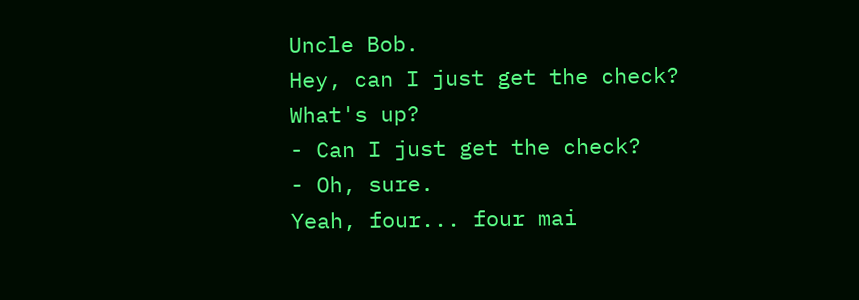Uncle Bob.
Hey, can I just get the check?
What's up?
- Can I just get the check?
- Oh, sure.
Yeah, four... four mai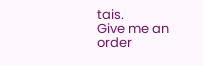tais.
Give me an order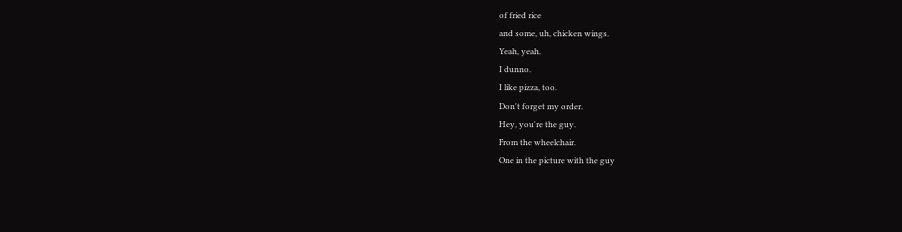of fried rice
and some, uh, chicken wings.
Yeah, yeah.
I dunno.
I like pizza, too.
Don't forget my order.
Hey, you're the guy.
From the wheelchair.
One in the picture with the guy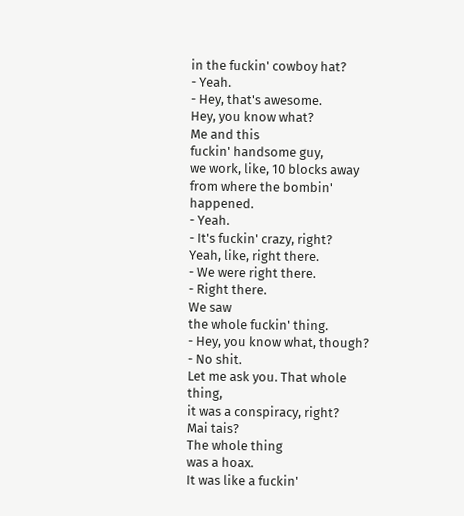in the fuckin' cowboy hat?
- Yeah.
- Hey, that's awesome.
Hey, you know what?
Me and this
fuckin' handsome guy,
we work, like, 10 blocks away
from where the bombin' happened.
- Yeah.
- It's fuckin' crazy, right?
Yeah, like, right there.
- We were right there.
- Right there.
We saw
the whole fuckin' thing.
- Hey, you know what, though?
- No shit.
Let me ask you. That whole thing,
it was a conspiracy, right?
Mai tais?
The whole thing
was a hoax.
It was like a fuckin'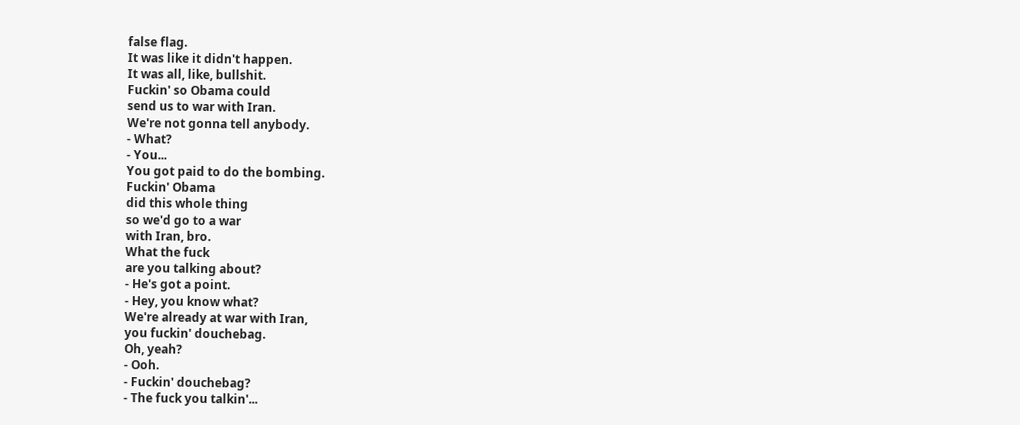false flag.
It was like it didn't happen.
It was all, like, bullshit.
Fuckin' so Obama could
send us to war with Iran.
We're not gonna tell anybody.
- What?
- You...
You got paid to do the bombing.
Fuckin' Obama
did this whole thing
so we'd go to a war
with Iran, bro.
What the fuck
are you talking about?
- He's got a point.
- Hey, you know what?
We're already at war with Iran,
you fuckin' douchebag.
Oh, yeah?
- Ooh.
- Fuckin' douchebag?
- The fuck you talkin'...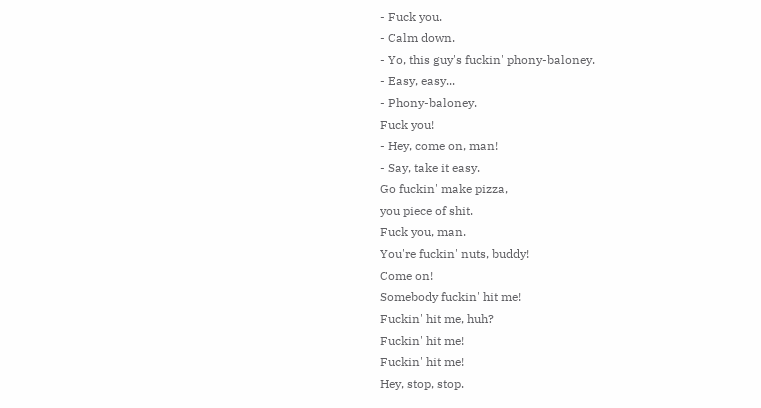- Fuck you.
- Calm down.
- Yo, this guy's fuckin' phony-baloney.
- Easy, easy...
- Phony-baloney.
Fuck you!
- Hey, come on, man!
- Say, take it easy.
Go fuckin' make pizza,
you piece of shit.
Fuck you, man.
You're fuckin' nuts, buddy!
Come on!
Somebody fuckin' hit me!
Fuckin' hit me, huh?
Fuckin' hit me!
Fuckin' hit me!
Hey, stop, stop.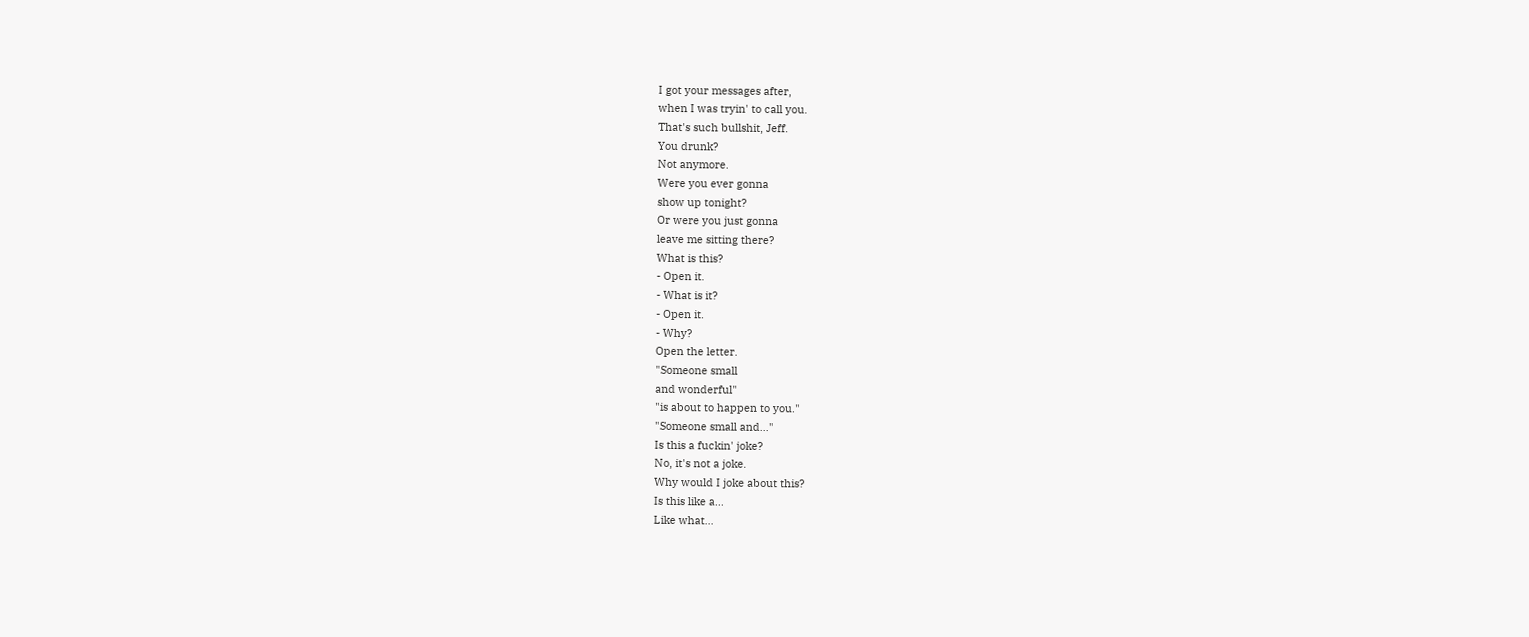I got your messages after,
when I was tryin' to call you.
That's such bullshit, Jeff.
You drunk?
Not anymore.
Were you ever gonna
show up tonight?
Or were you just gonna
leave me sitting there?
What is this?
- Open it.
- What is it?
- Open it.
- Why?
Open the letter.
"Someone small
and wonderful"
"is about to happen to you."
"Someone small and..."
Is this a fuckin' joke?
No, it's not a joke.
Why would I joke about this?
Is this like a...
Like what...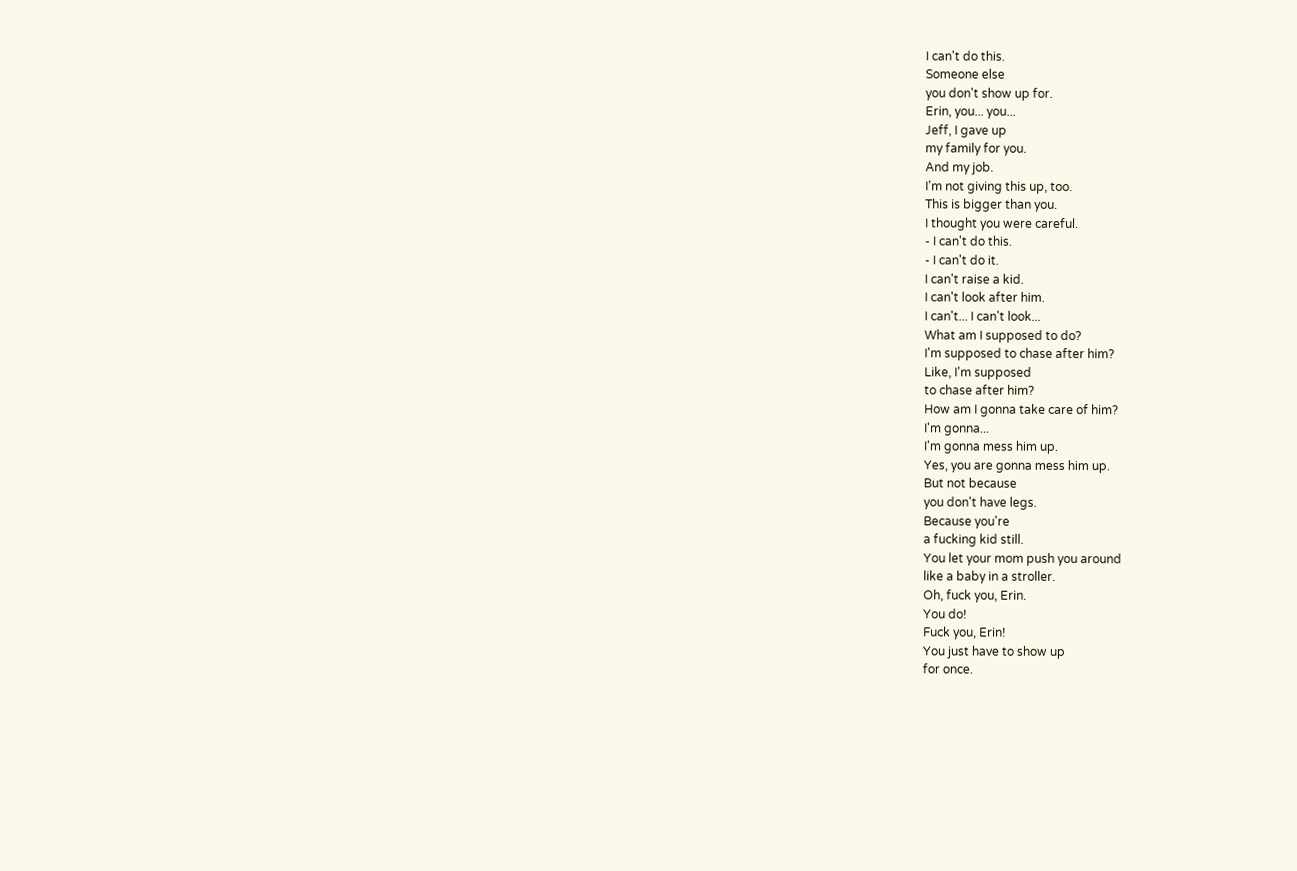I can't do this.
Someone else
you don't show up for.
Erin, you... you...
Jeff, I gave up
my family for you.
And my job.
I'm not giving this up, too.
This is bigger than you.
I thought you were careful.
- I can't do this.
- I can't do it.
I can't raise a kid.
I can't look after him.
I can't... I can't look...
What am I supposed to do?
I'm supposed to chase after him?
Like, I'm supposed
to chase after him?
How am I gonna take care of him?
I'm gonna...
I'm gonna mess him up.
Yes, you are gonna mess him up.
But not because
you don't have legs.
Because you're
a fucking kid still.
You let your mom push you around
like a baby in a stroller.
Oh, fuck you, Erin.
You do!
Fuck you, Erin!
You just have to show up
for once.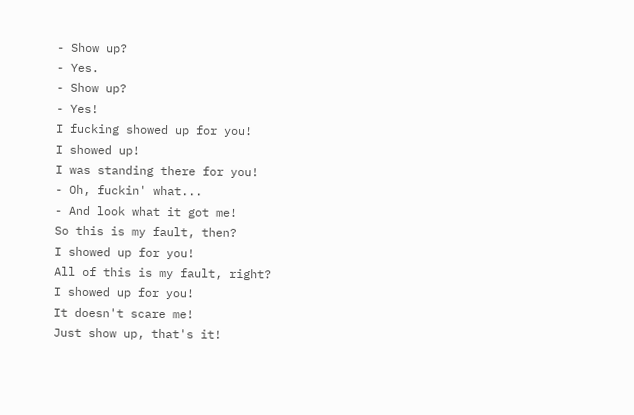- Show up?
- Yes.
- Show up?
- Yes!
I fucking showed up for you!
I showed up!
I was standing there for you!
- Oh, fuckin' what...
- And look what it got me!
So this is my fault, then?
I showed up for you!
All of this is my fault, right?
I showed up for you!
It doesn't scare me!
Just show up, that's it!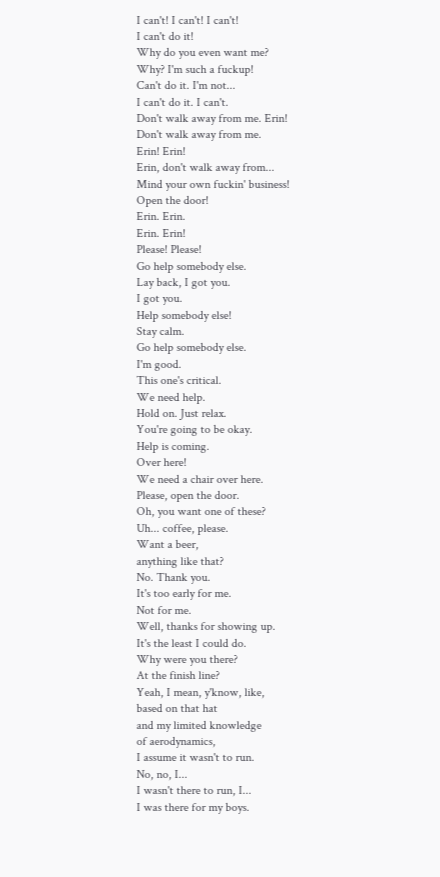I can't! I can't! I can't!
I can't do it!
Why do you even want me?
Why? I'm such a fuckup!
Can't do it. I'm not...
I can't do it. I can't.
Don't walk away from me. Erin!
Don't walk away from me.
Erin! Erin!
Erin, don't walk away from...
Mind your own fuckin' business!
Open the door!
Erin. Erin.
Erin. Erin!
Please! Please!
Go help somebody else.
Lay back, I got you.
I got you.
Help somebody else!
Stay calm.
Go help somebody else.
I'm good.
This one's critical.
We need help.
Hold on. Just relax.
You're going to be okay.
Help is coming.
Over here!
We need a chair over here.
Please, open the door.
Oh, you want one of these?
Uh... coffee, please.
Want a beer,
anything like that?
No. Thank you.
It's too early for me.
Not for me.
Well, thanks for showing up.
It's the least I could do.
Why were you there?
At the finish line?
Yeah, I mean, y'know, like,
based on that hat
and my limited knowledge
of aerodynamics,
I assume it wasn't to run.
No, no, I...
I wasn't there to run, I...
I was there for my boys.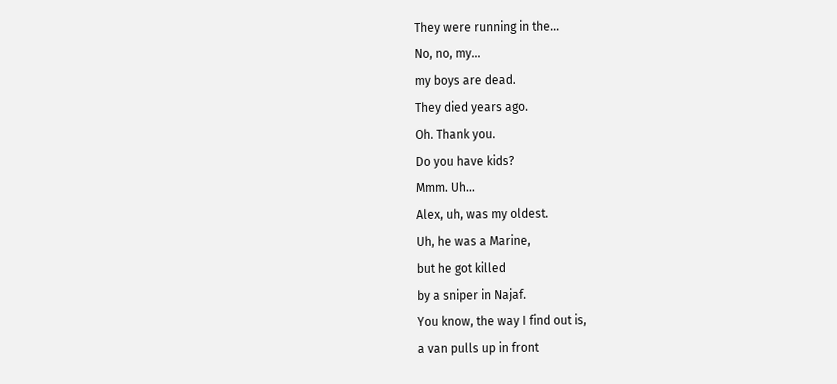They were running in the...
No, no, my...
my boys are dead.
They died years ago.
Oh. Thank you.
Do you have kids?
Mmm. Uh...
Alex, uh, was my oldest.
Uh, he was a Marine,
but he got killed
by a sniper in Najaf.
You know, the way I find out is,
a van pulls up in front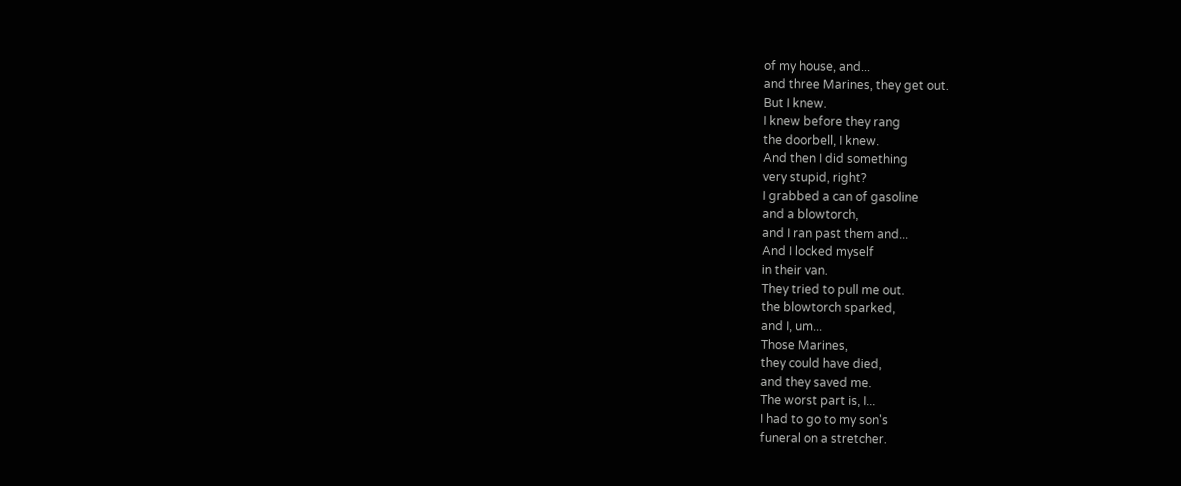of my house, and...
and three Marines, they get out.
But I knew.
I knew before they rang
the doorbell, I knew.
And then I did something
very stupid, right?
I grabbed a can of gasoline
and a blowtorch,
and I ran past them and...
And I locked myself
in their van.
They tried to pull me out.
the blowtorch sparked,
and I, um...
Those Marines,
they could have died,
and they saved me.
The worst part is, I...
I had to go to my son's
funeral on a stretcher.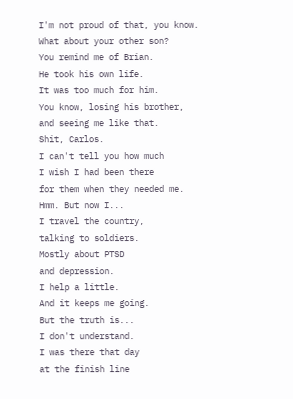I'm not proud of that, you know.
What about your other son?
You remind me of Brian.
He took his own life.
It was too much for him.
You know, losing his brother,
and seeing me like that.
Shit, Carlos.
I can't tell you how much
I wish I had been there
for them when they needed me.
Hmm. But now I...
I travel the country,
talking to soldiers.
Mostly about PTSD
and depression.
I help a little.
And it keeps me going.
But the truth is...
I don't understand.
I was there that day
at the finish line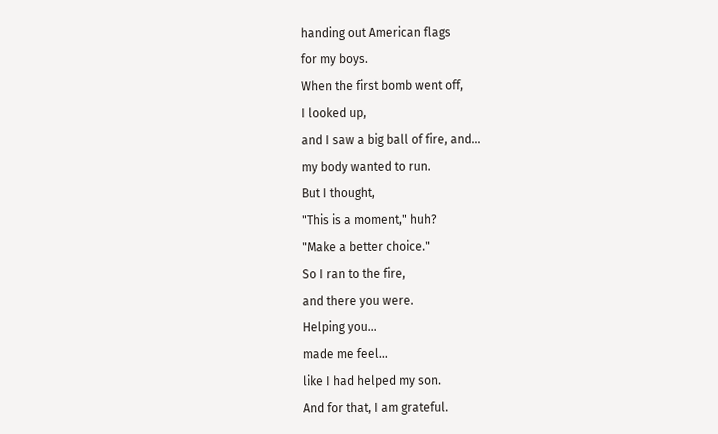handing out American flags
for my boys.
When the first bomb went off,
I looked up,
and I saw a big ball of fire, and...
my body wanted to run.
But I thought,
"This is a moment," huh?
"Make a better choice."
So I ran to the fire,
and there you were.
Helping you...
made me feel...
like I had helped my son.
And for that, I am grateful.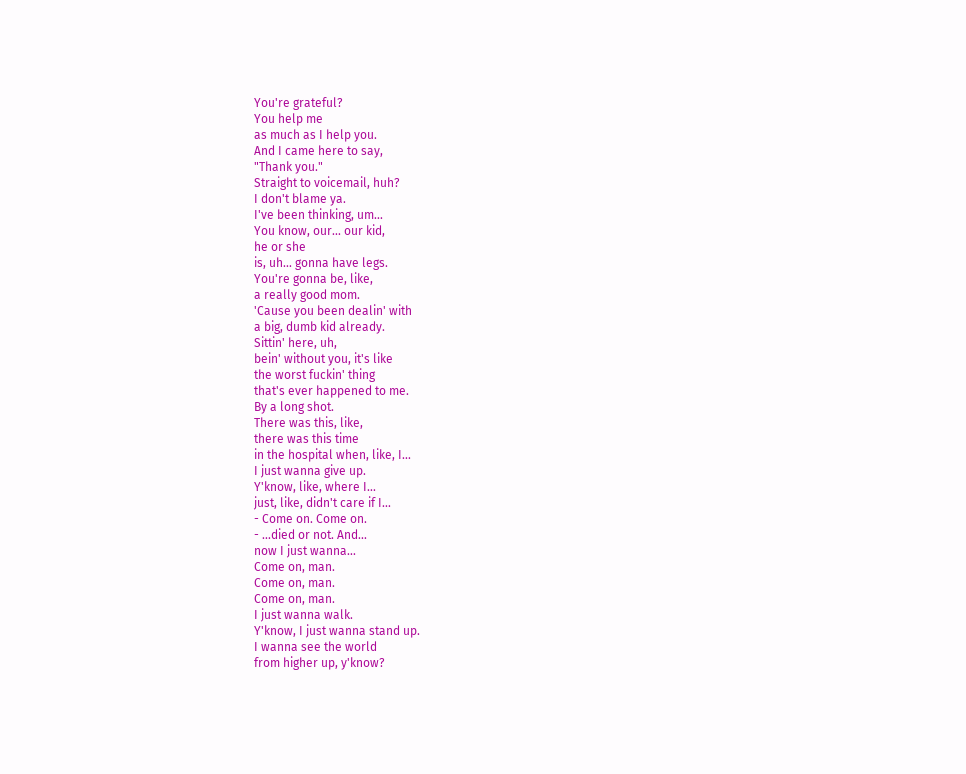You're grateful?
You help me
as much as I help you.
And I came here to say,
"Thank you."
Straight to voicemail, huh?
I don't blame ya.
I've been thinking, um...
You know, our... our kid,
he or she
is, uh... gonna have legs.
You're gonna be, like,
a really good mom.
'Cause you been dealin' with
a big, dumb kid already.
Sittin' here, uh,
bein' without you, it's like
the worst fuckin' thing
that's ever happened to me.
By a long shot.
There was this, like,
there was this time
in the hospital when, like, I...
I just wanna give up.
Y'know, like, where I...
just, like, didn't care if I...
- Come on. Come on.
- ...died or not. And...
now I just wanna...
Come on, man.
Come on, man.
Come on, man.
I just wanna walk.
Y'know, I just wanna stand up.
I wanna see the world
from higher up, y'know?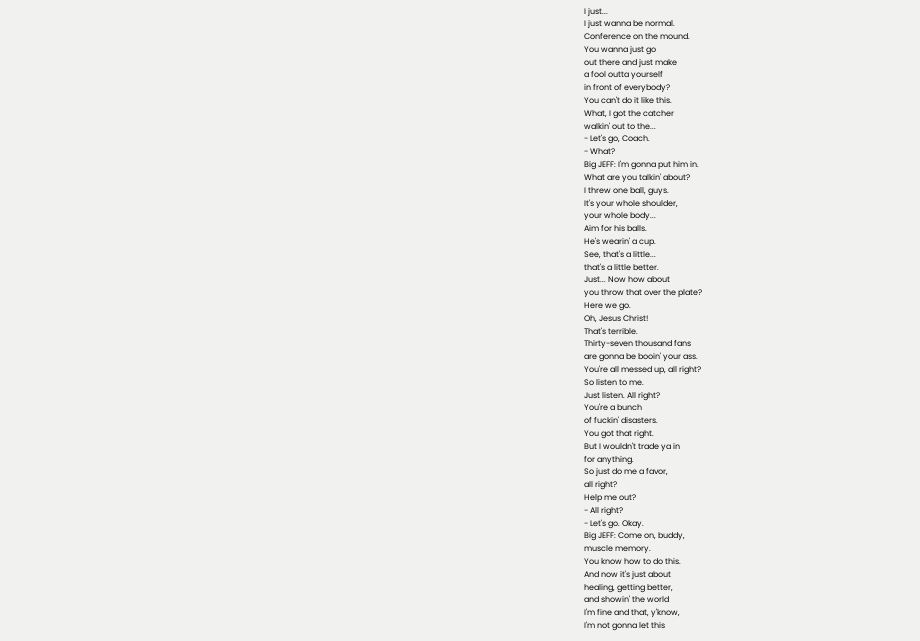I just...
I just wanna be normal.
Conference on the mound.
You wanna just go
out there and just make
a fool outta yourself
in front of everybody?
You can't do it like this.
What, I got the catcher
walkin' out to the...
- Let's go, Coach.
- What?
Big JEFF: I'm gonna put him in.
What are you talkin' about?
I threw one ball, guys.
It's your whole shoulder,
your whole body...
Aim for his balls.
He's wearin' a cup.
See, that's a little...
that's a little better.
Just... Now how about
you throw that over the plate?
Here we go.
Oh, Jesus Christ!
That's terrible.
Thirty-seven thousand fans
are gonna be booin' your ass.
You're all messed up, all right?
So listen to me.
Just listen. All right?
You're a bunch
of fuckin' disasters.
You got that right.
But I wouldn't trade ya in
for anything.
So just do me a favor,
all right?
Help me out?
- All right?
- Let's go. Okay.
Big JEFF: Come on, buddy,
muscle memory.
You know how to do this.
And now it's just about
healing, getting better,
and showin' the world
I'm fine and that, y'know,
I'm not gonna let this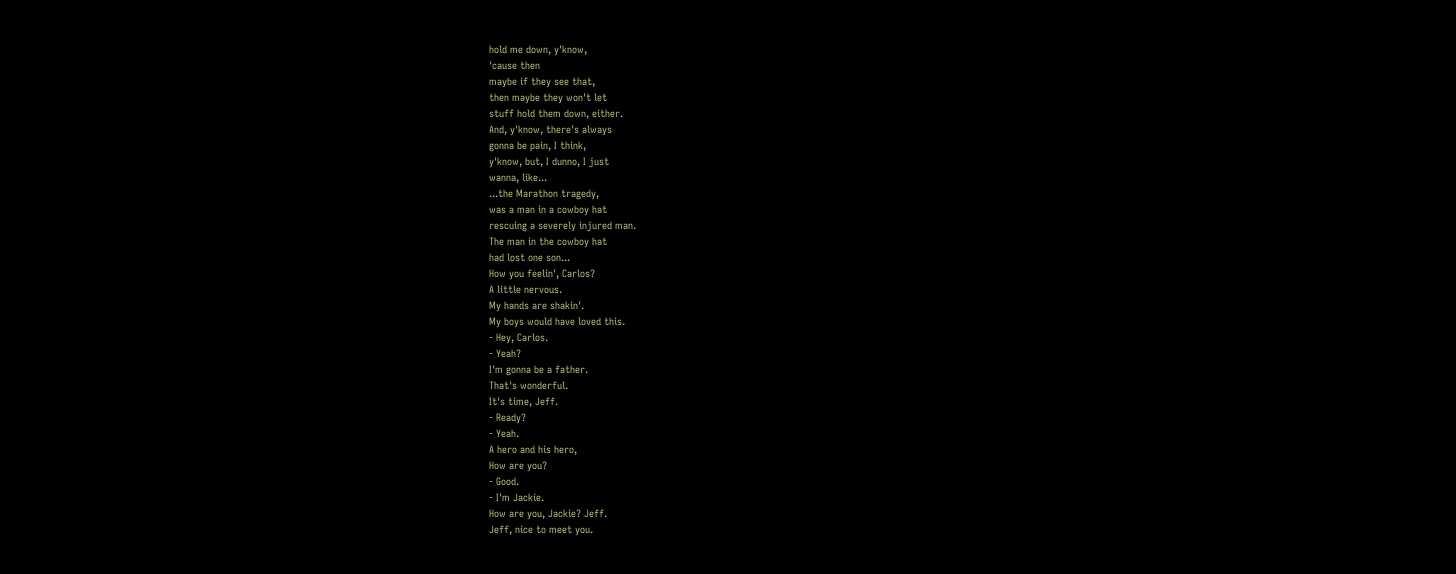hold me down, y'know,
'cause then
maybe if they see that,
then maybe they won't let
stuff hold them down, either.
And, y'know, there's always
gonna be pain, I think,
y'know, but, I dunno, I just
wanna, like...
...the Marathon tragedy,
was a man in a cowboy hat
rescuing a severely injured man.
The man in the cowboy hat
had lost one son...
How you feelin', Carlos?
A little nervous.
My hands are shakin'.
My boys would have loved this.
- Hey, Carlos.
- Yeah?
I'm gonna be a father.
That's wonderful.
It's time, Jeff.
- Ready?
- Yeah.
A hero and his hero,
How are you?
- Good.
- I'm Jackie.
How are you, Jackie? Jeff.
Jeff, nice to meet you.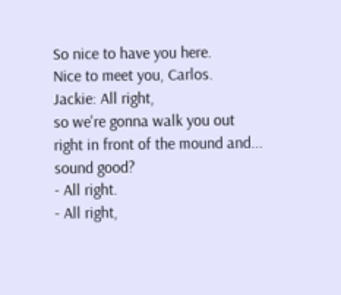So nice to have you here.
Nice to meet you, Carlos.
Jackie: All right,
so we're gonna walk you out
right in front of the mound and...
sound good?
- All right.
- All right,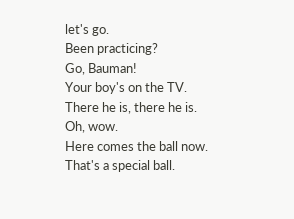let's go.
Been practicing?
Go, Bauman!
Your boy's on the TV.
There he is, there he is.
Oh, wow.
Here comes the ball now.
That's a special ball.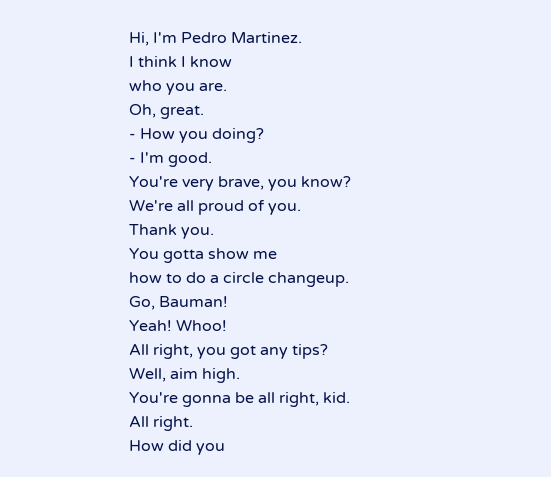Hi, I'm Pedro Martinez.
I think I know
who you are.
Oh, great.
- How you doing?
- I'm good.
You're very brave, you know?
We're all proud of you.
Thank you.
You gotta show me
how to do a circle changeup.
Go, Bauman!
Yeah! Whoo!
All right, you got any tips?
Well, aim high.
You're gonna be all right, kid.
All right.
How did you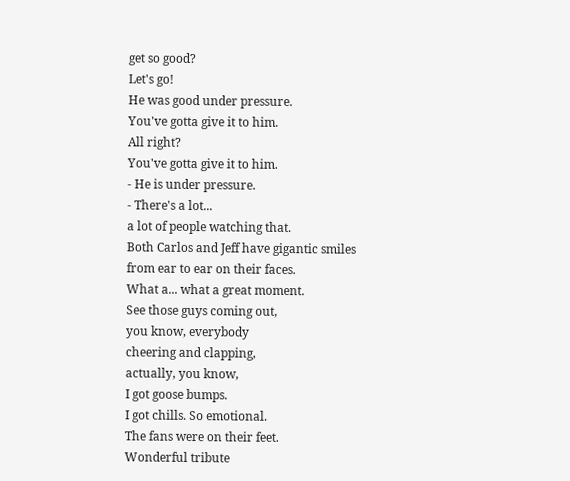get so good?
Let's go!
He was good under pressure.
You've gotta give it to him.
All right?
You've gotta give it to him.
- He is under pressure.
- There's a lot...
a lot of people watching that.
Both Carlos and Jeff have gigantic smiles
from ear to ear on their faces.
What a... what a great moment.
See those guys coming out,
you know, everybody
cheering and clapping,
actually, you know,
I got goose bumps.
I got chills. So emotional.
The fans were on their feet.
Wonderful tribute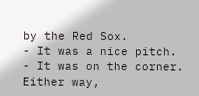by the Red Sox.
- It was a nice pitch.
- It was on the corner.
Either way,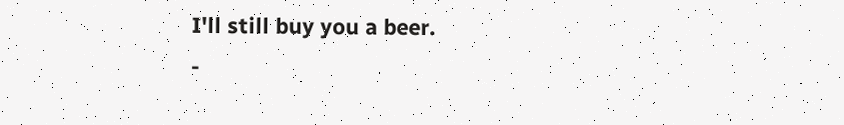I'll still buy you a beer.
-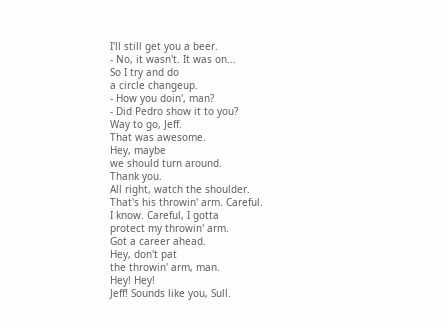I'll still get you a beer.
- No, it wasn't. It was on...
So I try and do
a circle changeup.
- How you doin', man?
- Did Pedro show it to you?
Way to go, Jeff.
That was awesome.
Hey, maybe
we should turn around.
Thank you.
All right, watch the shoulder.
That's his throwin' arm. Careful.
I know. Careful, I gotta
protect my throwin' arm.
Got a career ahead.
Hey, don't pat
the throwin' arm, man.
Hey! Hey!
Jeff! Sounds like you, Sull.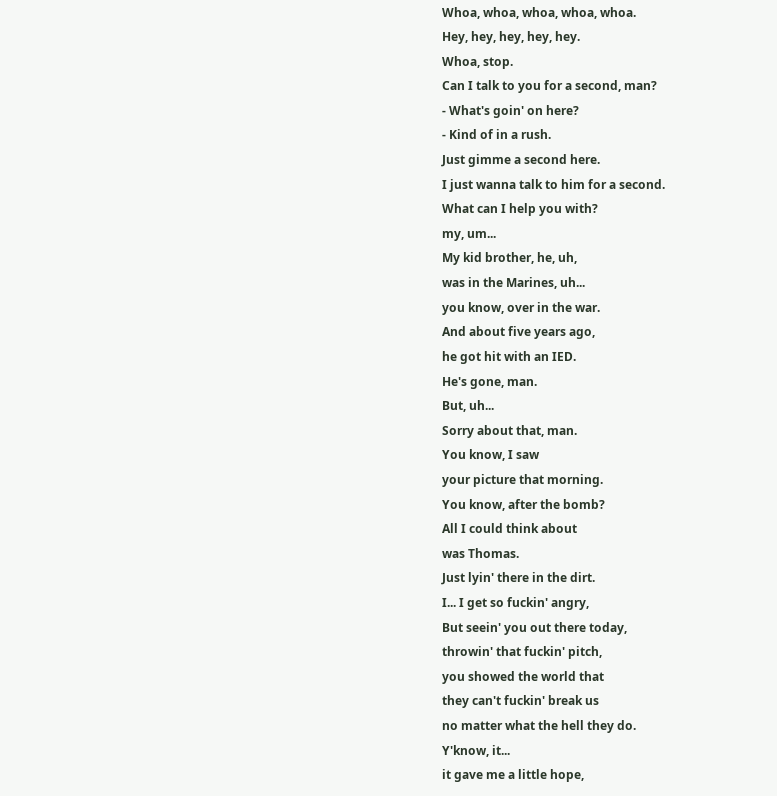Whoa, whoa, whoa, whoa, whoa.
Hey, hey, hey, hey, hey.
Whoa, stop.
Can I talk to you for a second, man?
- What's goin' on here?
- Kind of in a rush.
Just gimme a second here.
I just wanna talk to him for a second.
What can I help you with?
my, um...
My kid brother, he, uh,
was in the Marines, uh...
you know, over in the war.
And about five years ago,
he got hit with an IED.
He's gone, man.
But, uh...
Sorry about that, man.
You know, I saw
your picture that morning.
You know, after the bomb?
All I could think about
was Thomas.
Just lyin' there in the dirt.
I... I get so fuckin' angry,
But seein' you out there today,
throwin' that fuckin' pitch,
you showed the world that
they can't fuckin' break us
no matter what the hell they do.
Y'know, it...
it gave me a little hope,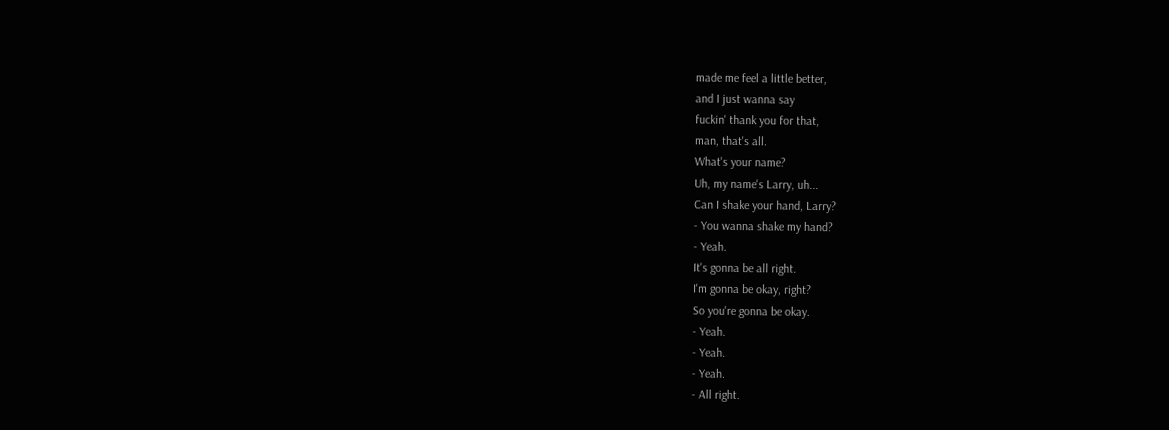made me feel a little better,
and I just wanna say
fuckin' thank you for that,
man, that's all.
What's your name?
Uh, my name's Larry, uh...
Can I shake your hand, Larry?
- You wanna shake my hand?
- Yeah.
It's gonna be all right.
I'm gonna be okay, right?
So you're gonna be okay.
- Yeah.
- Yeah.
- Yeah.
- All right.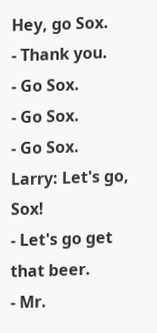Hey, go Sox.
- Thank you.
- Go Sox.
- Go Sox.
- Go Sox.
Larry: Let's go, Sox!
- Let's go get that beer.
- Mr.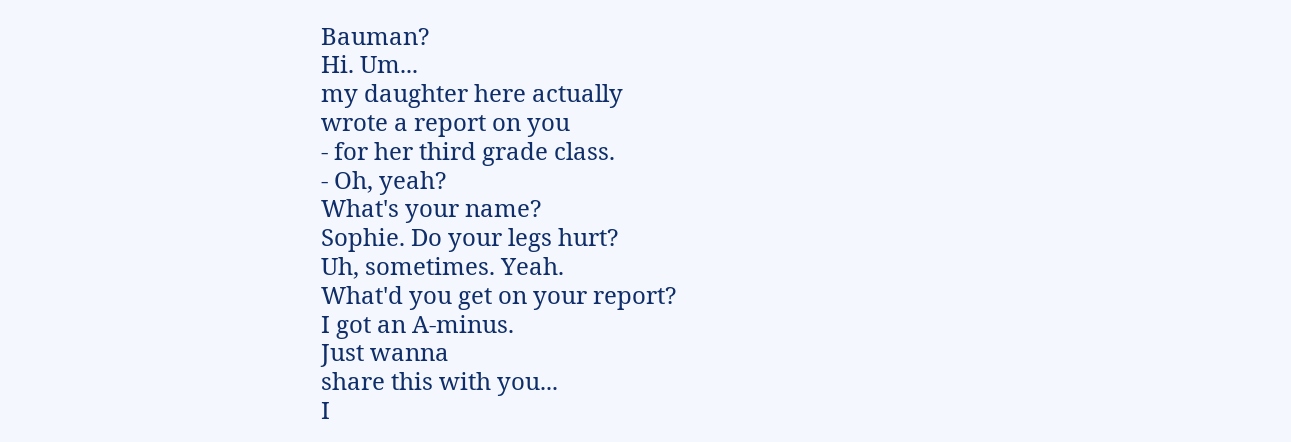Bauman?
Hi. Um...
my daughter here actually
wrote a report on you
- for her third grade class.
- Oh, yeah?
What's your name?
Sophie. Do your legs hurt?
Uh, sometimes. Yeah.
What'd you get on your report?
I got an A-minus.
Just wanna
share this with you...
I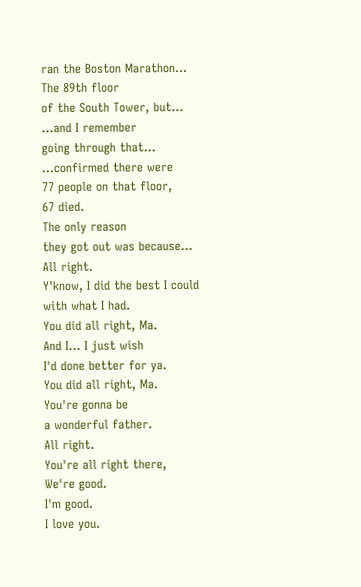ran the Boston Marathon...
The 89th floor
of the South Tower, but...
...and I remember
going through that...
...confirmed there were
77 people on that floor,
67 died.
The only reason
they got out was because...
All right.
Y'know, I did the best I could
with what I had.
You did all right, Ma.
And I... I just wish
I'd done better for ya.
You did all right, Ma.
You're gonna be
a wonderful father.
All right.
You're all right there,
We're good.
I'm good.
I love you.